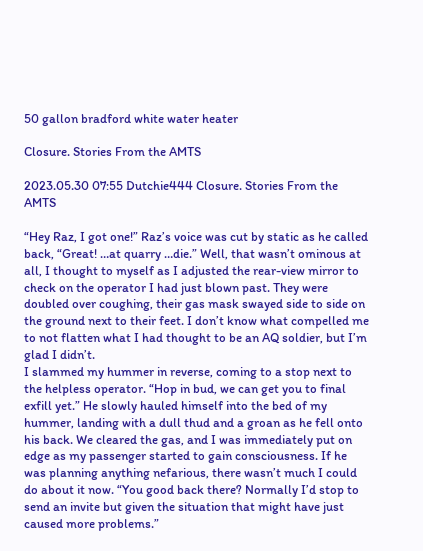50 gallon bradford white water heater

Closure. Stories From the AMTS

2023.05.30 07:55 Dutchie444 Closure. Stories From the AMTS

“Hey Raz, I got one!” Raz’s voice was cut by static as he called back, “Great! …at quarry …die.” Well, that wasn’t ominous at all, I thought to myself as I adjusted the rear-view mirror to check on the operator I had just blown past. They were doubled over coughing, their gas mask swayed side to side on the ground next to their feet. I don’t know what compelled me to not flatten what I had thought to be an AQ soldier, but I’m glad I didn’t.
I slammed my hummer in reverse, coming to a stop next to the helpless operator. “Hop in bud, we can get you to final exfill yet.” He slowly hauled himself into the bed of my hummer, landing with a dull thud and a groan as he fell onto his back. We cleared the gas, and I was immediately put on edge as my passenger started to gain consciousness. If he was planning anything nefarious, there wasn’t much I could do about it now. “You good back there? Normally I’d stop to send an invite but given the situation that might have just caused more problems.”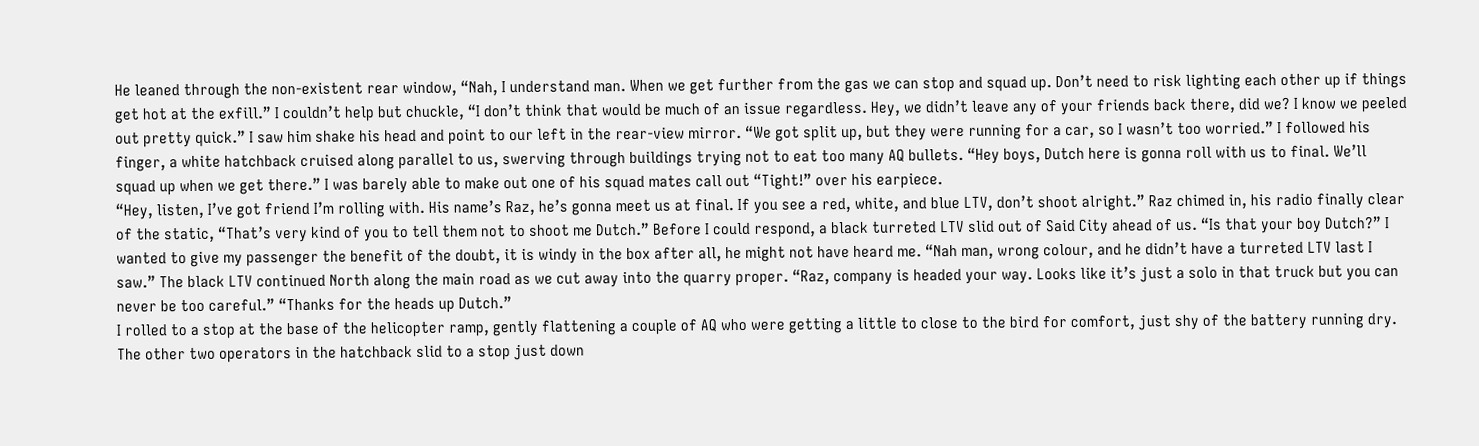He leaned through the non-existent rear window, “Nah, I understand man. When we get further from the gas we can stop and squad up. Don’t need to risk lighting each other up if things get hot at the exfill.” I couldn’t help but chuckle, “I don’t think that would be much of an issue regardless. Hey, we didn’t leave any of your friends back there, did we? I know we peeled out pretty quick.” I saw him shake his head and point to our left in the rear-view mirror. “We got split up, but they were running for a car, so I wasn’t too worried.” I followed his finger, a white hatchback cruised along parallel to us, swerving through buildings trying not to eat too many AQ bullets. “Hey boys, Dutch here is gonna roll with us to final. We’ll squad up when we get there.” I was barely able to make out one of his squad mates call out “Tight!” over his earpiece.
“Hey, listen, I’ve got friend I’m rolling with. His name’s Raz, he’s gonna meet us at final. If you see a red, white, and blue LTV, don’t shoot alright.” Raz chimed in, his radio finally clear of the static, “That’s very kind of you to tell them not to shoot me Dutch.” Before I could respond, a black turreted LTV slid out of Said City ahead of us. “Is that your boy Dutch?” I wanted to give my passenger the benefit of the doubt, it is windy in the box after all, he might not have heard me. “Nah man, wrong colour, and he didn’t have a turreted LTV last I saw.” The black LTV continued North along the main road as we cut away into the quarry proper. “Raz, company is headed your way. Looks like it’s just a solo in that truck but you can never be too careful.” “Thanks for the heads up Dutch.”
I rolled to a stop at the base of the helicopter ramp, gently flattening a couple of AQ who were getting a little to close to the bird for comfort, just shy of the battery running dry. The other two operators in the hatchback slid to a stop just down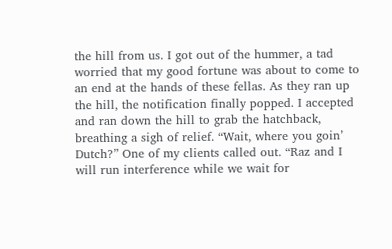the hill from us. I got out of the hummer, a tad worried that my good fortune was about to come to an end at the hands of these fellas. As they ran up the hill, the notification finally popped. I accepted and ran down the hill to grab the hatchback, breathing a sigh of relief. “Wait, where you goin’ Dutch?” One of my clients called out. “Raz and I will run interference while we wait for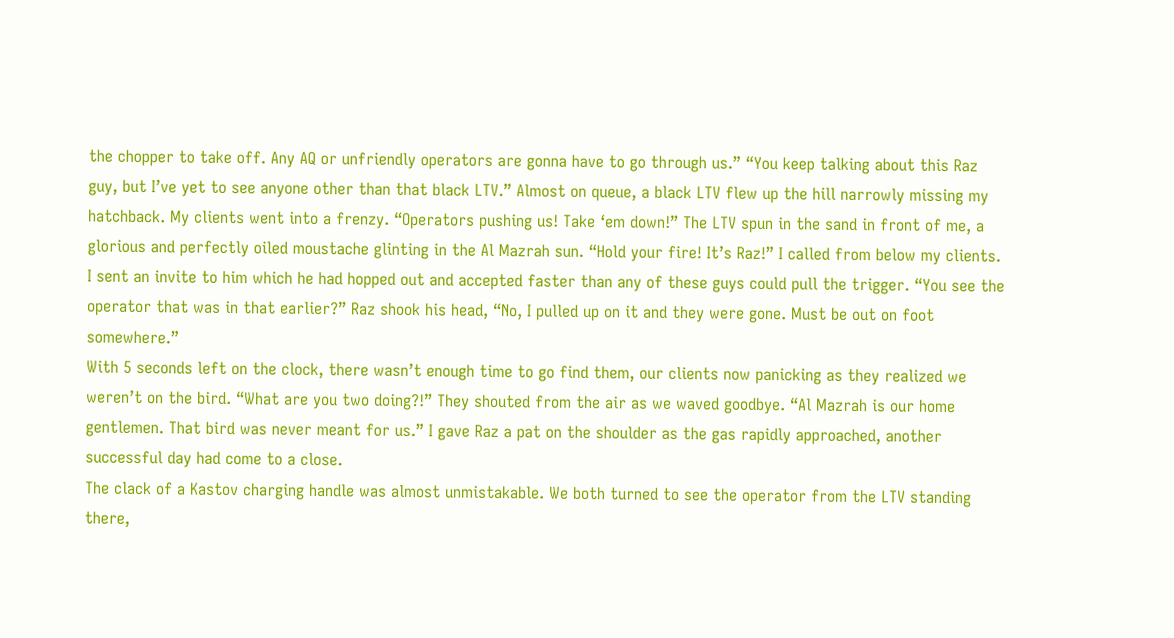the chopper to take off. Any AQ or unfriendly operators are gonna have to go through us.” “You keep talking about this Raz guy, but I’ve yet to see anyone other than that black LTV.” Almost on queue, a black LTV flew up the hill narrowly missing my hatchback. My clients went into a frenzy. “Operators pushing us! Take ‘em down!” The LTV spun in the sand in front of me, a glorious and perfectly oiled moustache glinting in the Al Mazrah sun. “Hold your fire! It’s Raz!” I called from below my clients. I sent an invite to him which he had hopped out and accepted faster than any of these guys could pull the trigger. “You see the operator that was in that earlier?” Raz shook his head, “No, I pulled up on it and they were gone. Must be out on foot somewhere.”
With 5 seconds left on the clock, there wasn’t enough time to go find them, our clients now panicking as they realized we weren’t on the bird. “What are you two doing?!” They shouted from the air as we waved goodbye. “Al Mazrah is our home gentlemen. That bird was never meant for us.” I gave Raz a pat on the shoulder as the gas rapidly approached, another successful day had come to a close.
The clack of a Kastov charging handle was almost unmistakable. We both turned to see the operator from the LTV standing there,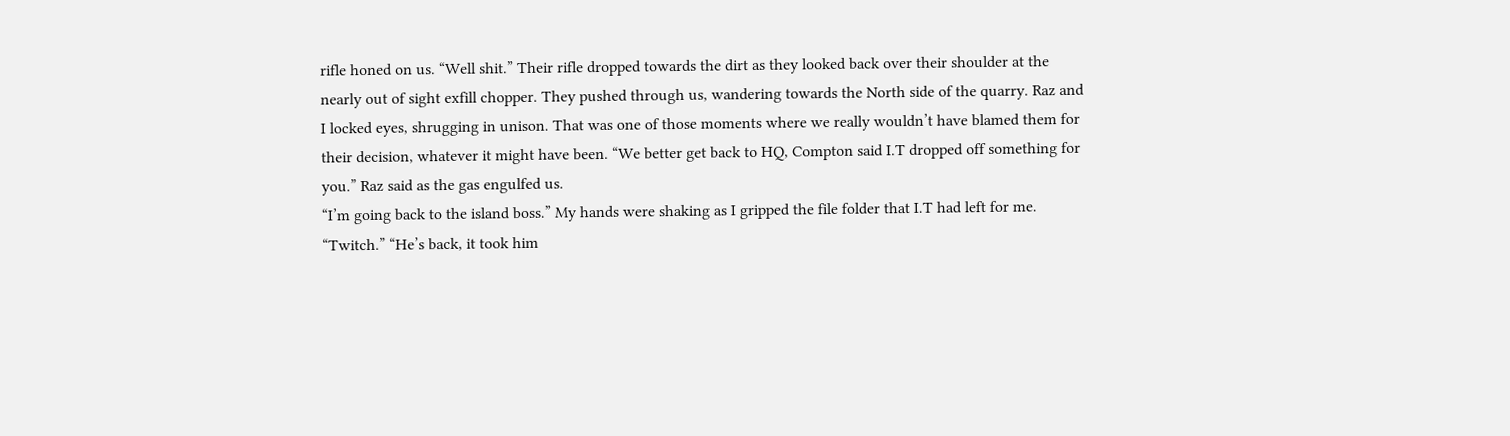rifle honed on us. “Well shit.” Their rifle dropped towards the dirt as they looked back over their shoulder at the nearly out of sight exfill chopper. They pushed through us, wandering towards the North side of the quarry. Raz and I locked eyes, shrugging in unison. That was one of those moments where we really wouldn’t have blamed them for their decision, whatever it might have been. “We better get back to HQ, Compton said I.T dropped off something for you.” Raz said as the gas engulfed us.
“I’m going back to the island boss.” My hands were shaking as I gripped the file folder that I.T had left for me. “Twitch.” “He’s back, it took him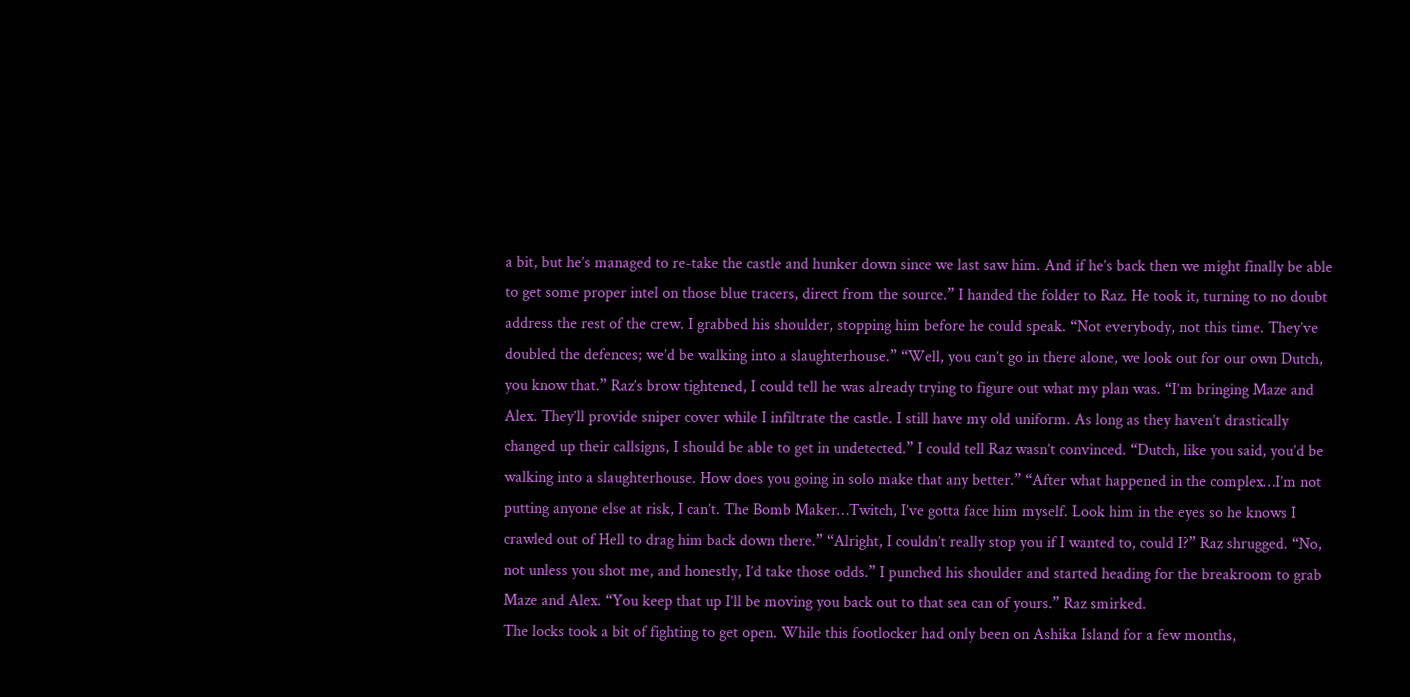a bit, but he’s managed to re-take the castle and hunker down since we last saw him. And if he’s back then we might finally be able to get some proper intel on those blue tracers, direct from the source.” I handed the folder to Raz. He took it, turning to no doubt address the rest of the crew. I grabbed his shoulder, stopping him before he could speak. “Not everybody, not this time. They’ve doubled the defences; we’d be walking into a slaughterhouse.” “Well, you can’t go in there alone, we look out for our own Dutch, you know that.” Raz’s brow tightened, I could tell he was already trying to figure out what my plan was. “I’m bringing Maze and Alex. They’ll provide sniper cover while I infiltrate the castle. I still have my old uniform. As long as they haven’t drastically changed up their callsigns, I should be able to get in undetected.” I could tell Raz wasn’t convinced. “Dutch, like you said, you’d be walking into a slaughterhouse. How does you going in solo make that any better.” “After what happened in the complex…I’m not putting anyone else at risk, I can’t. The Bomb Maker…Twitch, I’ve gotta face him myself. Look him in the eyes so he knows I crawled out of Hell to drag him back down there.” “Alright, I couldn’t really stop you if I wanted to, could I?” Raz shrugged. “No, not unless you shot me, and honestly, I’d take those odds.” I punched his shoulder and started heading for the breakroom to grab Maze and Alex. “You keep that up I’ll be moving you back out to that sea can of yours.” Raz smirked.
The locks took a bit of fighting to get open. While this footlocker had only been on Ashika Island for a few months,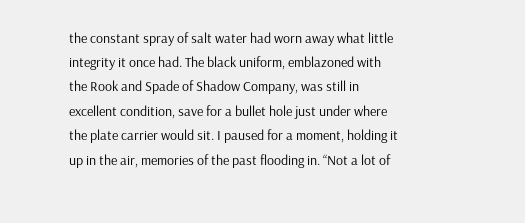the constant spray of salt water had worn away what little integrity it once had. The black uniform, emblazoned with the Rook and Spade of Shadow Company, was still in excellent condition, save for a bullet hole just under where the plate carrier would sit. I paused for a moment, holding it up in the air, memories of the past flooding in. “Not a lot of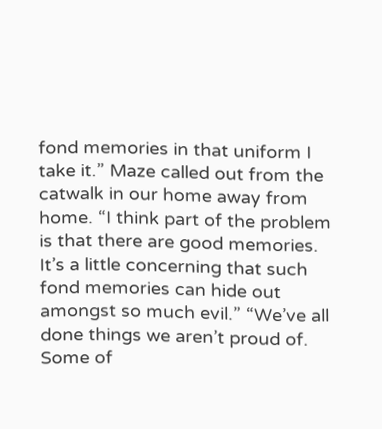fond memories in that uniform I take it.” Maze called out from the catwalk in our home away from home. “I think part of the problem is that there are good memories. It’s a little concerning that such fond memories can hide out amongst so much evil.” “We’ve all done things we aren’t proud of. Some of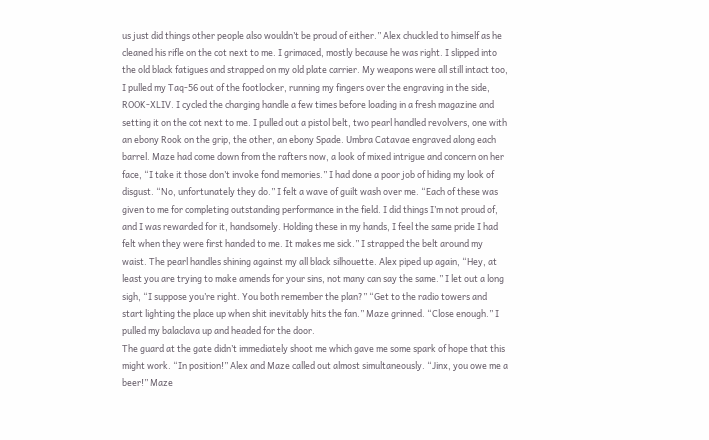us just did things other people also wouldn’t be proud of either.” Alex chuckled to himself as he cleaned his rifle on the cot next to me. I grimaced, mostly because he was right. I slipped into the old black fatigues and strapped on my old plate carrier. My weapons were all still intact too, I pulled my Taq-56 out of the footlocker, running my fingers over the engraving in the side, ROOK-XLIV. I cycled the charging handle a few times before loading in a fresh magazine and setting it on the cot next to me. I pulled out a pistol belt, two pearl handled revolvers, one with an ebony Rook on the grip, the other, an ebony Spade. Umbra Catavae engraved along each barrel. Maze had come down from the rafters now, a look of mixed intrigue and concern on her face, “I take it those don’t invoke fond memories.” I had done a poor job of hiding my look of disgust. “No, unfortunately they do.” I felt a wave of guilt wash over me. “Each of these was given to me for completing outstanding performance in the field. I did things I’m not proud of, and I was rewarded for it, handsomely. Holding these in my hands, I feel the same pride I had felt when they were first handed to me. It makes me sick.” I strapped the belt around my waist. The pearl handles shining against my all black silhouette. Alex piped up again, “Hey, at least you are trying to make amends for your sins, not many can say the same.” I let out a long sigh, “I suppose you’re right. You both remember the plan?” “Get to the radio towers and start lighting the place up when shit inevitably hits the fan.” Maze grinned. “Close enough.” I pulled my balaclava up and headed for the door.
The guard at the gate didn’t immediately shoot me which gave me some spark of hope that this might work. “In position!” Alex and Maze called out almost simultaneously. “Jinx, you owe me a beer!” Maze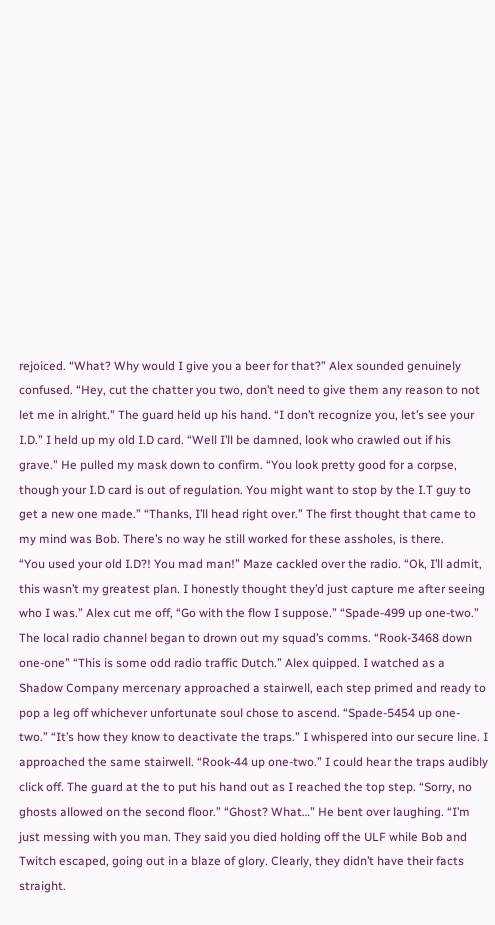rejoiced. “What? Why would I give you a beer for that?” Alex sounded genuinely confused. “Hey, cut the chatter you two, don’t need to give them any reason to not let me in alright.” The guard held up his hand. “I don’t recognize you, let’s see your I.D.” I held up my old I.D card. “Well I’ll be damned, look who crawled out if his grave.” He pulled my mask down to confirm. “You look pretty good for a corpse, though your I.D card is out of regulation. You might want to stop by the I.T guy to get a new one made.” “Thanks, I’ll head right over.” The first thought that came to my mind was Bob. There’s no way he still worked for these assholes, is there.
“You used your old I.D?! You mad man!” Maze cackled over the radio. “Ok, I’ll admit, this wasn’t my greatest plan. I honestly thought they’d just capture me after seeing who I was.” Alex cut me off, “Go with the flow I suppose.” “Spade-499 up one-two.” The local radio channel began to drown out my squad’s comms. “Rook-3468 down one-one” “This is some odd radio traffic Dutch.” Alex quipped. I watched as a Shadow Company mercenary approached a stairwell, each step primed and ready to pop a leg off whichever unfortunate soul chose to ascend. “Spade-5454 up one-two.” “It’s how they know to deactivate the traps.” I whispered into our secure line. I approached the same stairwell. “Rook-44 up one-two.” I could hear the traps audibly click off. The guard at the to put his hand out as I reached the top step. “Sorry, no ghosts allowed on the second floor.” “Ghost? What…” He bent over laughing. “I’m just messing with you man. They said you died holding off the ULF while Bob and Twitch escaped, going out in a blaze of glory. Clearly, they didn’t have their facts straight.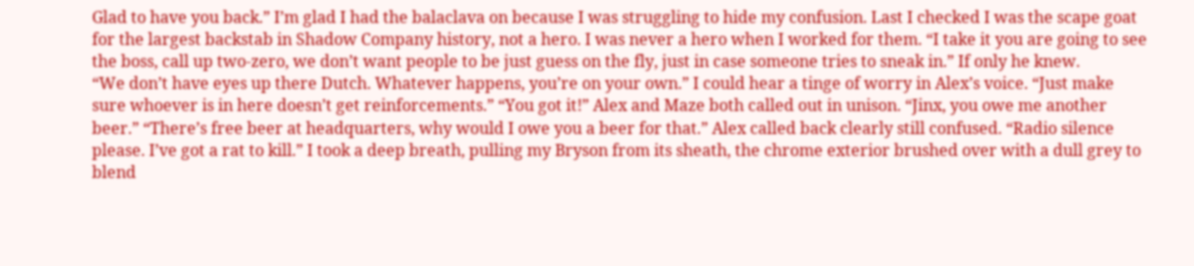Glad to have you back.” I’m glad I had the balaclava on because I was struggling to hide my confusion. Last I checked I was the scape goat for the largest backstab in Shadow Company history, not a hero. I was never a hero when I worked for them. “I take it you are going to see the boss, call up two-zero, we don’t want people to be just guess on the fly, just in case someone tries to sneak in.” If only he knew.
“We don’t have eyes up there Dutch. Whatever happens, you’re on your own.” I could hear a tinge of worry in Alex’s voice. “Just make sure whoever is in here doesn’t get reinforcements.” “You got it!” Alex and Maze both called out in unison. “Jinx, you owe me another beer.” “There’s free beer at headquarters, why would I owe you a beer for that.” Alex called back clearly still confused. “Radio silence please. I’ve got a rat to kill.” I took a deep breath, pulling my Bryson from its sheath, the chrome exterior brushed over with a dull grey to blend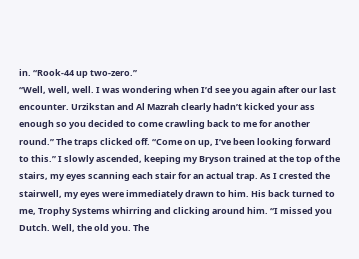in. “Rook-44 up two-zero.”
“Well, well, well. I was wondering when I’d see you again after our last encounter. Urzikstan and Al Mazrah clearly hadn’t kicked your ass enough so you decided to come crawling back to me for another round.” The traps clicked off. “Come on up, I’ve been looking forward to this.” I slowly ascended, keeping my Bryson trained at the top of the stairs, my eyes scanning each stair for an actual trap. As I crested the stairwell, my eyes were immediately drawn to him. His back turned to me, Trophy Systems whirring and clicking around him. “I missed you Dutch. Well, the old you. The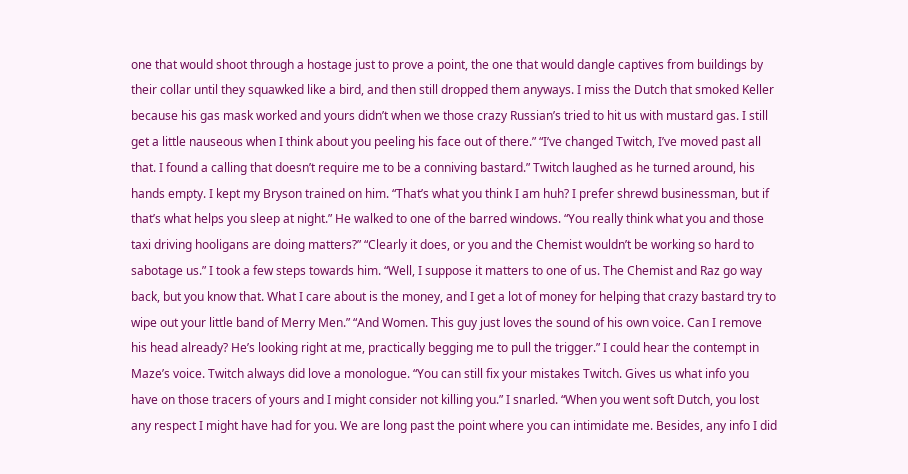one that would shoot through a hostage just to prove a point, the one that would dangle captives from buildings by their collar until they squawked like a bird, and then still dropped them anyways. I miss the Dutch that smoked Keller because his gas mask worked and yours didn’t when we those crazy Russian’s tried to hit us with mustard gas. I still get a little nauseous when I think about you peeling his face out of there.” “I’ve changed Twitch, I’ve moved past all that. I found a calling that doesn’t require me to be a conniving bastard.” Twitch laughed as he turned around, his hands empty. I kept my Bryson trained on him. “That’s what you think I am huh? I prefer shrewd businessman, but if that’s what helps you sleep at night.” He walked to one of the barred windows. “You really think what you and those taxi driving hooligans are doing matters?” “Clearly it does, or you and the Chemist wouldn’t be working so hard to sabotage us.” I took a few steps towards him. “Well, I suppose it matters to one of us. The Chemist and Raz go way back, but you know that. What I care about is the money, and I get a lot of money for helping that crazy bastard try to wipe out your little band of Merry Men.” “And Women. This guy just loves the sound of his own voice. Can I remove his head already? He’s looking right at me, practically begging me to pull the trigger.” I could hear the contempt in Maze’s voice. Twitch always did love a monologue. “You can still fix your mistakes Twitch. Gives us what info you have on those tracers of yours and I might consider not killing you.” I snarled. “When you went soft Dutch, you lost any respect I might have had for you. We are long past the point where you can intimidate me. Besides, any info I did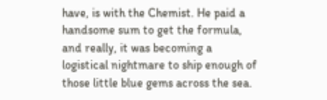have, is with the Chemist. He paid a handsome sum to get the formula, and really, it was becoming a logistical nightmare to ship enough of those little blue gems across the sea.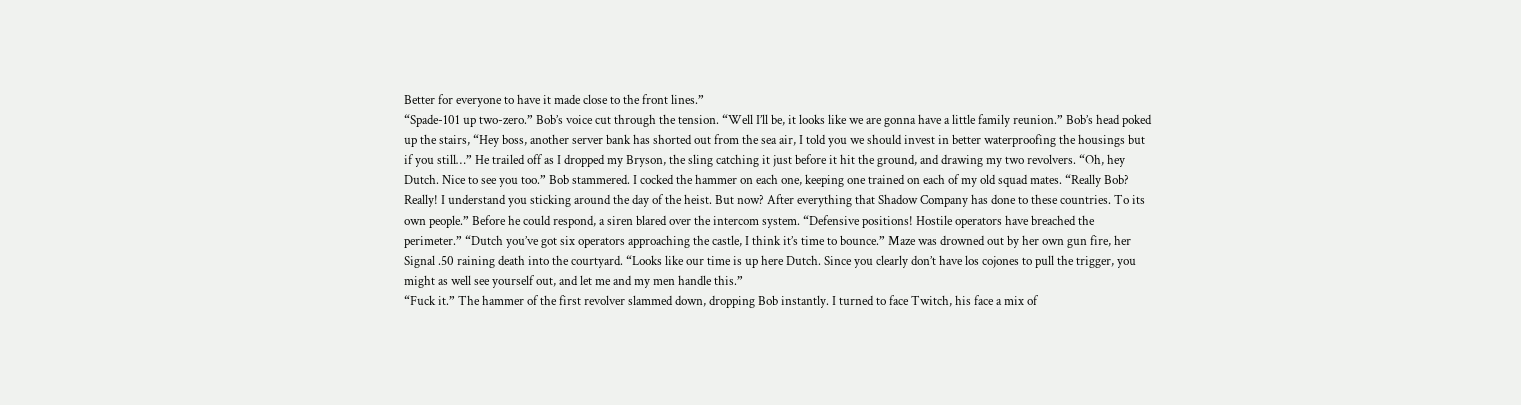Better for everyone to have it made close to the front lines.”
“Spade-101 up two-zero.” Bob’s voice cut through the tension. “Well I’ll be, it looks like we are gonna have a little family reunion.” Bob’s head poked up the stairs, “Hey boss, another server bank has shorted out from the sea air, I told you we should invest in better waterproofing the housings but if you still…” He trailed off as I dropped my Bryson, the sling catching it just before it hit the ground, and drawing my two revolvers. “Oh, hey Dutch. Nice to see you too.” Bob stammered. I cocked the hammer on each one, keeping one trained on each of my old squad mates. “Really Bob? Really! I understand you sticking around the day of the heist. But now? After everything that Shadow Company has done to these countries. To its own people.” Before he could respond, a siren blared over the intercom system. “Defensive positions! Hostile operators have breached the perimeter.” “Dutch you’ve got six operators approaching the castle, I think it’s time to bounce.” Maze was drowned out by her own gun fire, her Signal .50 raining death into the courtyard. “Looks like our time is up here Dutch. Since you clearly don’t have los cojones to pull the trigger, you might as well see yourself out, and let me and my men handle this.”
“Fuck it.” The hammer of the first revolver slammed down, dropping Bob instantly. I turned to face Twitch, his face a mix of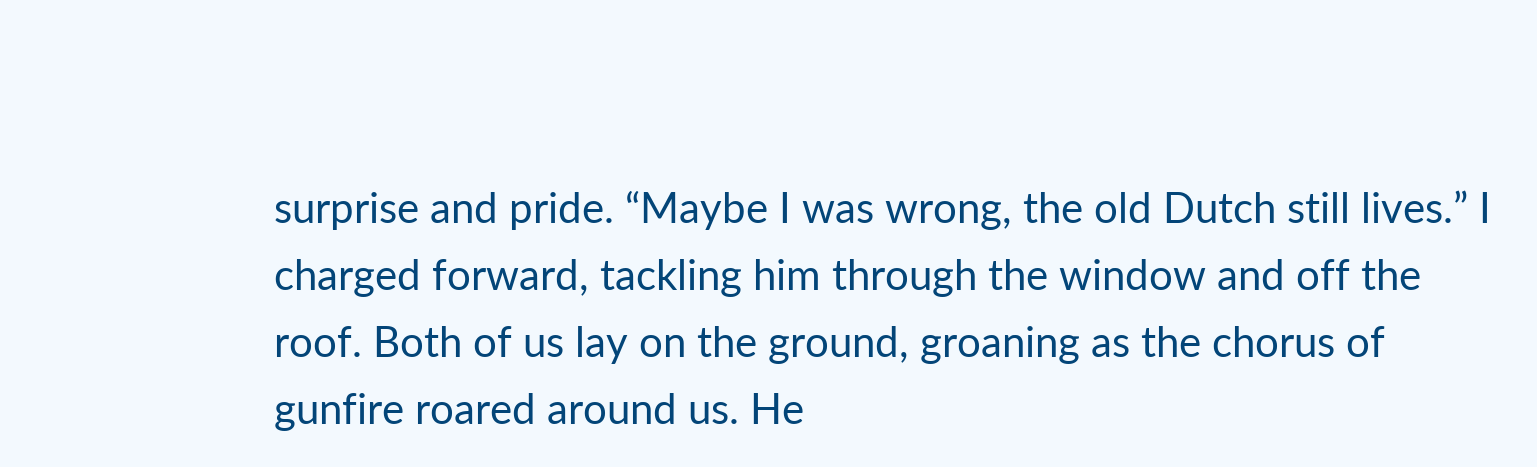surprise and pride. “Maybe I was wrong, the old Dutch still lives.” I charged forward, tackling him through the window and off the roof. Both of us lay on the ground, groaning as the chorus of gunfire roared around us. He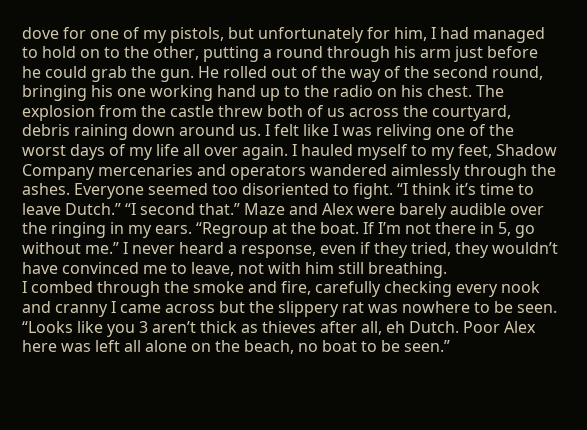dove for one of my pistols, but unfortunately for him, I had managed to hold on to the other, putting a round through his arm just before he could grab the gun. He rolled out of the way of the second round, bringing his one working hand up to the radio on his chest. The explosion from the castle threw both of us across the courtyard, debris raining down around us. I felt like I was reliving one of the worst days of my life all over again. I hauled myself to my feet, Shadow Company mercenaries and operators wandered aimlessly through the ashes. Everyone seemed too disoriented to fight. “I think it’s time to leave Dutch.” “I second that.” Maze and Alex were barely audible over the ringing in my ears. “Regroup at the boat. If I’m not there in 5, go without me.” I never heard a response, even if they tried, they wouldn’t have convinced me to leave, not with him still breathing.
I combed through the smoke and fire, carefully checking every nook and cranny I came across but the slippery rat was nowhere to be seen. “Looks like you 3 aren’t thick as thieves after all, eh Dutch. Poor Alex here was left all alone on the beach, no boat to be seen.”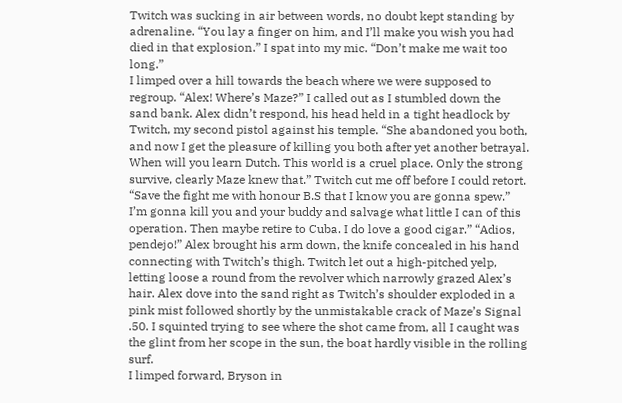Twitch was sucking in air between words, no doubt kept standing by adrenaline. “You lay a finger on him, and I’ll make you wish you had died in that explosion.” I spat into my mic. “Don’t make me wait too long.”
I limped over a hill towards the beach where we were supposed to regroup. “Alex! Where’s Maze?” I called out as I stumbled down the sand bank. Alex didn’t respond, his head held in a tight headlock by Twitch, my second pistol against his temple. “She abandoned you both, and now I get the pleasure of killing you both after yet another betrayal. When will you learn Dutch. This world is a cruel place. Only the strong survive, clearly Maze knew that.” Twitch cut me off before I could retort. “Save the fight me with honour B.S that I know you are gonna spew.” I’m gonna kill you and your buddy and salvage what little I can of this operation. Then maybe retire to Cuba. I do love a good cigar.” “Adios, pendejo!” Alex brought his arm down, the knife concealed in his hand connecting with Twitch’s thigh. Twitch let out a high-pitched yelp, letting loose a round from the revolver which narrowly grazed Alex’s hair. Alex dove into the sand right as Twitch’s shoulder exploded in a pink mist followed shortly by the unmistakable crack of Maze’s Signal .50. I squinted trying to see where the shot came from, all I caught was the glint from her scope in the sun, the boat hardly visible in the rolling surf.
I limped forward, Bryson in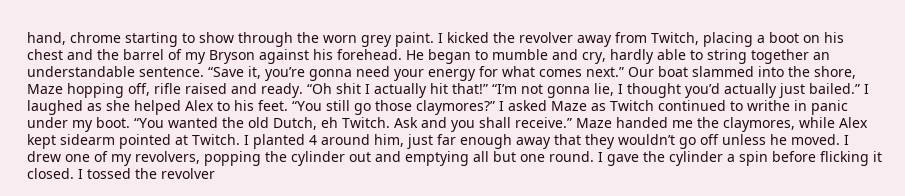hand, chrome starting to show through the worn grey paint. I kicked the revolver away from Twitch, placing a boot on his chest and the barrel of my Bryson against his forehead. He began to mumble and cry, hardly able to string together an understandable sentence. “Save it, you’re gonna need your energy for what comes next.” Our boat slammed into the shore, Maze hopping off, rifle raised and ready. “Oh shit I actually hit that!” “I’m not gonna lie, I thought you’d actually just bailed.” I laughed as she helped Alex to his feet. “You still go those claymores?” I asked Maze as Twitch continued to writhe in panic under my boot. “You wanted the old Dutch, eh Twitch. Ask and you shall receive.” Maze handed me the claymores, while Alex kept sidearm pointed at Twitch. I planted 4 around him, just far enough away that they wouldn’t go off unless he moved. I drew one of my revolvers, popping the cylinder out and emptying all but one round. I gave the cylinder a spin before flicking it closed. I tossed the revolver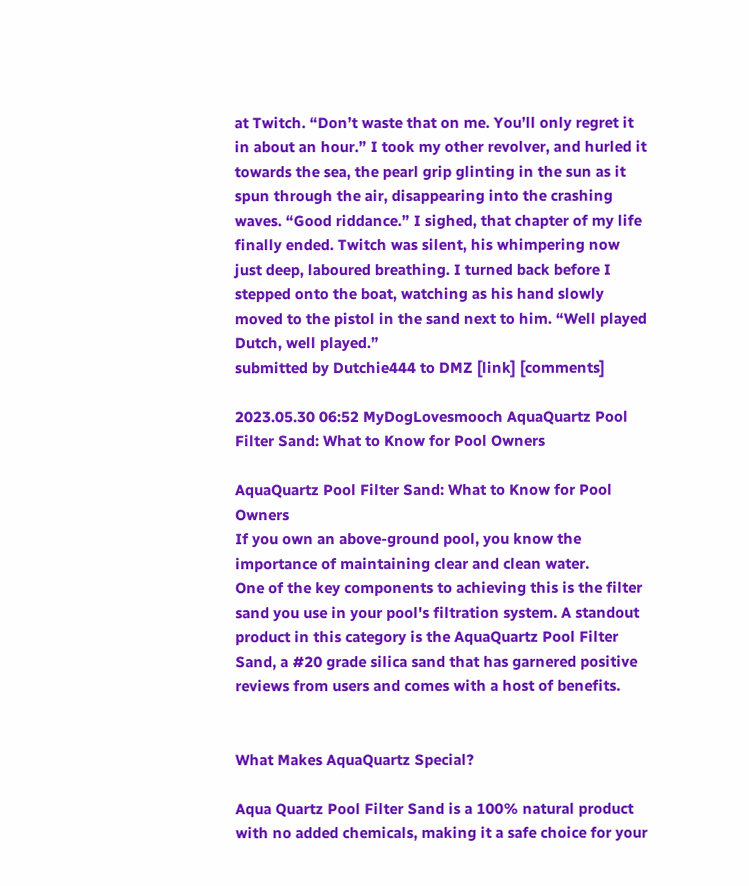at Twitch. “Don’t waste that on me. You’ll only regret it in about an hour.” I took my other revolver, and hurled it towards the sea, the pearl grip glinting in the sun as it spun through the air, disappearing into the crashing waves. “Good riddance.” I sighed, that chapter of my life finally ended. Twitch was silent, his whimpering now just deep, laboured breathing. I turned back before I stepped onto the boat, watching as his hand slowly moved to the pistol in the sand next to him. “Well played Dutch, well played.”
submitted by Dutchie444 to DMZ [link] [comments]

2023.05.30 06:52 MyDogLovesmooch AquaQuartz Pool Filter Sand: What to Know for Pool Owners

AquaQuartz Pool Filter Sand: What to Know for Pool Owners
If you own an above-ground pool, you know the importance of maintaining clear and clean water.
One of the key components to achieving this is the filter sand you use in your pool's filtration system. A standout product in this category is the AquaQuartz Pool Filter Sand, a #20 grade silica sand that has garnered positive reviews from users and comes with a host of benefits.


What Makes AquaQuartz Special?

Aqua Quartz Pool Filter Sand is a 100% natural product with no added chemicals, making it a safe choice for your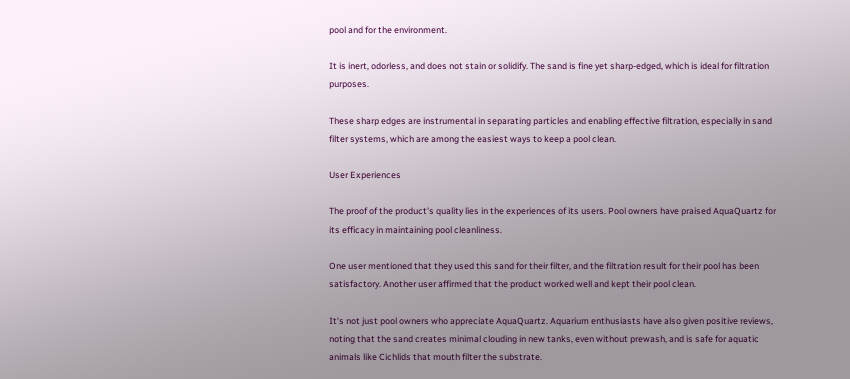pool and for the environment.

It is inert, odorless, and does not stain or solidify. The sand is fine yet sharp-edged, which is ideal for filtration purposes.

These sharp edges are instrumental in separating particles and enabling effective filtration, especially in sand filter systems, which are among the easiest ways to keep a pool clean.

User Experiences

The proof of the product's quality lies in the experiences of its users. Pool owners have praised AquaQuartz for its efficacy in maintaining pool cleanliness.

One user mentioned that they used this sand for their filter, and the filtration result for their pool has been satisfactory. Another user affirmed that the product worked well and kept their pool clean.

It's not just pool owners who appreciate AquaQuartz. Aquarium enthusiasts have also given positive reviews, noting that the sand creates minimal clouding in new tanks, even without prewash, and is safe for aquatic animals like Cichlids that mouth filter the substrate.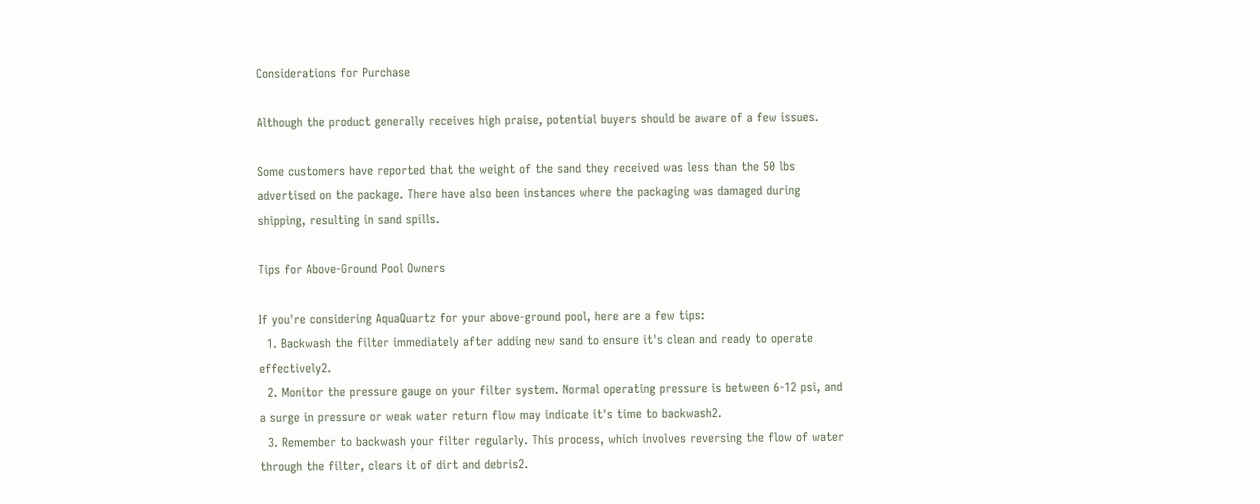Considerations for Purchase

Although the product generally receives high praise, potential buyers should be aware of a few issues.

Some customers have reported that the weight of the sand they received was less than the 50 lbs advertised on the package. There have also been instances where the packaging was damaged during shipping, resulting in sand spills.

Tips for Above-Ground Pool Owners

If you're considering AquaQuartz for your above-ground pool, here are a few tips:
  1. Backwash the filter immediately after adding new sand to ensure it's clean and ready to operate effectively2.
  2. Monitor the pressure gauge on your filter system. Normal operating pressure is between 6-12 psi, and a surge in pressure or weak water return flow may indicate it's time to backwash2.
  3. Remember to backwash your filter regularly. This process, which involves reversing the flow of water through the filter, clears it of dirt and debris2.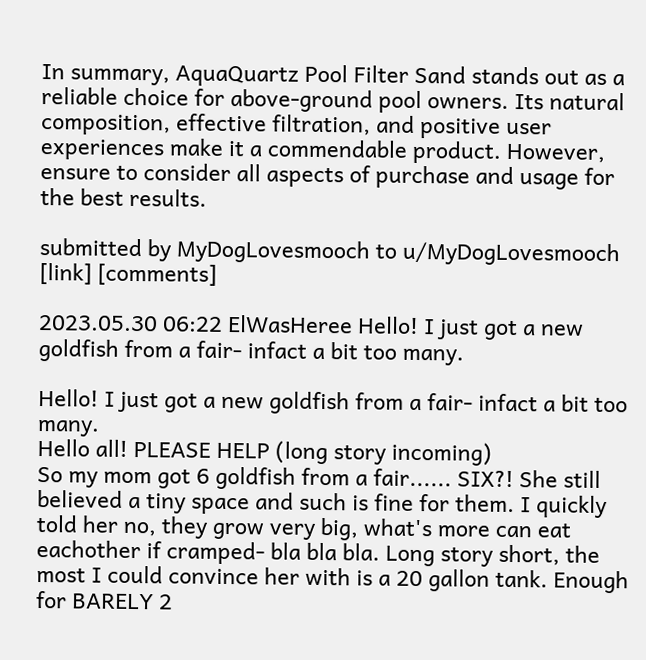In summary, AquaQuartz Pool Filter Sand stands out as a reliable choice for above-ground pool owners. Its natural composition, effective filtration, and positive user experiences make it a commendable product. However, ensure to consider all aspects of purchase and usage for the best results.

submitted by MyDogLovesmooch to u/MyDogLovesmooch [link] [comments]

2023.05.30 06:22 ElWasHeree Hello! I just got a new goldfish from a fair- infact a bit too many.

Hello! I just got a new goldfish from a fair- infact a bit too many.
Hello all! PLEASE HELP (long story incoming)
So my mom got 6 goldfish from a fair...... SIX?! She still believed a tiny space and such is fine for them. I quickly told her no, they grow very big, what's more can eat eachother if cramped- bla bla bla. Long story short, the most I could convince her with is a 20 gallon tank. Enough for BARELY 2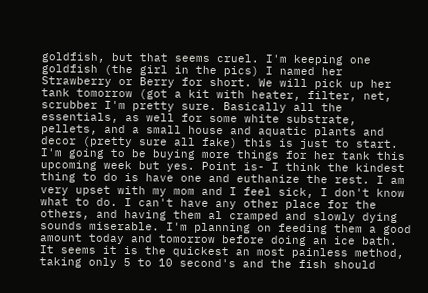goldfish, but that seems cruel. I'm keeping one goldfish (the girl in the pics) I named her Strawberry or Berry for short. We will pick up her tank tomorrow (got a kit with heater, filter, net, scrubber I'm pretty sure. Basically all the essentials, as well for some white substrate, pellets, and a small house and aquatic plants and decor (pretty sure all fake) this is just to start. I'm going to be buying more things for her tank this upcoming week but yes. Point is- I think the kindest thing to do is have one and euthanize the rest. I am very upset with my mom and I feel sick, I don't know what to do. I can't have any other place for the others, and having them al cramped and slowly dying sounds miserable. I'm planning on feeding them a good amount today and tomorrow before doing an ice bath. It seems it is the quickest an most painless method, taking only 5 to 10 second's and the fish should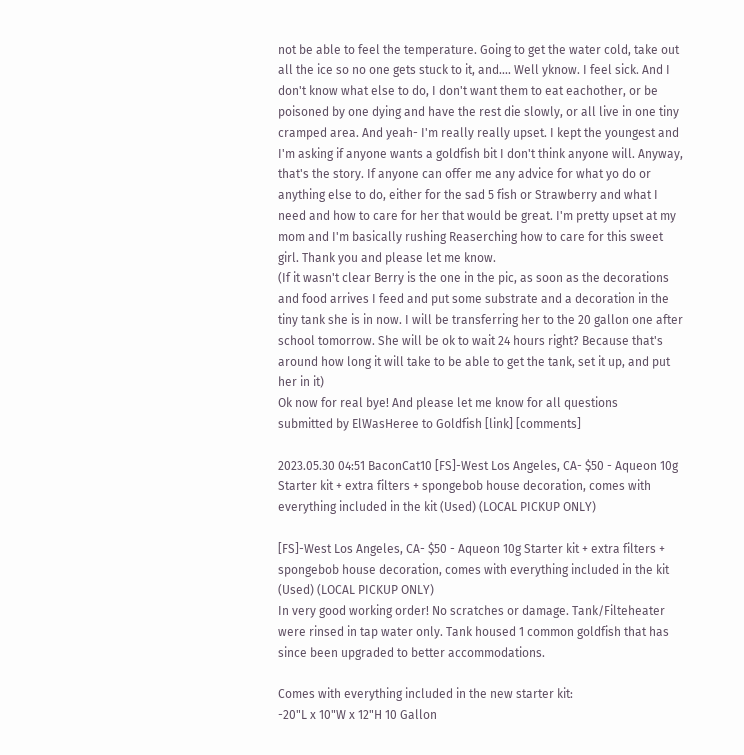not be able to feel the temperature. Going to get the water cold, take out all the ice so no one gets stuck to it, and.... Well yknow. I feel sick. And I don't know what else to do, I don't want them to eat eachother, or be poisoned by one dying and have the rest die slowly, or all live in one tiny cramped area. And yeah- I'm really really upset. I kept the youngest and I'm asking if anyone wants a goldfish bit I don't think anyone will. Anyway, that's the story. If anyone can offer me any advice for what yo do or anything else to do, either for the sad 5 fish or Strawberry and what I need and how to care for her that would be great. I'm pretty upset at my mom and I'm basically rushing Reaserching how to care for this sweet girl. Thank you and please let me know.
(If it wasn't clear Berry is the one in the pic, as soon as the decorations and food arrives I feed and put some substrate and a decoration in the tiny tank she is in now. I will be transferring her to the 20 gallon one after school tomorrow. She will be ok to wait 24 hours right? Because that's around how long it will take to be able to get the tank, set it up, and put her in it)
Ok now for real bye! And please let me know for all questions
submitted by ElWasHeree to Goldfish [link] [comments]

2023.05.30 04:51 BaconCat10 [FS]-West Los Angeles, CA- $50 - Aqueon 10g Starter kit + extra filters + spongebob house decoration, comes with everything included in the kit (Used) (LOCAL PICKUP ONLY)

[FS]-West Los Angeles, CA- $50 - Aqueon 10g Starter kit + extra filters + spongebob house decoration, comes with everything included in the kit (Used) (LOCAL PICKUP ONLY)
In very good working order! No scratches or damage. Tank/Filteheater were rinsed in tap water only. Tank housed 1 common goldfish that has since been upgraded to better accommodations.

Comes with everything included in the new starter kit:
-20"L x 10"W x 12"H 10 Gallon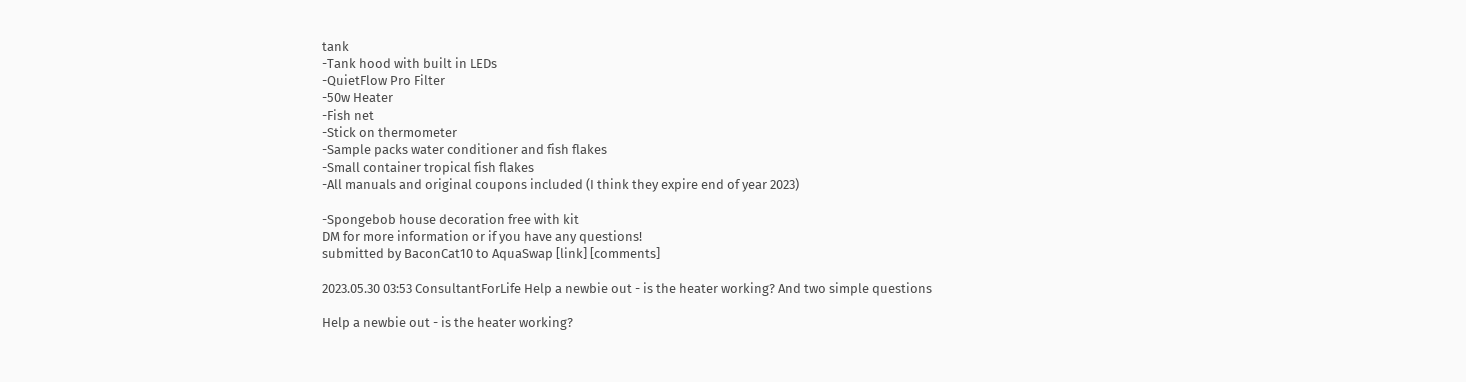tank
-Tank hood with built in LEDs
-QuietFlow Pro Filter
-50w Heater
-Fish net
-Stick on thermometer
-Sample packs water conditioner and fish flakes
-Small container tropical fish flakes
-All manuals and original coupons included (I think they expire end of year 2023)

-Spongebob house decoration free with kit
DM for more information or if you have any questions!
submitted by BaconCat10 to AquaSwap [link] [comments]

2023.05.30 03:53 ConsultantForLife Help a newbie out - is the heater working? And two simple questions

Help a newbie out - is the heater working?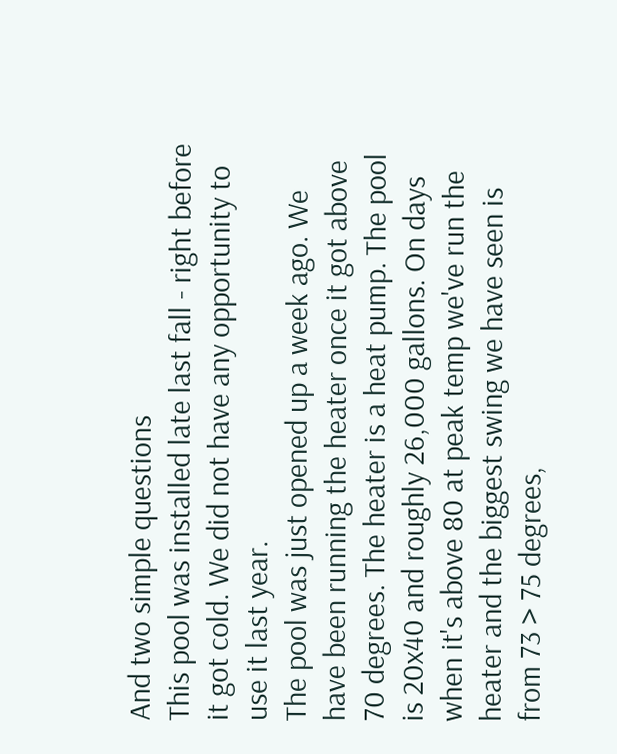And two simple questions
This pool was installed late last fall - right before it got cold. We did not have any opportunity to use it last year.
The pool was just opened up a week ago. We have been running the heater once it got above 70 degrees. The heater is a heat pump. The pool is 20x40 and roughly 26,000 gallons. On days when it's above 80 at peak temp we've run the heater and the biggest swing we have seen is from 73 > 75 degrees,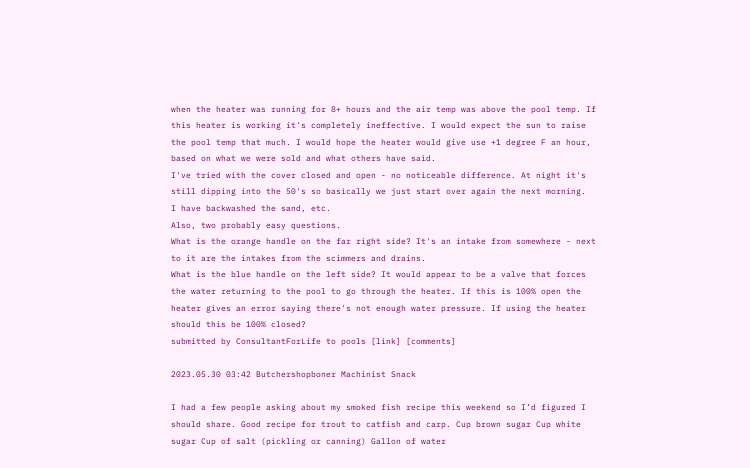when the heater was running for 8+ hours and the air temp was above the pool temp. If this heater is working it's completely ineffective. I would expect the sun to raise the pool temp that much. I would hope the heater would give use +1 degree F an hour, based on what we were sold and what others have said.
I've tried with the cover closed and open - no noticeable difference. At night it's still dipping into the 50's so basically we just start over again the next morning.
I have backwashed the sand, etc.
Also, two probably easy questions.
What is the orange handle on the far right side? It's an intake from somewhere - next to it are the intakes from the scimmers and drains.
What is the blue handle on the left side? It would appear to be a valve that forces the water returning to the pool to go through the heater. If this is 100% open the heater gives an error saying there's not enough water pressure. If using the heater should this be 100% closed?
submitted by ConsultantForLife to pools [link] [comments]

2023.05.30 03:42 Butchershopboner Machinist Snack

I had a few people asking about my smoked fish recipe this weekend so I’d figured I should share. Good recipe for trout to catfish and carp. Cup brown sugar Cup white sugar Cup of salt (pickling or canning) Gallon of water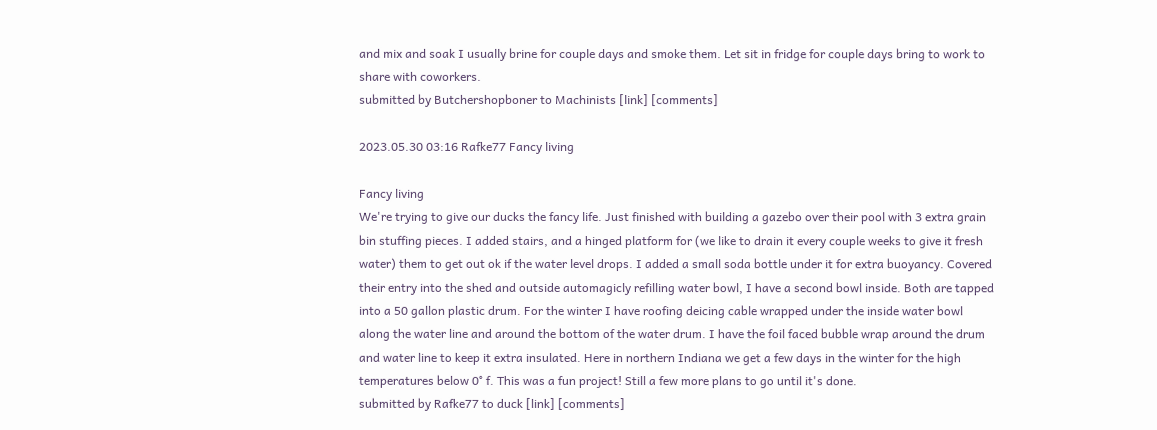and mix and soak I usually brine for couple days and smoke them. Let sit in fridge for couple days bring to work to share with coworkers.
submitted by Butchershopboner to Machinists [link] [comments]

2023.05.30 03:16 Rafke77 Fancy living

Fancy living
We're trying to give our ducks the fancy life. Just finished with building a gazebo over their pool with 3 extra grain bin stuffing pieces. I added stairs, and a hinged platform for (we like to drain it every couple weeks to give it fresh water) them to get out ok if the water level drops. I added a small soda bottle under it for extra buoyancy. Covered their entry into the shed and outside automagicly refilling water bowl, I have a second bowl inside. Both are tapped into a 50 gallon plastic drum. For the winter I have roofing deicing cable wrapped under the inside water bowl along the water line and around the bottom of the water drum. I have the foil faced bubble wrap around the drum and water line to keep it extra insulated. Here in northern Indiana we get a few days in the winter for the high temperatures below 0° f. This was a fun project! Still a few more plans to go until it's done.
submitted by Rafke77 to duck [link] [comments]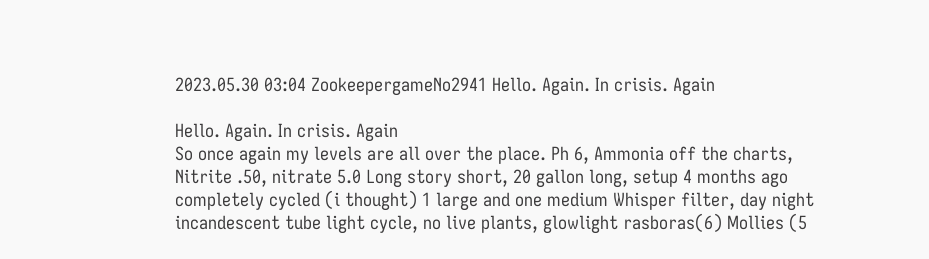2023.05.30 03:04 ZookeepergameNo2941 Hello. Again. In crisis. Again

Hello. Again. In crisis. Again
So once again my levels are all over the place. Ph 6, Ammonia off the charts, Nitrite .50, nitrate 5.0 Long story short, 20 gallon long, setup 4 months ago completely cycled (i thought) 1 large and one medium Whisper filter, day night incandescent tube light cycle, no live plants, glowlight rasboras(6) Mollies (5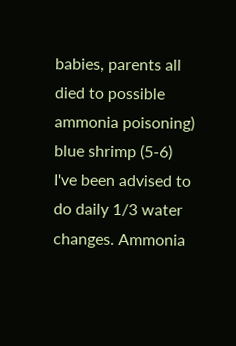babies, parents all died to possible ammonia poisoning) blue shrimp (5-6)
I've been advised to do daily 1/3 water changes. Ammonia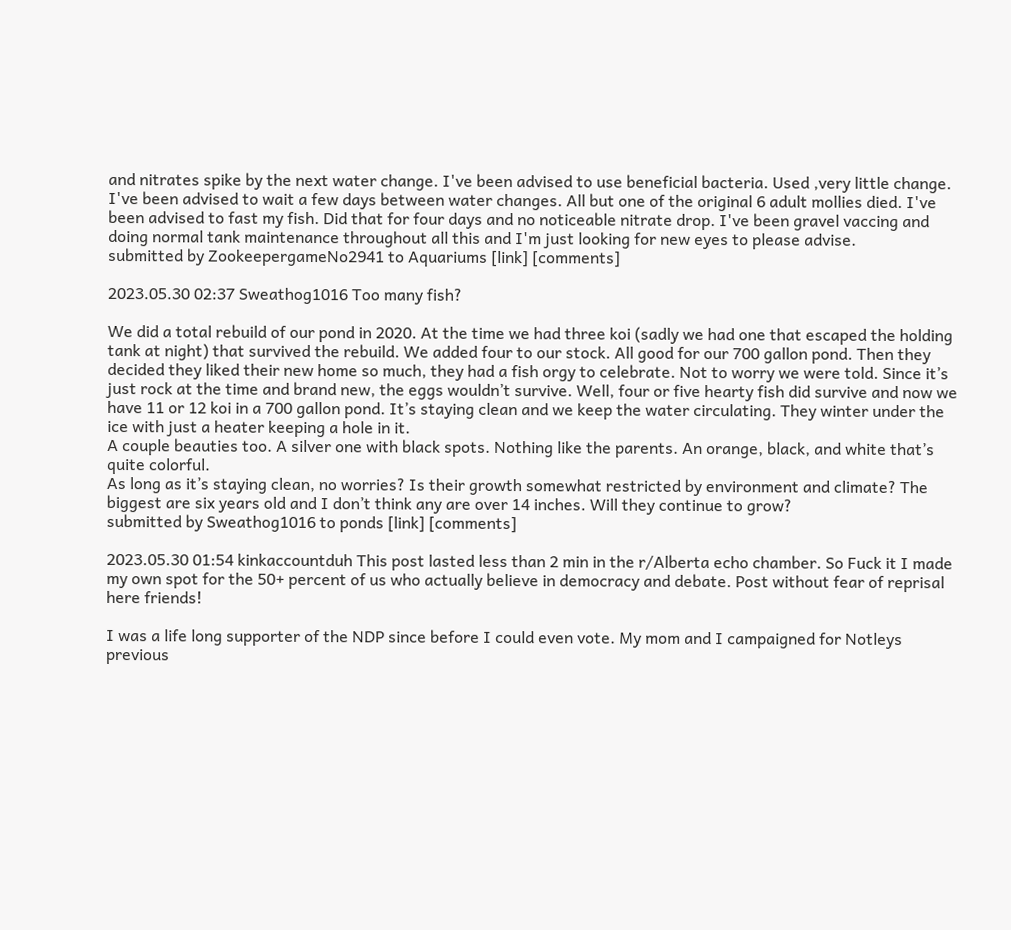and nitrates spike by the next water change. I've been advised to use beneficial bacteria. Used ,very little change. I've been advised to wait a few days between water changes. All but one of the original 6 adult mollies died. I've been advised to fast my fish. Did that for four days and no noticeable nitrate drop. I've been gravel vaccing and doing normal tank maintenance throughout all this and I'm just looking for new eyes to please advise.
submitted by ZookeepergameNo2941 to Aquariums [link] [comments]

2023.05.30 02:37 Sweathog1016 Too many fish?

We did a total rebuild of our pond in 2020. At the time we had three koi (sadly we had one that escaped the holding tank at night) that survived the rebuild. We added four to our stock. All good for our 700 gallon pond. Then they decided they liked their new home so much, they had a fish orgy to celebrate. Not to worry we were told. Since it’s just rock at the time and brand new, the eggs wouldn’t survive. Well, four or five hearty fish did survive and now we have 11 or 12 koi in a 700 gallon pond. It’s staying clean and we keep the water circulating. They winter under the ice with just a heater keeping a hole in it.
A couple beauties too. A silver one with black spots. Nothing like the parents. An orange, black, and white that’s quite colorful.
As long as it’s staying clean, no worries? Is their growth somewhat restricted by environment and climate? The biggest are six years old and I don’t think any are over 14 inches. Will they continue to grow?
submitted by Sweathog1016 to ponds [link] [comments]

2023.05.30 01:54 kinkaccountduh This post lasted less than 2 min in the r/Alberta echo chamber. So Fuck it I made my own spot for the 50+ percent of us who actually believe in democracy and debate. Post without fear of reprisal here friends!

I was a life long supporter of the NDP since before I could even vote. My mom and I campaigned for Notleys previous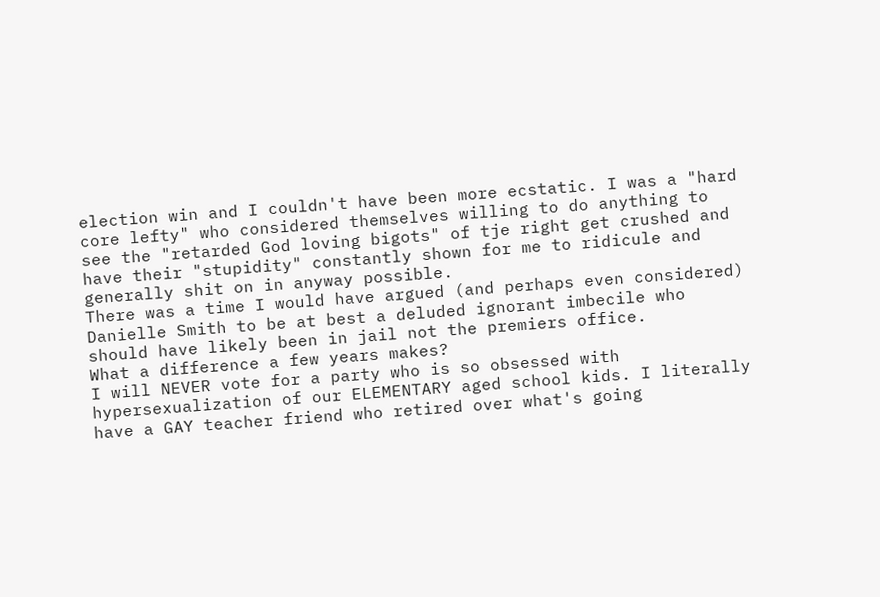election win and I couldn't have been more ecstatic. I was a "hard core lefty" who considered themselves willing to do anything to see the "retarded God loving bigots" of tje right get crushed and have their "stupidity" constantly shown for me to ridicule and generally shit on in anyway possible.
There was a time I would have argued (and perhaps even considered) Danielle Smith to be at best a deluded ignorant imbecile who should have likely been in jail not the premiers office.
What a difference a few years makes?
I will NEVER vote for a party who is so obsessed with hypersexualization of our ELEMENTARY aged school kids. I literally have a GAY teacher friend who retired over what's going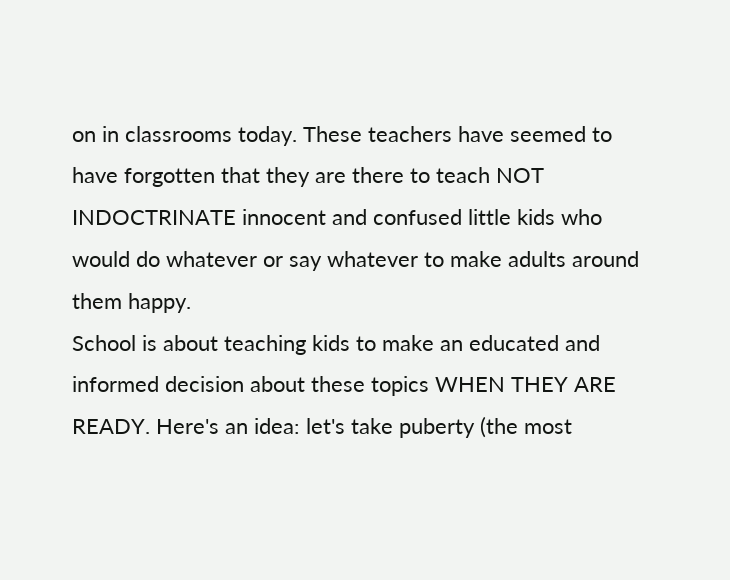on in classrooms today. These teachers have seemed to have forgotten that they are there to teach NOT INDOCTRINATE innocent and confused little kids who would do whatever or say whatever to make adults around them happy.
School is about teaching kids to make an educated and informed decision about these topics WHEN THEY ARE READY. Here's an idea: let's take puberty (the most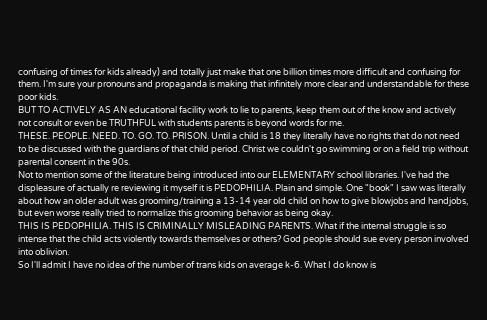confusing of times for kids already) and totally just make that one billion times more difficult and confusing for them. I'm sure your pronouns and propaganda is making that infinitely more clear and understandable for these poor kids.
BUT TO ACTIVELY AS AN educational facility work to lie to parents, keep them out of the know and actively not consult or even be TRUTHFUL with students parents is beyond words for me.
THESE. PEOPLE. NEED. TO. GO. TO. PRISON. Until a child is 18 they literally have no rights that do not need to be discussed with the guardians of that child period. Christ we couldn't go swimming or on a field trip without parental consent in the 90s.
Not to mention some of the literature being introduced into our ELEMENTARY school libraries. I've had the displeasure of actually re reviewing it myself it is PEDOPHILIA. Plain and simple. One "book" I saw was literally about how an older adult was grooming/training a 13-14 year old child on how to give blowjobs and handjobs, but even worse really tried to normalize this grooming behavior as being okay.
THIS IS PEDOPHILIA. THIS IS CRIMINALLY MISLEADING PARENTS. What if the internal struggle is so intense that the child acts violently towards themselves or others? God people should sue every person involved into oblivion.
So I'll admit I have no idea of the number of trans kids on average k-6. What I do know is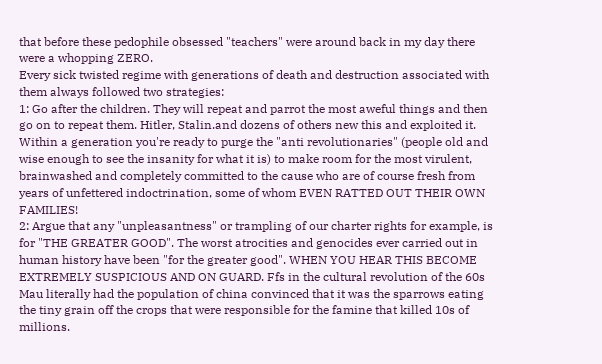that before these pedophile obsessed "teachers" were around back in my day there were a whopping ZERO.
Every sick twisted regime with generations of death and destruction associated with them always followed two strategies:
1: Go after the children. They will repeat and parrot the most aweful things and then go on to repeat them. Hitler, Stalin.and dozens of others new this and exploited it. Within a generation you're ready to purge the "anti revolutionaries" (people old and wise enough to see the insanity for what it is) to make room for the most virulent, brainwashed and completely committed to the cause who are of course fresh from years of unfettered indoctrination, some of whom EVEN RATTED OUT THEIR OWN FAMILIES!
2: Argue that any "unpleasantness" or trampling of our charter rights for example, is for "THE GREATER GOOD". The worst atrocities and genocides ever carried out in human history have been "for the greater good". WHEN YOU HEAR THIS BECOME EXTREMELY SUSPICIOUS AND ON GUARD. Ffs in the cultural revolution of the 60s Mau literally had the population of china convinced that it was the sparrows eating the tiny grain off the crops that were responsible for the famine that killed 10s of millions.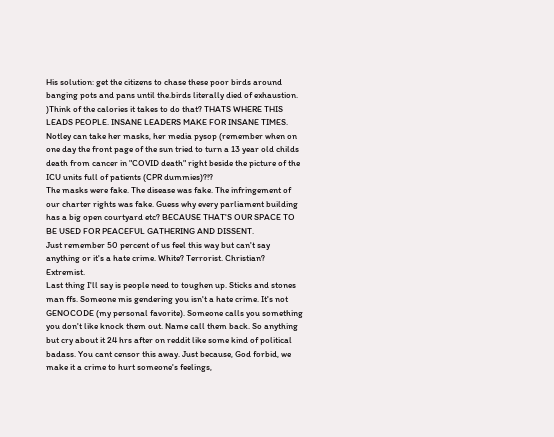His solution: get the citizens to chase these poor birds around banging pots and pans until the.birds literally died of exhaustion. )Think of the calories it takes to do that? THATS WHERE THIS LEADS PEOPLE. INSANE LEADERS MAKE FOR INSANE TIMES.
Notley can take her masks, her media pysop (remember when on one day the front page of the sun tried to turn a 13 year old childs death from cancer in "COVID death" right beside the picture of the ICU units full of patients (CPR dummies)?!?
The masks were fake. The disease was fake. The infringement of our charter rights was fake. Guess why every parliament building has a big open courtyard etc? BECAUSE THAT'S OUR SPACE TO BE USED FOR PEACEFUL GATHERING AND DISSENT.
Just remember 50 percent of us feel this way but can't say anything or it's a hate crime. White? Terrorist. Christian? Extremist.
Last thing I'll say is people need to toughen up. Sticks and stones man ffs. Someone mis gendering you isn't a hate crime. It's not GENOCODE (my personal favorite). Someone calls you something you don't like knock them out. Name call them back. So anything but cry about it 24 hrs after on reddit like some kind of political badass. You cant censor this away. Just because, God forbid, we make it a crime to hurt someone's feelings,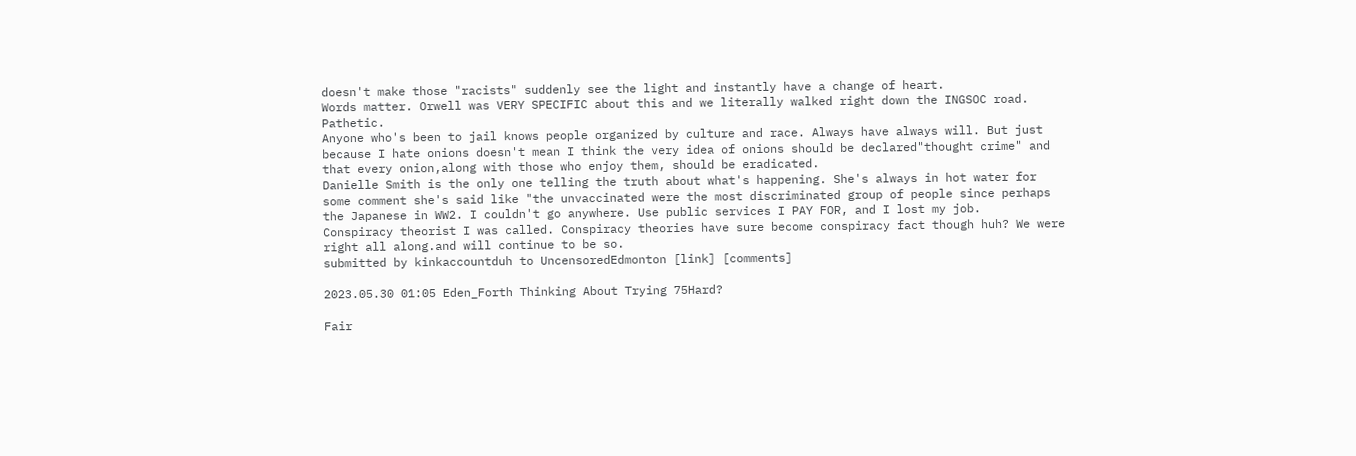doesn't make those "racists" suddenly see the light and instantly have a change of heart.
Words matter. Orwell was VERY SPECIFIC about this and we literally walked right down the INGSOC road. Pathetic.
Anyone who's been to jail knows people organized by culture and race. Always have always will. But just because I hate onions doesn't mean I think the very idea of onions should be declared"thought crime" and that every onion,along with those who enjoy them, should be eradicated.
Danielle Smith is the only one telling the truth about what's happening. She's always in hot water for some comment she's said like "the unvaccinated were the most discriminated group of people since perhaps the Japanese in WW2. I couldn't go anywhere. Use public services I PAY FOR, and I lost my job.
Conspiracy theorist I was called. Conspiracy theories have sure become conspiracy fact though huh? We were right all along.and will continue to be so.
submitted by kinkaccountduh to UncensoredEdmonton [link] [comments]

2023.05.30 01:05 Eden_Forth Thinking About Trying 75Hard?

Fair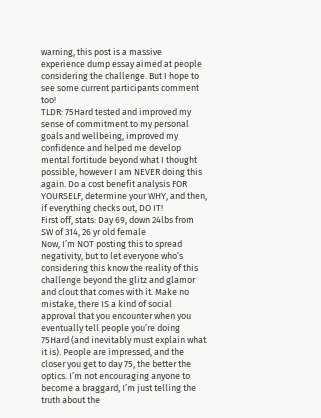warning, this post is a massive experience dump essay aimed at people considering the challenge. But I hope to see some current participants comment too!
TLDR: 75Hard tested and improved my sense of commitment to my personal goals and wellbeing, improved my confidence and helped me develop mental fortitude beyond what I thought possible, however I am NEVER doing this again. Do a cost benefit analysis FOR YOURSELF, determine your WHY, and then, if everything checks out, DO IT!
First off, stats: Day 69, down 24lbs from SW of 314, 26 yr old female
Now, I’m NOT posting this to spread negativity, but to let everyone who’s considering this know the reality of this challenge beyond the glitz and glamor and clout that comes with it. Make no mistake, there IS a kind of social approval that you encounter when you eventually tell people you’re doing 75Hard (and inevitably must explain what it is). People are impressed, and the closer you get to day 75, the better the optics. I’m not encouraging anyone to become a braggard, I’m just telling the truth about the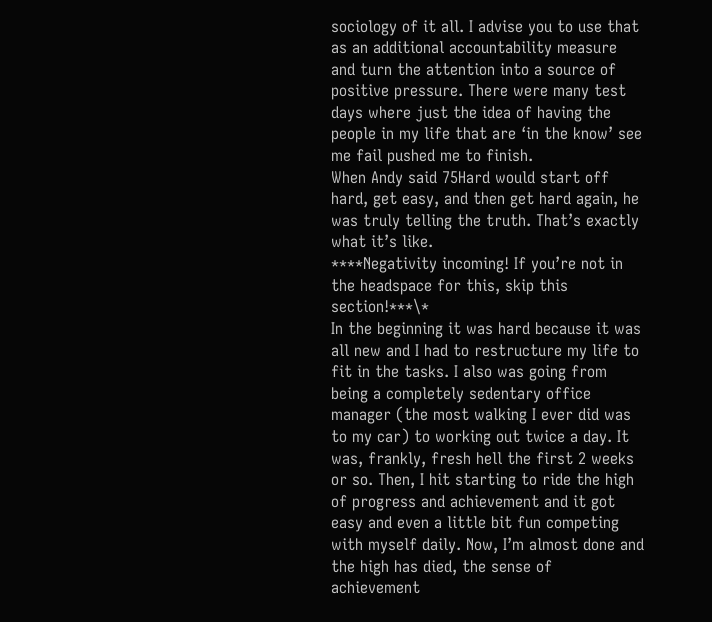sociology of it all. I advise you to use that as an additional accountability measure and turn the attention into a source of positive pressure. There were many test days where just the idea of having the people in my life that are ‘in the know’ see me fail pushed me to finish.
When Andy said 75Hard would start off hard, get easy, and then get hard again, he was truly telling the truth. That’s exactly what it’s like.
****Negativity incoming! If you’re not in the headspace for this, skip this section!***\*
In the beginning it was hard because it was all new and I had to restructure my life to fit in the tasks. I also was going from being a completely sedentary office manager (the most walking I ever did was to my car) to working out twice a day. It was, frankly, fresh hell the first 2 weeks or so. Then, I hit starting to ride the high of progress and achievement and it got easy and even a little bit fun competing with myself daily. Now, I’m almost done and the high has died, the sense of achievement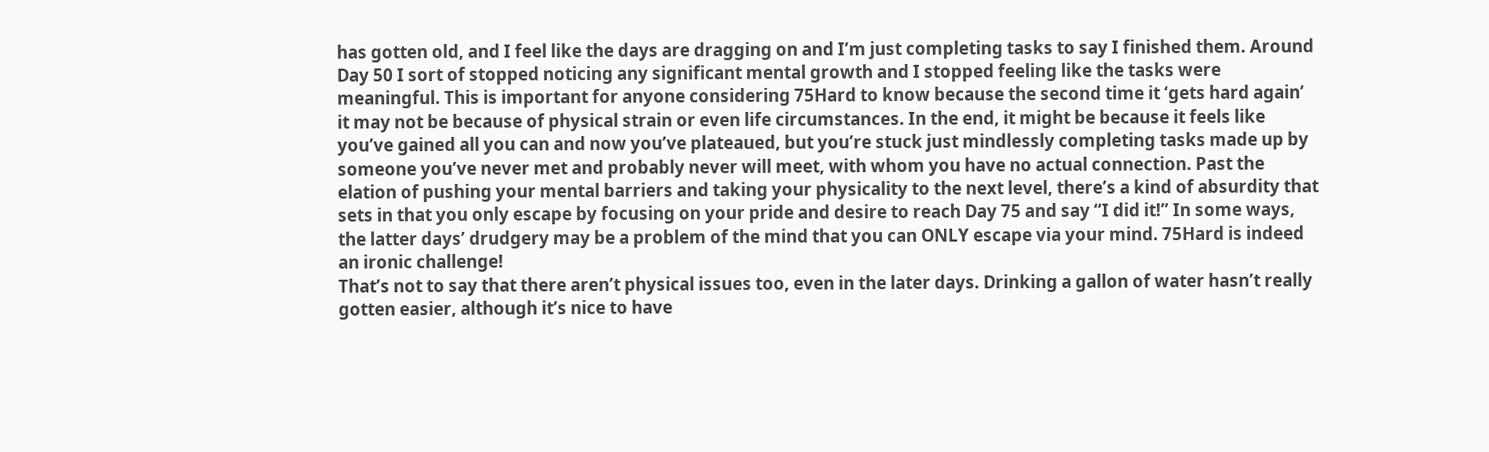has gotten old, and I feel like the days are dragging on and I’m just completing tasks to say I finished them. Around Day 50 I sort of stopped noticing any significant mental growth and I stopped feeling like the tasks were meaningful. This is important for anyone considering 75Hard to know because the second time it ‘gets hard again’ it may not be because of physical strain or even life circumstances. In the end, it might be because it feels like you’ve gained all you can and now you’ve plateaued, but you’re stuck just mindlessly completing tasks made up by someone you’ve never met and probably never will meet, with whom you have no actual connection. Past the elation of pushing your mental barriers and taking your physicality to the next level, there’s a kind of absurdity that sets in that you only escape by focusing on your pride and desire to reach Day 75 and say “I did it!” In some ways, the latter days’ drudgery may be a problem of the mind that you can ONLY escape via your mind. 75Hard is indeed an ironic challenge!
That’s not to say that there aren’t physical issues too, even in the later days. Drinking a gallon of water hasn’t really gotten easier, although it’s nice to have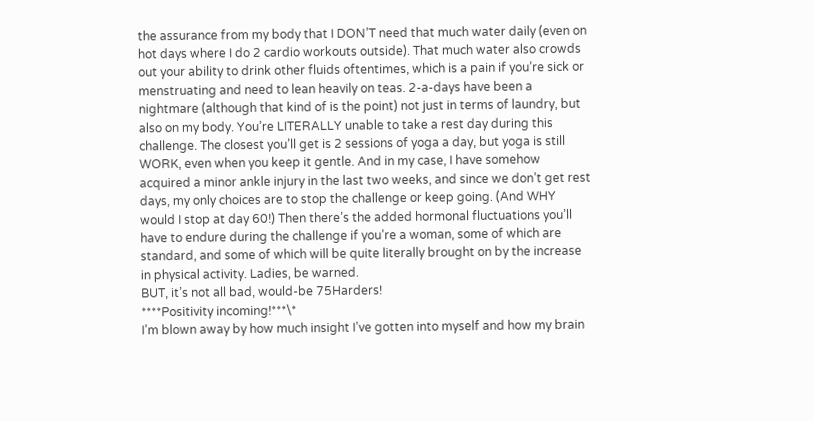the assurance from my body that I DON’T need that much water daily (even on hot days where I do 2 cardio workouts outside). That much water also crowds out your ability to drink other fluids oftentimes, which is a pain if you’re sick or menstruating and need to lean heavily on teas. 2-a-days have been a nightmare (although that kind of is the point) not just in terms of laundry, but also on my body. You’re LITERALLY unable to take a rest day during this challenge. The closest you’ll get is 2 sessions of yoga a day, but yoga is still WORK, even when you keep it gentle. And in my case, I have somehow acquired a minor ankle injury in the last two weeks, and since we don’t get rest days, my only choices are to stop the challenge or keep going. (And WHY would I stop at day 60!) Then there’s the added hormonal fluctuations you’ll have to endure during the challenge if you’re a woman, some of which are standard, and some of which will be quite literally brought on by the increase in physical activity. Ladies, be warned.
BUT, it’s not all bad, would-be 75Harders!
****Positivity incoming!***\*
I’m blown away by how much insight I’ve gotten into myself and how my brain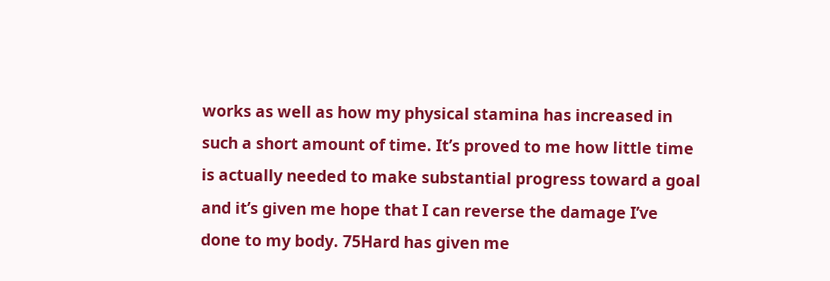works as well as how my physical stamina has increased in such a short amount of time. It’s proved to me how little time is actually needed to make substantial progress toward a goal and it’s given me hope that I can reverse the damage I’ve done to my body. 75Hard has given me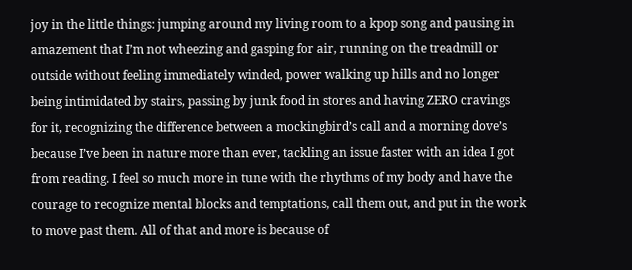joy in the little things: jumping around my living room to a kpop song and pausing in amazement that I’m not wheezing and gasping for air, running on the treadmill or outside without feeling immediately winded, power walking up hills and no longer being intimidated by stairs, passing by junk food in stores and having ZERO cravings for it, recognizing the difference between a mockingbird’s call and a morning dove’s because I’ve been in nature more than ever, tackling an issue faster with an idea I got from reading. I feel so much more in tune with the rhythms of my body and have the courage to recognize mental blocks and temptations, call them out, and put in the work to move past them. All of that and more is because of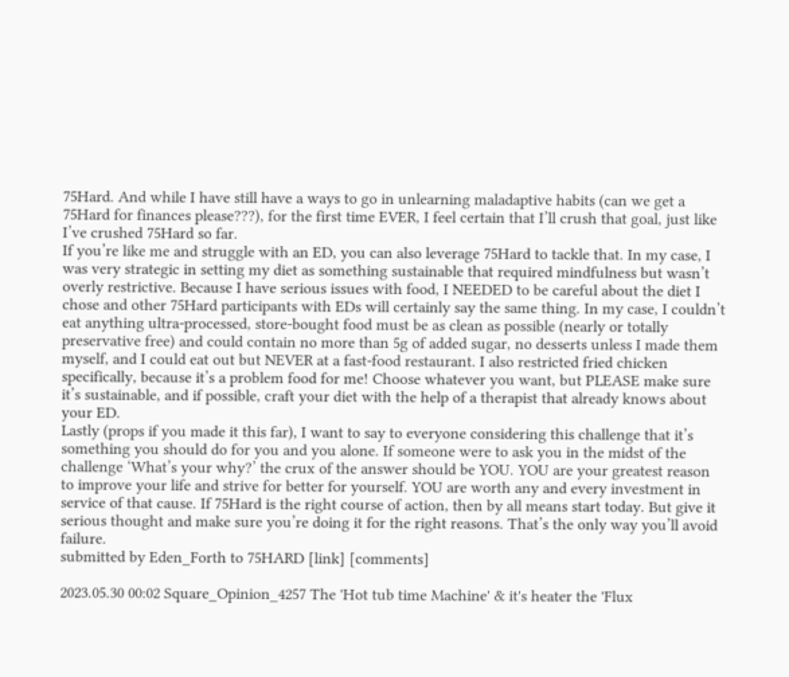75Hard. And while I have still have a ways to go in unlearning maladaptive habits (can we get a 75Hard for finances please???), for the first time EVER, I feel certain that I’ll crush that goal, just like I’ve crushed 75Hard so far.
If you’re like me and struggle with an ED, you can also leverage 75Hard to tackle that. In my case, I was very strategic in setting my diet as something sustainable that required mindfulness but wasn’t overly restrictive. Because I have serious issues with food, I NEEDED to be careful about the diet I chose and other 75Hard participants with EDs will certainly say the same thing. In my case, I couldn’t eat anything ultra-processed, store-bought food must be as clean as possible (nearly or totally preservative free) and could contain no more than 5g of added sugar, no desserts unless I made them myself, and I could eat out but NEVER at a fast-food restaurant. I also restricted fried chicken specifically, because it’s a problem food for me! Choose whatever you want, but PLEASE make sure it’s sustainable, and if possible, craft your diet with the help of a therapist that already knows about your ED.
Lastly (props if you made it this far), I want to say to everyone considering this challenge that it’s something you should do for you and you alone. If someone were to ask you in the midst of the challenge ‘What’s your why?’ the crux of the answer should be YOU. YOU are your greatest reason to improve your life and strive for better for yourself. YOU are worth any and every investment in service of that cause. If 75Hard is the right course of action, then by all means start today. But give it serious thought and make sure you’re doing it for the right reasons. That’s the only way you’ll avoid failure.
submitted by Eden_Forth to 75HARD [link] [comments]

2023.05.30 00:02 Square_Opinion_4257 The 'Hot tub time Machine' & it's heater the 'Flux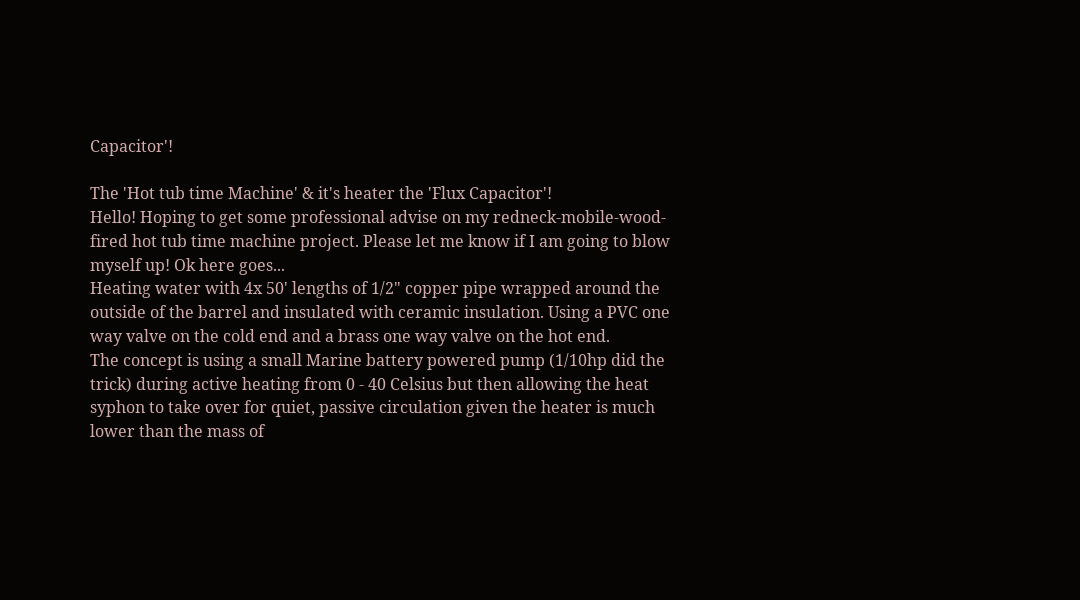Capacitor'!

The 'Hot tub time Machine' & it's heater the 'Flux Capacitor'!
Hello! Hoping to get some professional advise on my redneck-mobile-wood-fired hot tub time machine project. Please let me know if I am going to blow myself up! Ok here goes...
Heating water with 4x 50' lengths of 1/2" copper pipe wrapped around the outside of the barrel and insulated with ceramic insulation. Using a PVC one way valve on the cold end and a brass one way valve on the hot end.
The concept is using a small Marine battery powered pump (1/10hp did the trick) during active heating from 0 - 40 Celsius but then allowing the heat syphon to take over for quiet, passive circulation given the heater is much lower than the mass of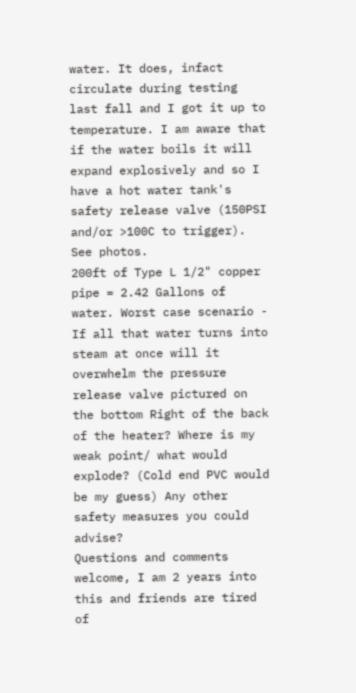water. It does, infact circulate during testing last fall and I got it up to temperature. I am aware that if the water boils it will expand explosively and so I have a hot water tank's safety release valve (150PSI and/or >100C to trigger). See photos.
200ft of Type L 1/2" copper pipe = 2.42 Gallons of water. Worst case scenario - If all that water turns into steam at once will it overwhelm the pressure release valve pictured on the bottom Right of the back of the heater? Where is my weak point/ what would explode? (Cold end PVC would be my guess) Any other safety measures you could advise?
Questions and comments welcome, I am 2 years into this and friends are tired of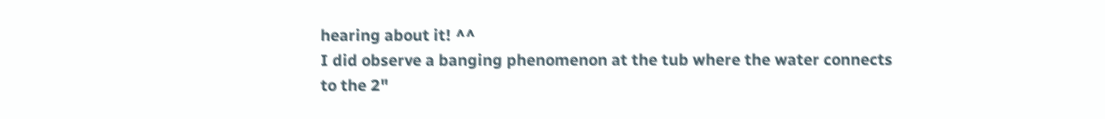hearing about it! ^^
I did observe a banging phenomenon at the tub where the water connects to the 2"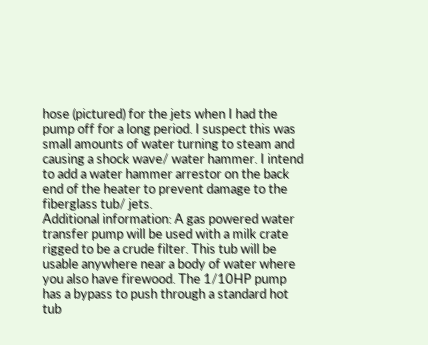hose (pictured) for the jets when I had the pump off for a long period. I suspect this was small amounts of water turning to steam and causing a shock wave/ water hammer. I intend to add a water hammer arrestor on the back end of the heater to prevent damage to the fiberglass tub/ jets.
Additional information: A gas powered water transfer pump will be used with a milk crate rigged to be a crude filter. This tub will be usable anywhere near a body of water where you also have firewood. The 1/10HP pump has a bypass to push through a standard hot tub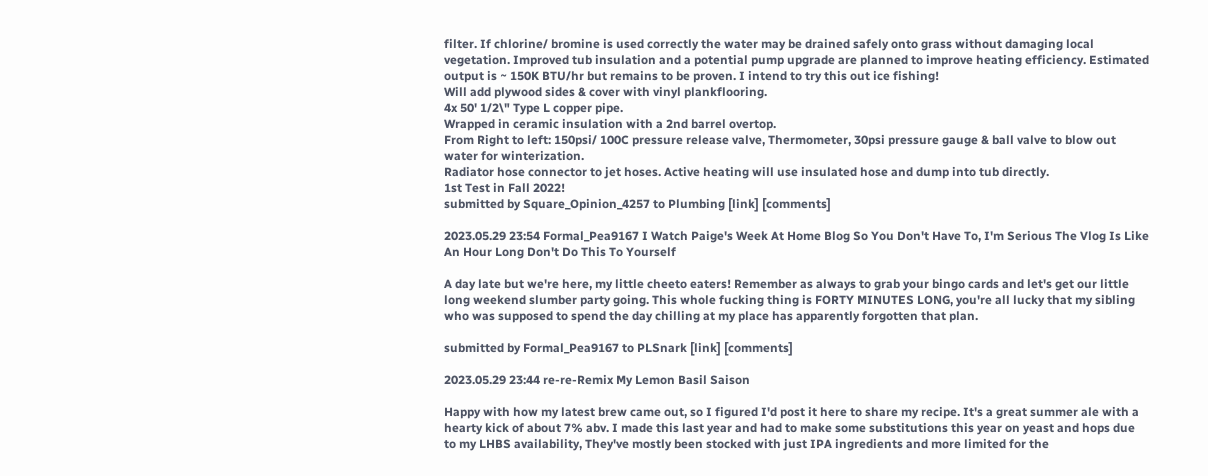filter. If chlorine/ bromine is used correctly the water may be drained safely onto grass without damaging local vegetation. Improved tub insulation and a potential pump upgrade are planned to improve heating efficiency. Estimated output is ~ 150K BTU/hr but remains to be proven. I intend to try this out ice fishing!
Will add plywood sides & cover with vinyl plankflooring.
4x 50' 1/2\" Type L copper pipe.
Wrapped in ceramic insulation with a 2nd barrel overtop.
From Right to left: 150psi/ 100C pressure release valve, Thermometer, 30psi pressure gauge & ball valve to blow out water for winterization.
Radiator hose connector to jet hoses. Active heating will use insulated hose and dump into tub directly.
1st Test in Fall 2022!
submitted by Square_Opinion_4257 to Plumbing [link] [comments]

2023.05.29 23:54 Formal_Pea9167 I Watch Paige's Week At Home Blog So You Don't Have To, I'm Serious The Vlog Is Like An Hour Long Don't Do This To Yourself

A day late but we're here, my little cheeto eaters! Remember as always to grab your bingo cards and let's get our little long weekend slumber party going. This whole fucking thing is FORTY MINUTES LONG, you're all lucky that my sibling who was supposed to spend the day chilling at my place has apparently forgotten that plan.

submitted by Formal_Pea9167 to PLSnark [link] [comments]

2023.05.29 23:44 re-re-Remix My Lemon Basil Saison

Happy with how my latest brew came out, so I figured I'd post it here to share my recipe. It's a great summer ale with a hearty kick of about 7% abv. I made this last year and had to make some substitutions this year on yeast and hops due to my LHBS availability, They've mostly been stocked with just IPA ingredients and more limited for the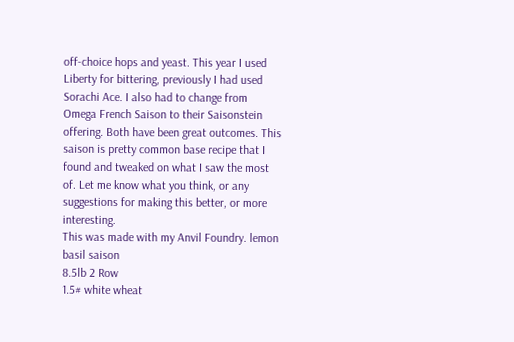off-choice hops and yeast. This year I used Liberty for bittering, previously I had used Sorachi Ace. I also had to change from Omega French Saison to their Saisonstein offering. Both have been great outcomes. This saison is pretty common base recipe that I found and tweaked on what I saw the most of. Let me know what you think, or any suggestions for making this better, or more interesting.
This was made with my Anvil Foundry. lemon basil saison
8.5lb 2 Row
1.5# white wheat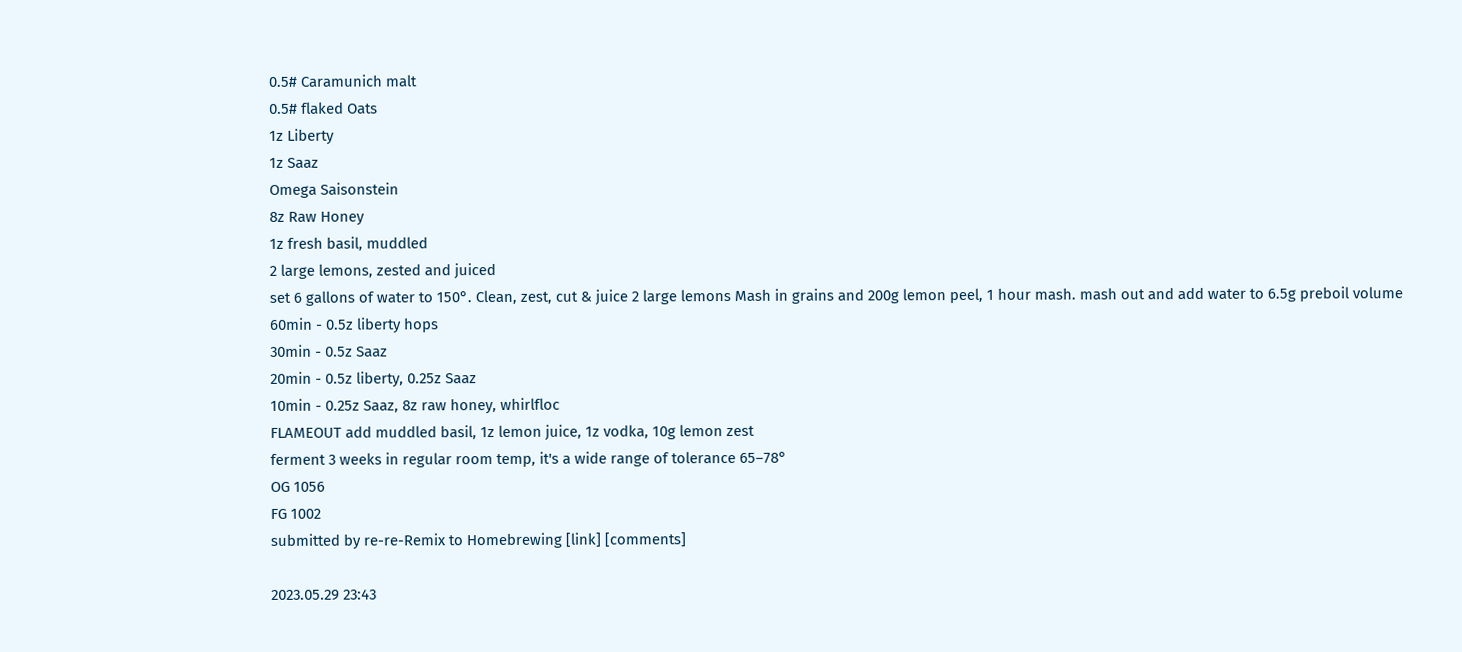0.5# Caramunich malt
0.5# flaked Oats
1z Liberty
1z Saaz
Omega Saisonstein
8z Raw Honey
1z fresh basil, muddled
2 large lemons, zested and juiced
set 6 gallons of water to 150°. Clean, zest, cut & juice 2 large lemons Mash in grains and 200g lemon peel, 1 hour mash. mash out and add water to 6.5g preboil volume
60min - 0.5z liberty hops
30min - 0.5z Saaz
20min - 0.5z liberty, 0.25z Saaz
10min - 0.25z Saaz, 8z raw honey, whirlfloc
FLAMEOUT add muddled basil, 1z lemon juice, 1z vodka, 10g lemon zest
ferment 3 weeks in regular room temp, it's a wide range of tolerance 65–78°
OG 1056
FG 1002
submitted by re-re-Remix to Homebrewing [link] [comments]

2023.05.29 23:43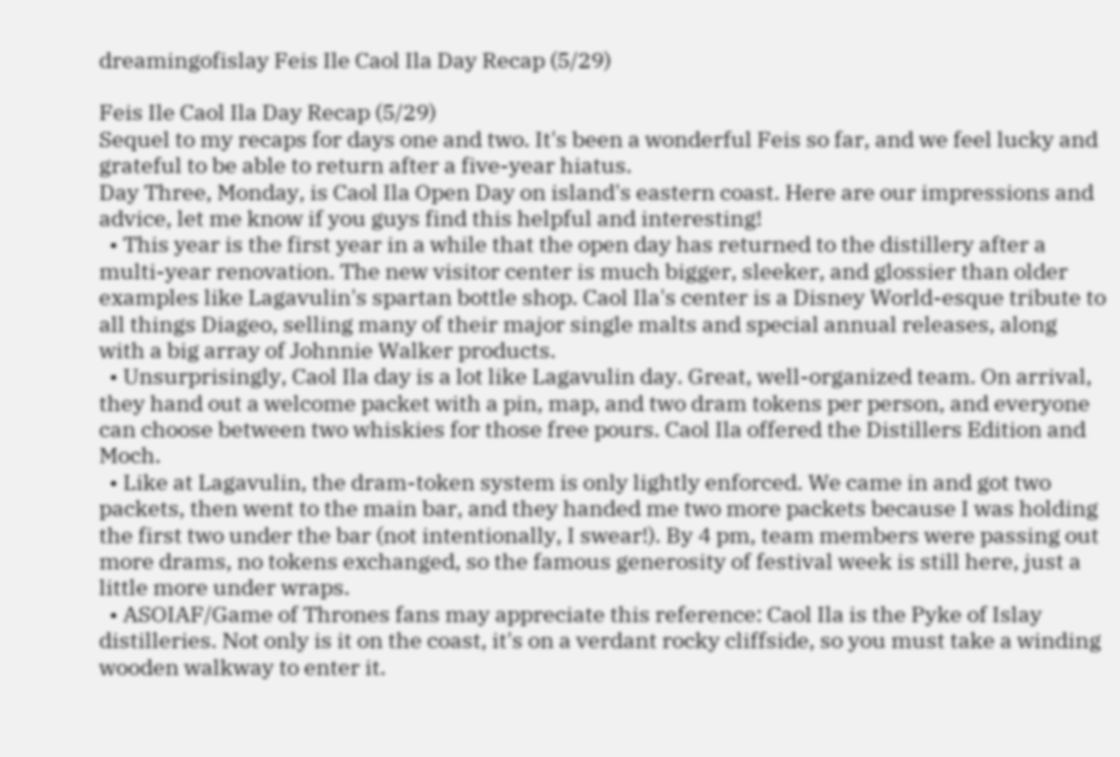dreamingofislay Feis Ile Caol Ila Day Recap (5/29)

Feis Ile Caol Ila Day Recap (5/29)
Sequel to my recaps for days one and two. It's been a wonderful Feis so far, and we feel lucky and grateful to be able to return after a five-year hiatus.
Day Three, Monday, is Caol Ila Open Day on island's eastern coast. Here are our impressions and advice, let me know if you guys find this helpful and interesting!
  • This year is the first year in a while that the open day has returned to the distillery after a multi-year renovation. The new visitor center is much bigger, sleeker, and glossier than older examples like Lagavulin's spartan bottle shop. Caol Ila's center is a Disney World-esque tribute to all things Diageo, selling many of their major single malts and special annual releases, along with a big array of Johnnie Walker products.
  • Unsurprisingly, Caol Ila day is a lot like Lagavulin day. Great, well-organized team. On arrival, they hand out a welcome packet with a pin, map, and two dram tokens per person, and everyone can choose between two whiskies for those free pours. Caol Ila offered the Distillers Edition and Moch.
  • Like at Lagavulin, the dram-token system is only lightly enforced. We came in and got two packets, then went to the main bar, and they handed me two more packets because I was holding the first two under the bar (not intentionally, I swear!). By 4 pm, team members were passing out more drams, no tokens exchanged, so the famous generosity of festival week is still here, just a little more under wraps.
  • ASOIAF/Game of Thrones fans may appreciate this reference: Caol Ila is the Pyke of Islay distilleries. Not only is it on the coast, it's on a verdant rocky cliffside, so you must take a winding wooden walkway to enter it.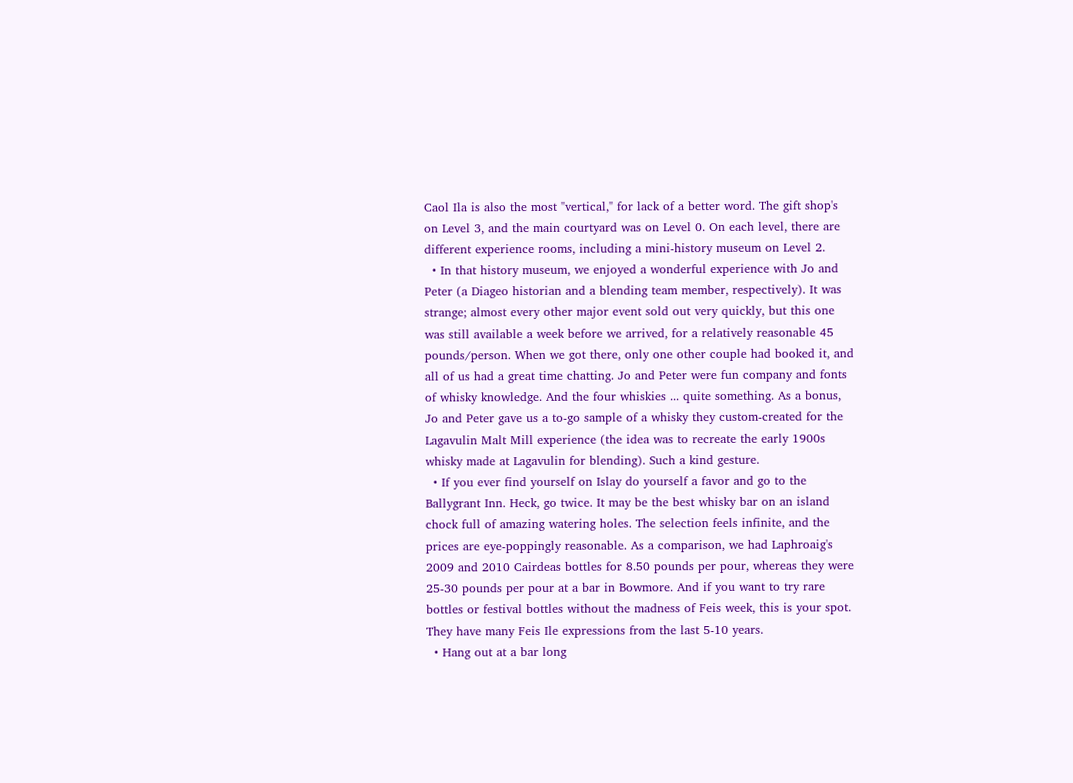Caol Ila is also the most "vertical," for lack of a better word. The gift shop's on Level 3, and the main courtyard was on Level 0. On each level, there are different experience rooms, including a mini-history museum on Level 2.
  • In that history museum, we enjoyed a wonderful experience with Jo and Peter (a Diageo historian and a blending team member, respectively). It was strange; almost every other major event sold out very quickly, but this one was still available a week before we arrived, for a relatively reasonable 45 pounds/person. When we got there, only one other couple had booked it, and all of us had a great time chatting. Jo and Peter were fun company and fonts of whisky knowledge. And the four whiskies ... quite something. As a bonus, Jo and Peter gave us a to-go sample of a whisky they custom-created for the Lagavulin Malt Mill experience (the idea was to recreate the early 1900s whisky made at Lagavulin for blending). Such a kind gesture.
  • If you ever find yourself on Islay do yourself a favor and go to the Ballygrant Inn. Heck, go twice. It may be the best whisky bar on an island chock full of amazing watering holes. The selection feels infinite, and the prices are eye-poppingly reasonable. As a comparison, we had Laphroaig's 2009 and 2010 Cairdeas bottles for 8.50 pounds per pour, whereas they were 25-30 pounds per pour at a bar in Bowmore. And if you want to try rare bottles or festival bottles without the madness of Feis week, this is your spot. They have many Feis Ile expressions from the last 5-10 years.
  • Hang out at a bar long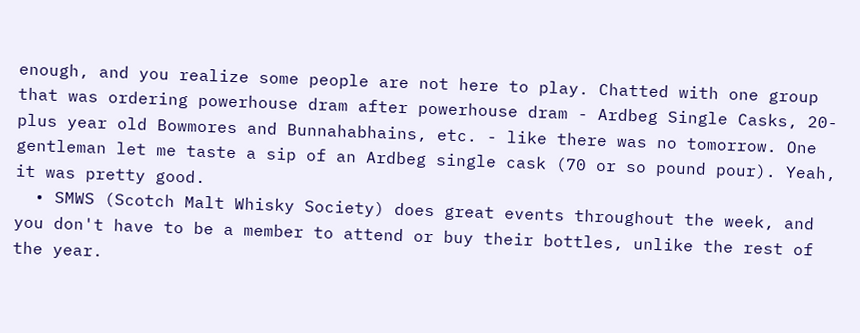enough, and you realize some people are not here to play. Chatted with one group that was ordering powerhouse dram after powerhouse dram - Ardbeg Single Casks, 20-plus year old Bowmores and Bunnahabhains, etc. - like there was no tomorrow. One gentleman let me taste a sip of an Ardbeg single cask (70 or so pound pour). Yeah, it was pretty good.
  • SMWS (Scotch Malt Whisky Society) does great events throughout the week, and you don't have to be a member to attend or buy their bottles, unlike the rest of the year.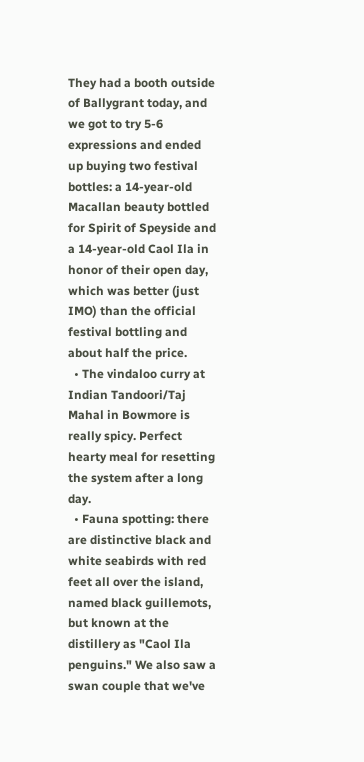They had a booth outside of Ballygrant today, and we got to try 5-6 expressions and ended up buying two festival bottles: a 14-year-old Macallan beauty bottled for Spirit of Speyside and a 14-year-old Caol Ila in honor of their open day, which was better (just IMO) than the official festival bottling and about half the price.
  • The vindaloo curry at Indian Tandoori/Taj Mahal in Bowmore is really spicy. Perfect hearty meal for resetting the system after a long day.
  • Fauna spotting: there are distinctive black and white seabirds with red feet all over the island, named black guillemots, but known at the distillery as "Caol Ila penguins." We also saw a swan couple that we've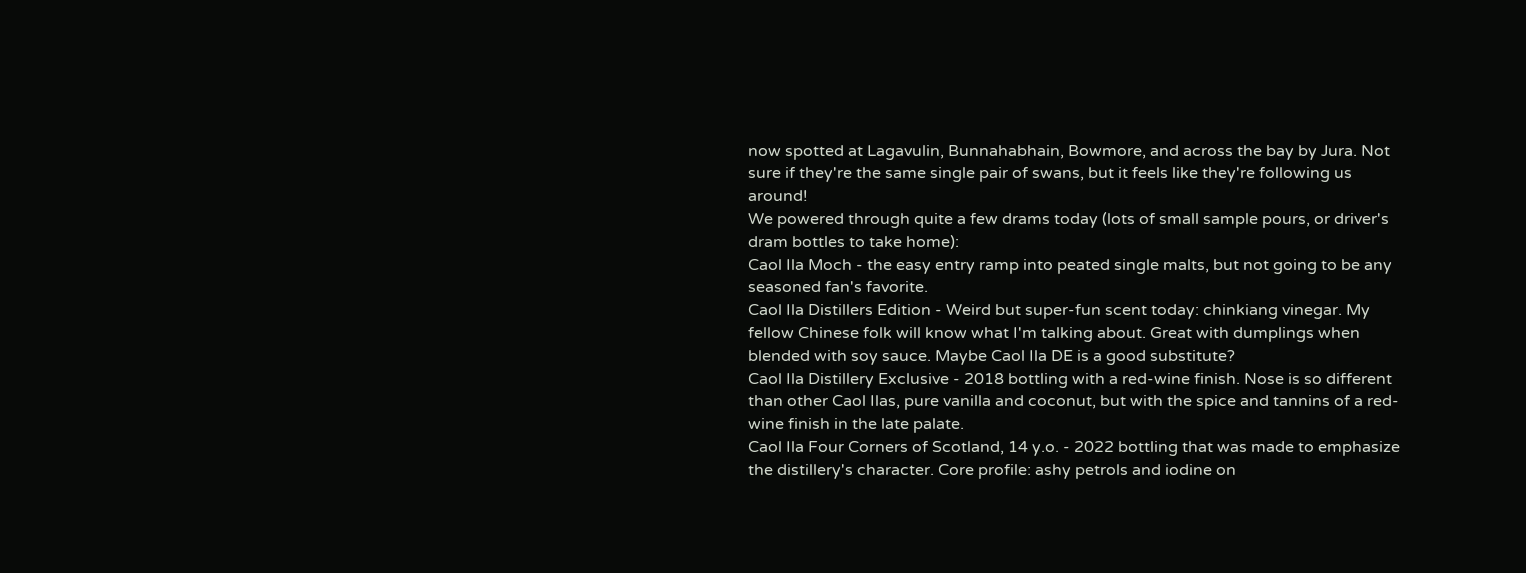now spotted at Lagavulin, Bunnahabhain, Bowmore, and across the bay by Jura. Not sure if they're the same single pair of swans, but it feels like they're following us around!
We powered through quite a few drams today (lots of small sample pours, or driver's dram bottles to take home):
Caol Ila Moch - the easy entry ramp into peated single malts, but not going to be any seasoned fan's favorite.
Caol Ila Distillers Edition - Weird but super-fun scent today: chinkiang vinegar. My fellow Chinese folk will know what I'm talking about. Great with dumplings when blended with soy sauce. Maybe Caol Ila DE is a good substitute?
Caol Ila Distillery Exclusive - 2018 bottling with a red-wine finish. Nose is so different than other Caol Ilas, pure vanilla and coconut, but with the spice and tannins of a red-wine finish in the late palate.
Caol Ila Four Corners of Scotland, 14 y.o. - 2022 bottling that was made to emphasize the distillery's character. Core profile: ashy petrols and iodine on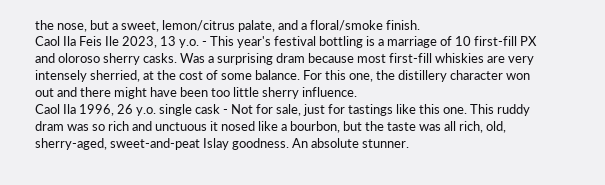the nose, but a sweet, lemon/citrus palate, and a floral/smoke finish.
Caol Ila Feis Ile 2023, 13 y.o. - This year's festival bottling is a marriage of 10 first-fill PX and oloroso sherry casks. Was a surprising dram because most first-fill whiskies are very intensely sherried, at the cost of some balance. For this one, the distillery character won out and there might have been too little sherry influence.
Caol Ila 1996, 26 y.o. single cask - Not for sale, just for tastings like this one. This ruddy dram was so rich and unctuous it nosed like a bourbon, but the taste was all rich, old, sherry-aged, sweet-and-peat Islay goodness. An absolute stunner.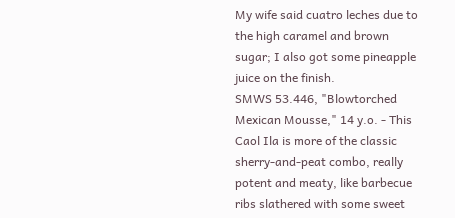My wife said cuatro leches due to the high caramel and brown sugar; I also got some pineapple juice on the finish.
SMWS 53.446, "Blowtorched Mexican Mousse," 14 y.o. - This Caol Ila is more of the classic sherry-and-peat combo, really potent and meaty, like barbecue ribs slathered with some sweet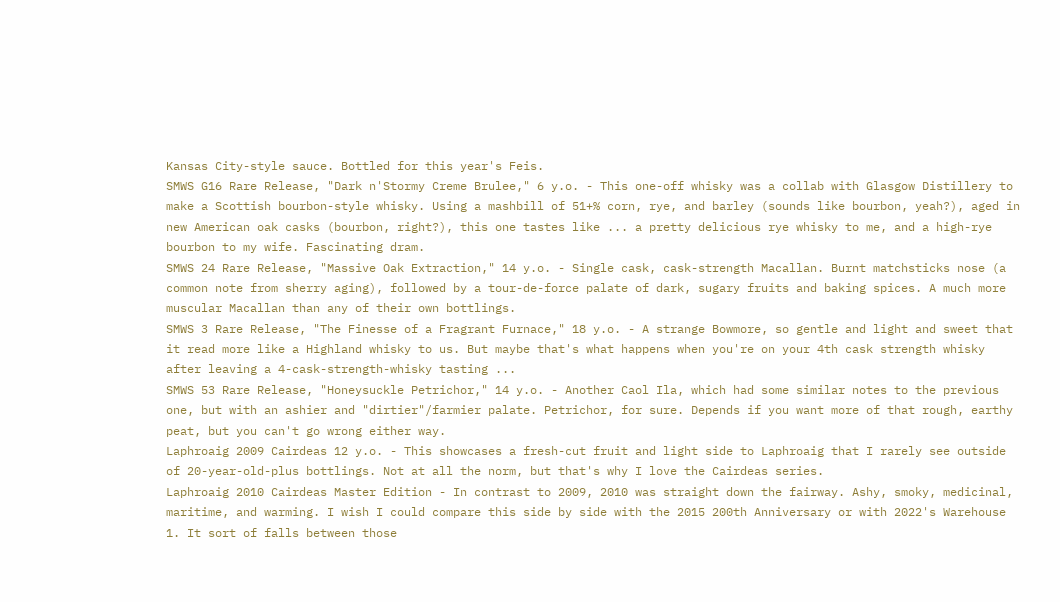Kansas City-style sauce. Bottled for this year's Feis.
SMWS G16 Rare Release, "Dark n'Stormy Creme Brulee," 6 y.o. - This one-off whisky was a collab with Glasgow Distillery to make a Scottish bourbon-style whisky. Using a mashbill of 51+% corn, rye, and barley (sounds like bourbon, yeah?), aged in new American oak casks (bourbon, right?), this one tastes like ... a pretty delicious rye whisky to me, and a high-rye bourbon to my wife. Fascinating dram.
SMWS 24 Rare Release, "Massive Oak Extraction," 14 y.o. - Single cask, cask-strength Macallan. Burnt matchsticks nose (a common note from sherry aging), followed by a tour-de-force palate of dark, sugary fruits and baking spices. A much more muscular Macallan than any of their own bottlings.
SMWS 3 Rare Release, "The Finesse of a Fragrant Furnace," 18 y.o. - A strange Bowmore, so gentle and light and sweet that it read more like a Highland whisky to us. But maybe that's what happens when you're on your 4th cask strength whisky after leaving a 4-cask-strength-whisky tasting ...
SMWS 53 Rare Release, "Honeysuckle Petrichor," 14 y.o. - Another Caol Ila, which had some similar notes to the previous one, but with an ashier and "dirtier"/farmier palate. Petrichor, for sure. Depends if you want more of that rough, earthy peat, but you can't go wrong either way.
Laphroaig 2009 Cairdeas 12 y.o. - This showcases a fresh-cut fruit and light side to Laphroaig that I rarely see outside of 20-year-old-plus bottlings. Not at all the norm, but that's why I love the Cairdeas series.
Laphroaig 2010 Cairdeas Master Edition - In contrast to 2009, 2010 was straight down the fairway. Ashy, smoky, medicinal, maritime, and warming. I wish I could compare this side by side with the 2015 200th Anniversary or with 2022's Warehouse 1. It sort of falls between those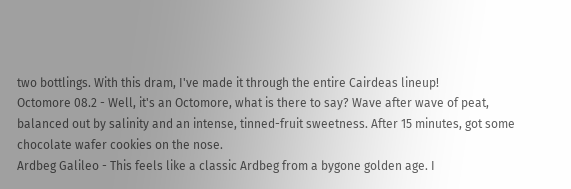two bottlings. With this dram, I've made it through the entire Cairdeas lineup!
Octomore 08.2 - Well, it's an Octomore, what is there to say? Wave after wave of peat, balanced out by salinity and an intense, tinned-fruit sweetness. After 15 minutes, got some chocolate wafer cookies on the nose.
Ardbeg Galileo - This feels like a classic Ardbeg from a bygone golden age. I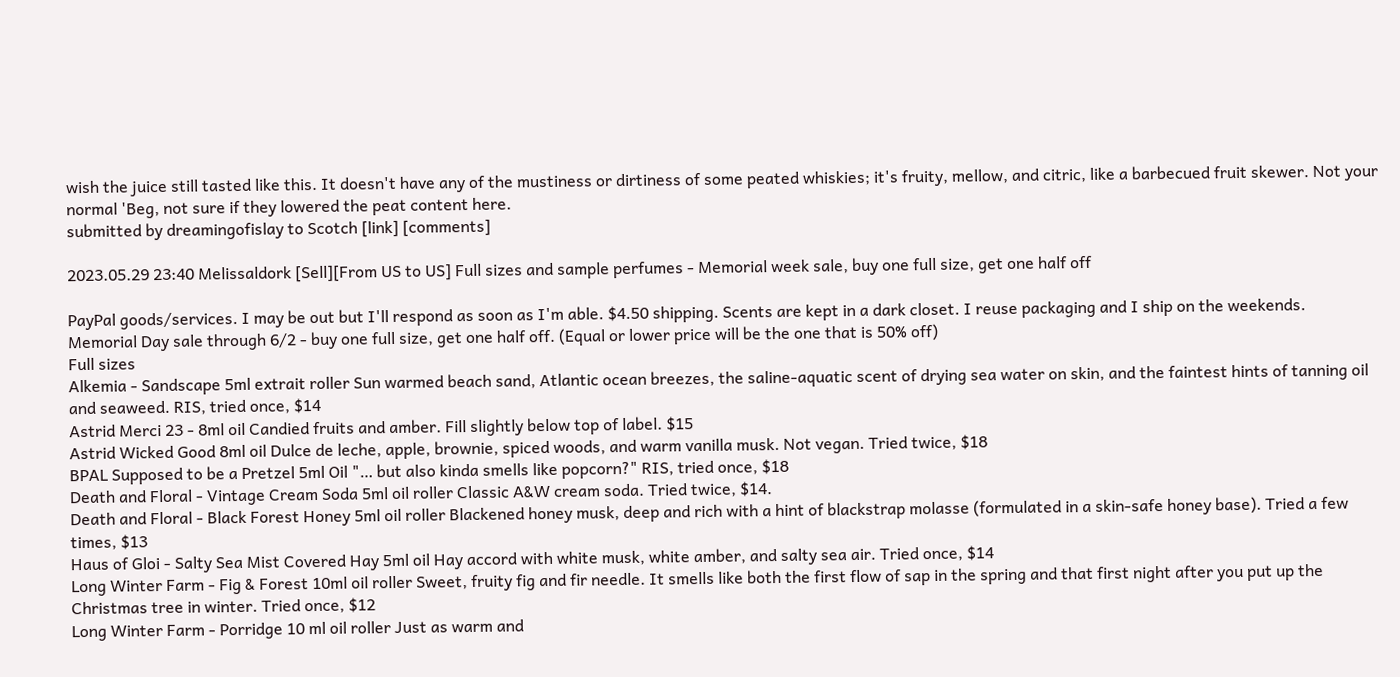wish the juice still tasted like this. It doesn't have any of the mustiness or dirtiness of some peated whiskies; it's fruity, mellow, and citric, like a barbecued fruit skewer. Not your normal 'Beg, not sure if they lowered the peat content here.
submitted by dreamingofislay to Scotch [link] [comments]

2023.05.29 23:40 Melissaldork [Sell][From US to US] Full sizes and sample perfumes - Memorial week sale, buy one full size, get one half off

PayPal goods/services. I may be out but I'll respond as soon as I'm able. $4.50 shipping. Scents are kept in a dark closet. I reuse packaging and I ship on the weekends.
Memorial Day sale through 6/2 - buy one full size, get one half off. (Equal or lower price will be the one that is 50% off)
Full sizes
Alkemia - Sandscape 5ml extrait roller Sun warmed beach sand, Atlantic ocean breezes, the saline-aquatic scent of drying sea water on skin, and the faintest hints of tanning oil and seaweed. RIS, tried once, $14
Astrid Merci 23 - 8ml oil Candied fruits and amber. Fill slightly below top of label. $15
Astrid Wicked Good 8ml oil Dulce de leche, apple, brownie, spiced woods, and warm vanilla musk. Not vegan. Tried twice, $18
BPAL Supposed to be a Pretzel 5ml Oil "… but also kinda smells like popcorn?" RIS, tried once, $18
Death and Floral - Vintage Cream Soda 5ml oil roller Classic A&W cream soda. Tried twice, $14.
Death and Floral - Black Forest Honey 5ml oil roller Blackened honey musk, deep and rich with a hint of blackstrap molasse (formulated in a skin-safe honey base). Tried a few times, $13
Haus of Gloi - Salty Sea Mist Covered Hay 5ml oil Hay accord with white musk, white amber, and salty sea air. Tried once, $14
Long Winter Farm - Fig & Forest 10ml oil roller Sweet, fruity fig and fir needle. It smells like both the first flow of sap in the spring and that first night after you put up the Christmas tree in winter. Tried once, $12
Long Winter Farm - Porridge 10 ml oil roller Just as warm and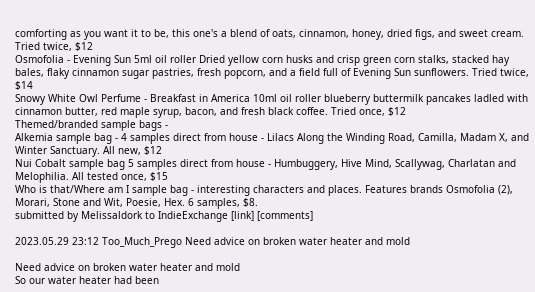comforting as you want it to be, this one's a blend of oats, cinnamon, honey, dried figs, and sweet cream. Tried twice, $12
Osmofolia - Evening Sun 5ml oil roller Dried yellow corn husks and crisp green corn stalks, stacked hay bales, flaky cinnamon sugar pastries, fresh popcorn, and a field full of Evening Sun sunflowers. Tried twice, $14
Snowy White Owl Perfume - Breakfast in America 10ml oil roller blueberry buttermilk pancakes ladled with cinnamon butter, red maple syrup, bacon, and fresh black coffee. Tried once, $12
Themed/branded sample bags -
Alkemia sample bag - 4 samples direct from house - Lilacs Along the Winding Road, Camilla, Madam X, and Winter Sanctuary. All new, $12
Nui Cobalt sample bag 5 samples direct from house - Humbuggery, Hive Mind, Scallywag, Charlatan and Melophilia. All tested once, $15
Who is that/Where am I sample bag - interesting characters and places. Features brands Osmofolia (2), Morari, Stone and Wit, Poesie, Hex. 6 samples, $8.
submitted by Melissaldork to IndieExchange [link] [comments]

2023.05.29 23:12 Too_Much_Prego Need advice on broken water heater and mold

Need advice on broken water heater and mold
So our water heater had been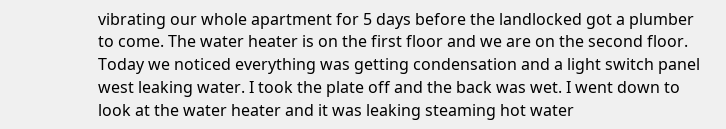vibrating our whole apartment for 5 days before the landlocked got a plumber to come. The water heater is on the first floor and we are on the second floor. Today we noticed everything was getting condensation and a light switch panel west leaking water. I took the plate off and the back was wet. I went down to look at the water heater and it was leaking steaming hot water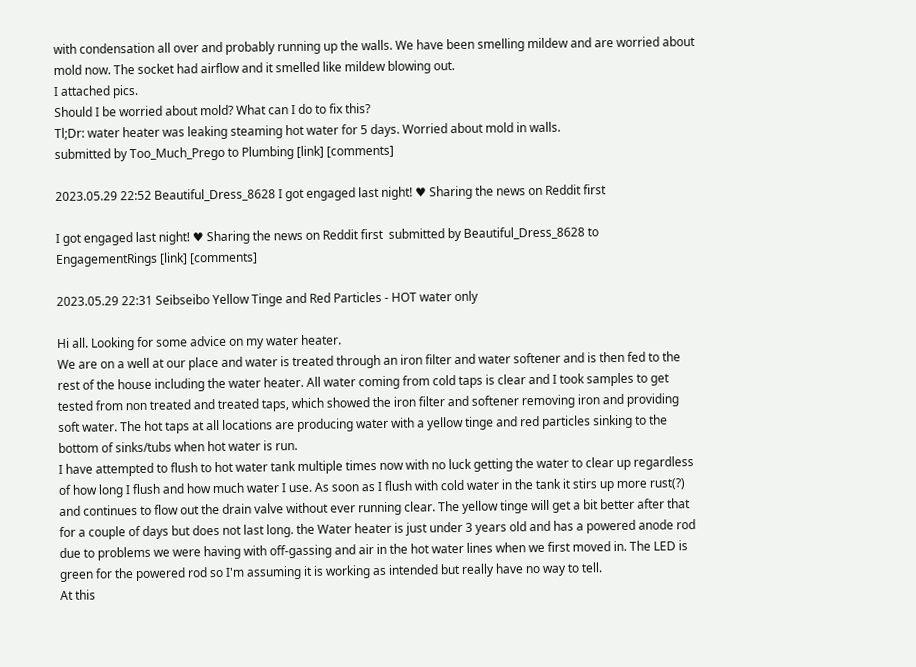with condensation all over and probably running up the walls. We have been smelling mildew and are worried about mold now. The socket had airflow and it smelled like mildew blowing out.
I attached pics.
Should I be worried about mold? What can I do to fix this?
Tl;Dr: water heater was leaking steaming hot water for 5 days. Worried about mold in walls.
submitted by Too_Much_Prego to Plumbing [link] [comments]

2023.05.29 22:52 Beautiful_Dress_8628 I got engaged last night! ♥ Sharing the news on Reddit first

I got engaged last night! ♥ Sharing the news on Reddit first  submitted by Beautiful_Dress_8628 to EngagementRings [link] [comments]

2023.05.29 22:31 Seibseibo Yellow Tinge and Red Particles - HOT water only

Hi all. Looking for some advice on my water heater.
We are on a well at our place and water is treated through an iron filter and water softener and is then fed to the rest of the house including the water heater. All water coming from cold taps is clear and I took samples to get tested from non treated and treated taps, which showed the iron filter and softener removing iron and providing soft water. The hot taps at all locations are producing water with a yellow tinge and red particles sinking to the bottom of sinks/tubs when hot water is run.
I have attempted to flush to hot water tank multiple times now with no luck getting the water to clear up regardless of how long I flush and how much water I use. As soon as I flush with cold water in the tank it stirs up more rust(?) and continues to flow out the drain valve without ever running clear. The yellow tinge will get a bit better after that for a couple of days but does not last long. the Water heater is just under 3 years old and has a powered anode rod due to problems we were having with off-gassing and air in the hot water lines when we first moved in. The LED is green for the powered rod so I'm assuming it is working as intended but really have no way to tell.
At this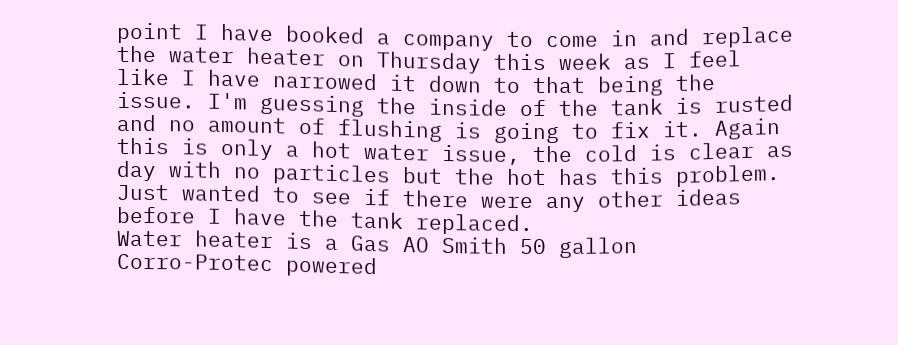point I have booked a company to come in and replace the water heater on Thursday this week as I feel like I have narrowed it down to that being the issue. I'm guessing the inside of the tank is rusted and no amount of flushing is going to fix it. Again this is only a hot water issue, the cold is clear as day with no particles but the hot has this problem. Just wanted to see if there were any other ideas before I have the tank replaced.
Water heater is a Gas AO Smith 50 gallon
Corro-Protec powered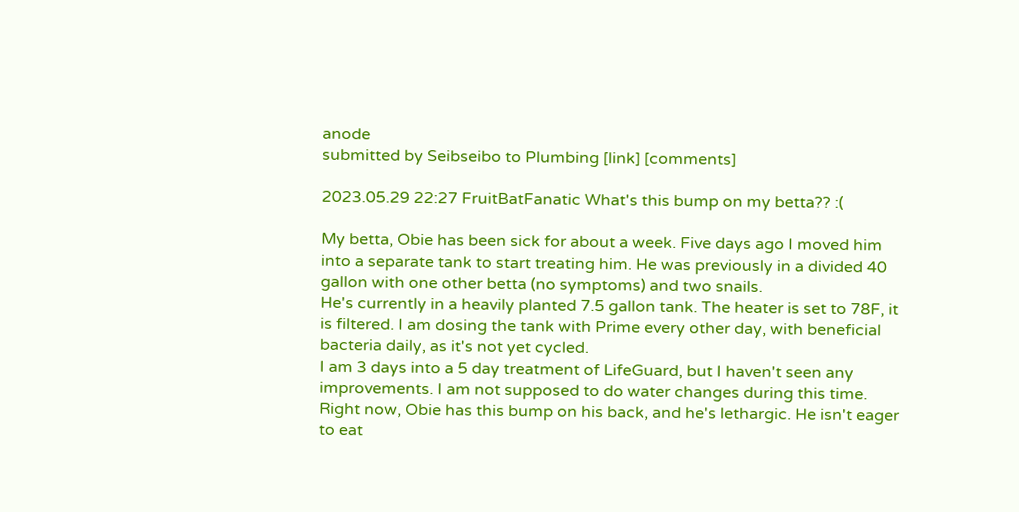anode
submitted by Seibseibo to Plumbing [link] [comments]

2023.05.29 22:27 FruitBatFanatic What's this bump on my betta?? :(

My betta, Obie has been sick for about a week. Five days ago I moved him into a separate tank to start treating him. He was previously in a divided 40 gallon with one other betta (no symptoms) and two snails.
He's currently in a heavily planted 7.5 gallon tank. The heater is set to 78F, it is filtered. I am dosing the tank with Prime every other day, with beneficial bacteria daily, as it's not yet cycled.
I am 3 days into a 5 day treatment of LifeGuard, but I haven't seen any improvements. I am not supposed to do water changes during this time.
Right now, Obie has this bump on his back, and he's lethargic. He isn't eager to eat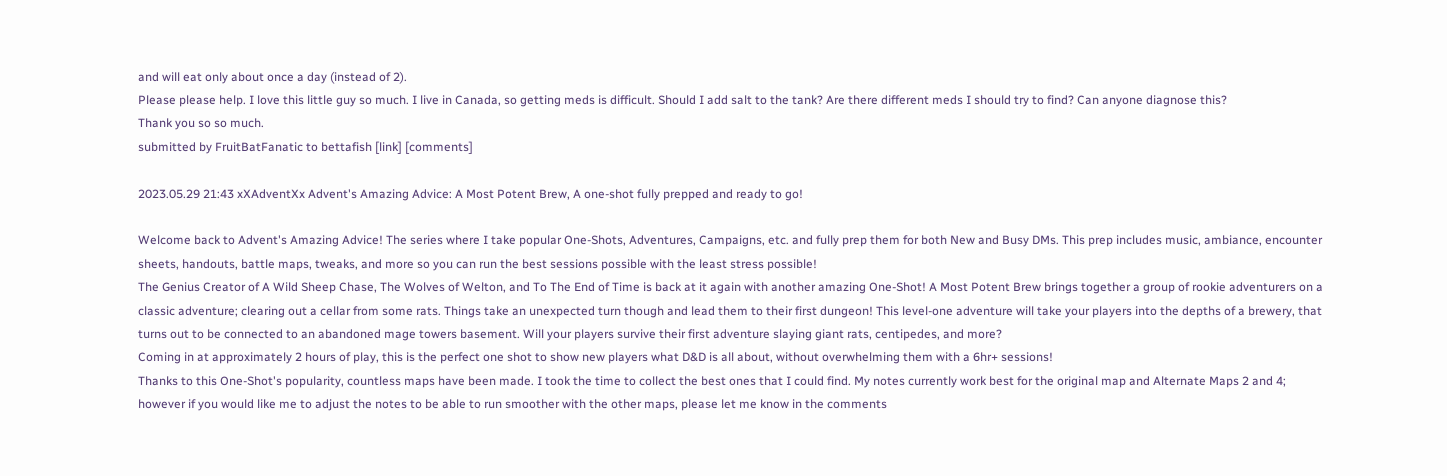and will eat only about once a day (instead of 2).
Please please help. I love this little guy so much. I live in Canada, so getting meds is difficult. Should I add salt to the tank? Are there different meds I should try to find? Can anyone diagnose this?
Thank you so so much.
submitted by FruitBatFanatic to bettafish [link] [comments]

2023.05.29 21:43 xXAdventXx Advent's Amazing Advice: A Most Potent Brew, A one-shot fully prepped and ready to go!

Welcome back to Advent's Amazing Advice! The series where I take popular One-Shots, Adventures, Campaigns, etc. and fully prep them for both New and Busy DMs. This prep includes music, ambiance, encounter sheets, handouts, battle maps, tweaks, and more so you can run the best sessions possible with the least stress possible!
The Genius Creator of A Wild Sheep Chase, The Wolves of Welton, and To The End of Time is back at it again with another amazing One-Shot! A Most Potent Brew brings together a group of rookie adventurers on a classic adventure; clearing out a cellar from some rats. Things take an unexpected turn though and lead them to their first dungeon! This level-one adventure will take your players into the depths of a brewery, that turns out to be connected to an abandoned mage towers basement. Will your players survive their first adventure slaying giant rats, centipedes, and more?
Coming in at approximately 2 hours of play, this is the perfect one shot to show new players what D&D is all about, without overwhelming them with a 6hr+ sessions!
Thanks to this One-Shot's popularity, countless maps have been made. I took the time to collect the best ones that I could find. My notes currently work best for the original map and Alternate Maps 2 and 4; however if you would like me to adjust the notes to be able to run smoother with the other maps, please let me know in the comments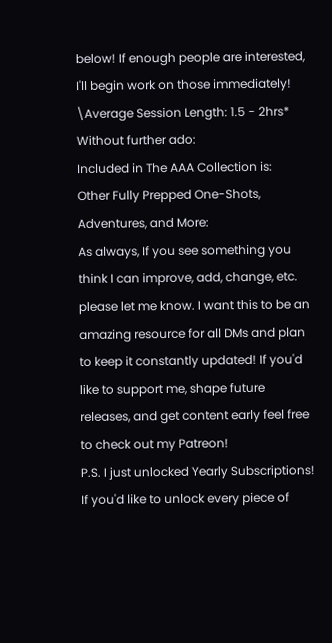below! If enough people are interested, I'll begin work on those immediately!
\Average Session Length: 1.5 - 2hrs*
Without further ado:
Included in The AAA Collection is:
Other Fully Prepped One-Shots, Adventures, and More:
As always, If you see something you think I can improve, add, change, etc. please let me know. I want this to be an amazing resource for all DMs and plan to keep it constantly updated! If you'd like to support me, shape future releases, and get content early feel free to check out my Patreon!
P.S. I just unlocked Yearly Subscriptions! If you'd like to unlock every piece of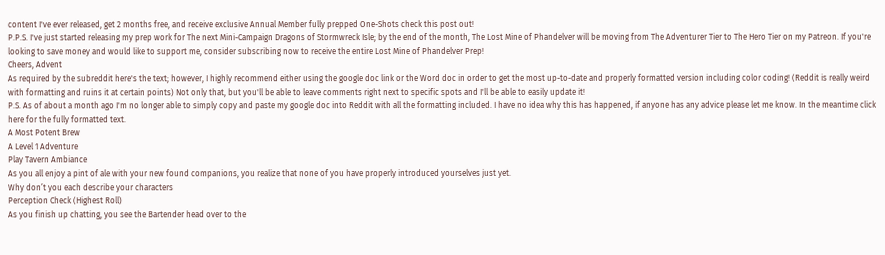content I've ever released, get 2 months free, and receive exclusive Annual Member fully prepped One-Shots check this post out!
P.P.S. I've just started releasing my prep work for The next Mini-Campaign Dragons of Stormwreck Isle; by the end of the month, The Lost Mine of Phandelver will be moving from The Adventurer Tier to The Hero Tier on my Patreon. If you're looking to save money and would like to support me, consider subscribing now to receive the entire Lost Mine of Phandelver Prep!
Cheers, Advent
As required by the subreddit here's the text; however, I highly recommend either using the google doc link or the Word doc in order to get the most up-to-date and properly formatted version including color coding! (Reddit is really weird with formatting and ruins it at certain points) Not only that, but you'll be able to leave comments right next to specific spots and I'll be able to easily update it!
P.S. As of about a month ago I'm no longer able to simply copy and paste my google doc into Reddit with all the formatting included. I have no idea why this has happened, if anyone has any advice please let me know. In the meantime click here for the fully formatted text.
A Most Potent Brew
A Level 1 Adventure
Play Tavern Ambiance
As you all enjoy a pint of ale with your new found companions, you realize that none of you have properly introduced yourselves just yet.
Why don’t you each describe your characters
Perception Check (Highest Roll)
As you finish up chatting, you see the Bartender head over to the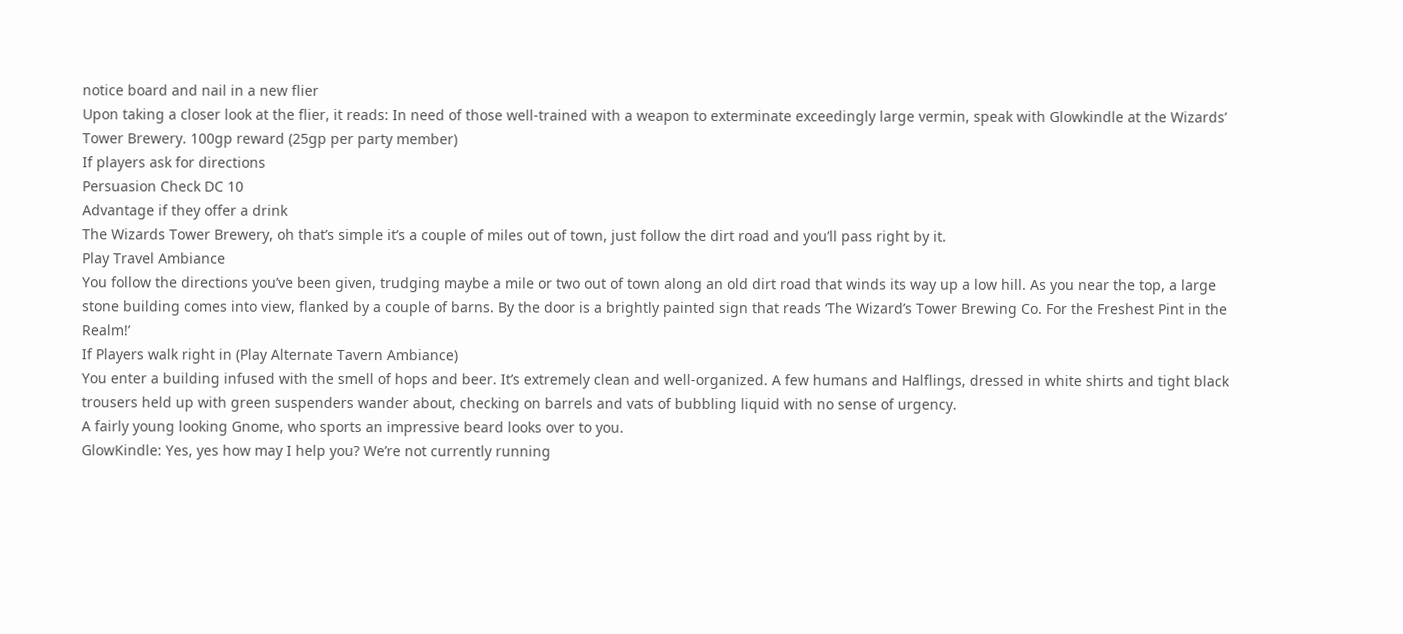notice board and nail in a new flier
Upon taking a closer look at the flier, it reads: In need of those well-trained with a weapon to exterminate exceedingly large vermin, speak with Glowkindle at the Wizards’ Tower Brewery. 100gp reward (25gp per party member)
If players ask for directions
Persuasion Check DC 10
Advantage if they offer a drink
The Wizards Tower Brewery, oh that’s simple it’s a couple of miles out of town, just follow the dirt road and you’ll pass right by it.
Play Travel Ambiance
You follow the directions you’ve been given, trudging maybe a mile or two out of town along an old dirt road that winds its way up a low hill. As you near the top, a large stone building comes into view, flanked by a couple of barns. By the door is a brightly painted sign that reads ‘The Wizard’s Tower Brewing Co. For the Freshest Pint in the Realm!’
If Players walk right in (Play Alternate Tavern Ambiance)
You enter a building infused with the smell of hops and beer. It’s extremely clean and well-organized. A few humans and Halflings, dressed in white shirts and tight black trousers held up with green suspenders wander about, checking on barrels and vats of bubbling liquid with no sense of urgency.
A fairly young looking Gnome, who sports an impressive beard looks over to you.
GlowKindle: Yes, yes how may I help you? We’re not currently running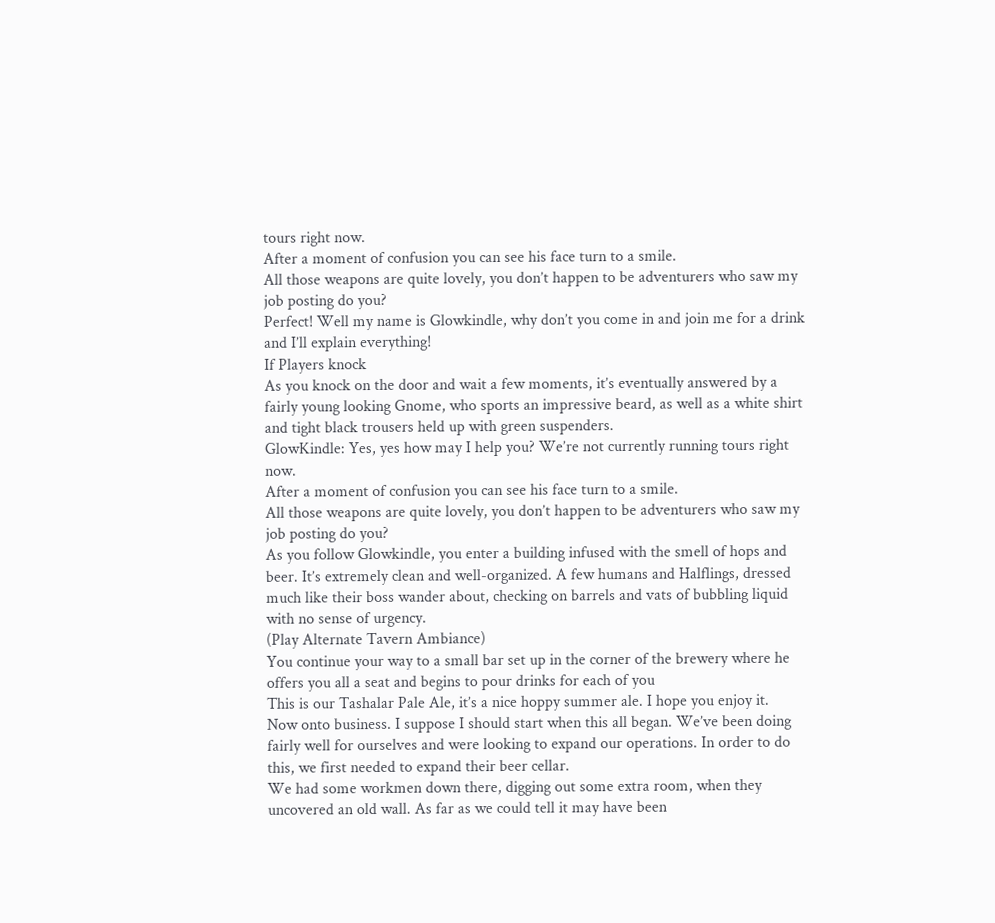tours right now.
After a moment of confusion you can see his face turn to a smile.
All those weapons are quite lovely, you don’t happen to be adventurers who saw my job posting do you?
Perfect! Well my name is Glowkindle, why don’t you come in and join me for a drink and I’ll explain everything!
If Players knock
As you knock on the door and wait a few moments, it’s eventually answered by a fairly young looking Gnome, who sports an impressive beard, as well as a white shirt and tight black trousers held up with green suspenders.
GlowKindle: Yes, yes how may I help you? We’re not currently running tours right now.
After a moment of confusion you can see his face turn to a smile.
All those weapons are quite lovely, you don’t happen to be adventurers who saw my job posting do you?
As you follow Glowkindle, you enter a building infused with the smell of hops and beer. It’s extremely clean and well-organized. A few humans and Halflings, dressed much like their boss wander about, checking on barrels and vats of bubbling liquid with no sense of urgency.
(Play Alternate Tavern Ambiance)
You continue your way to a small bar set up in the corner of the brewery where he offers you all a seat and begins to pour drinks for each of you
This is our Tashalar Pale Ale, it’s a nice hoppy summer ale. I hope you enjoy it.
Now onto business. I suppose I should start when this all began. We’ve been doing fairly well for ourselves and were looking to expand our operations. In order to do this, we first needed to expand their beer cellar.
We had some workmen down there, digging out some extra room, when they uncovered an old wall. As far as we could tell it may have been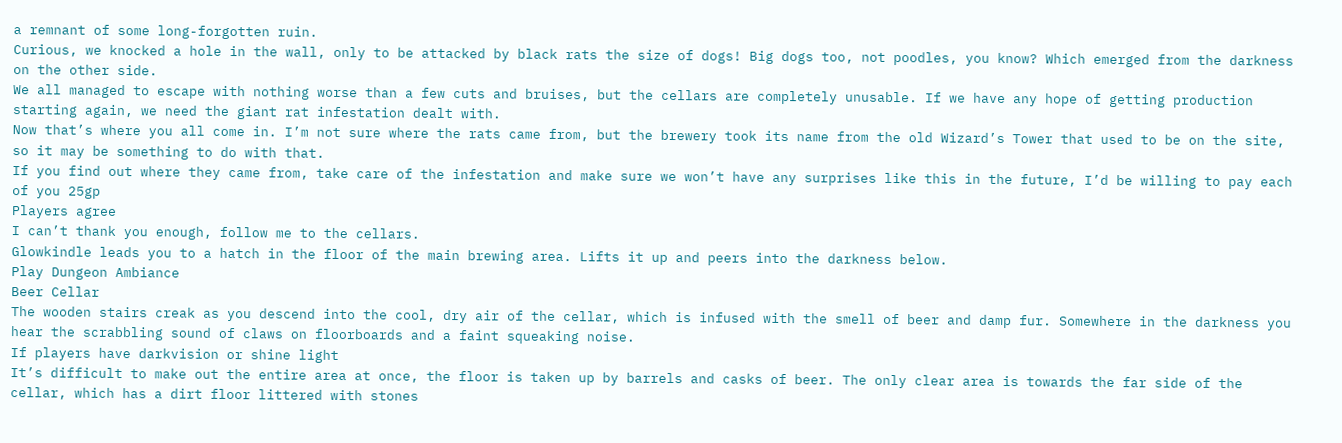a remnant of some long-forgotten ruin.
Curious, we knocked a hole in the wall, only to be attacked by black rats the size of dogs! Big dogs too, not poodles, you know? Which emerged from the darkness on the other side.
We all managed to escape with nothing worse than a few cuts and bruises, but the cellars are completely unusable. If we have any hope of getting production starting again, we need the giant rat infestation dealt with.
Now that’s where you all come in. I’m not sure where the rats came from, but the brewery took its name from the old Wizard’s Tower that used to be on the site, so it may be something to do with that.
If you find out where they came from, take care of the infestation and make sure we won’t have any surprises like this in the future, I’d be willing to pay each of you 25gp
Players agree
I can’t thank you enough, follow me to the cellars.
Glowkindle leads you to a hatch in the floor of the main brewing area. Lifts it up and peers into the darkness below.
Play Dungeon Ambiance
Beer Cellar
The wooden stairs creak as you descend into the cool, dry air of the cellar, which is infused with the smell of beer and damp fur. Somewhere in the darkness you hear the scrabbling sound of claws on floorboards and a faint squeaking noise.
If players have darkvision or shine light
It’s difficult to make out the entire area at once, the floor is taken up by barrels and casks of beer. The only clear area is towards the far side of the cellar, which has a dirt floor littered with stones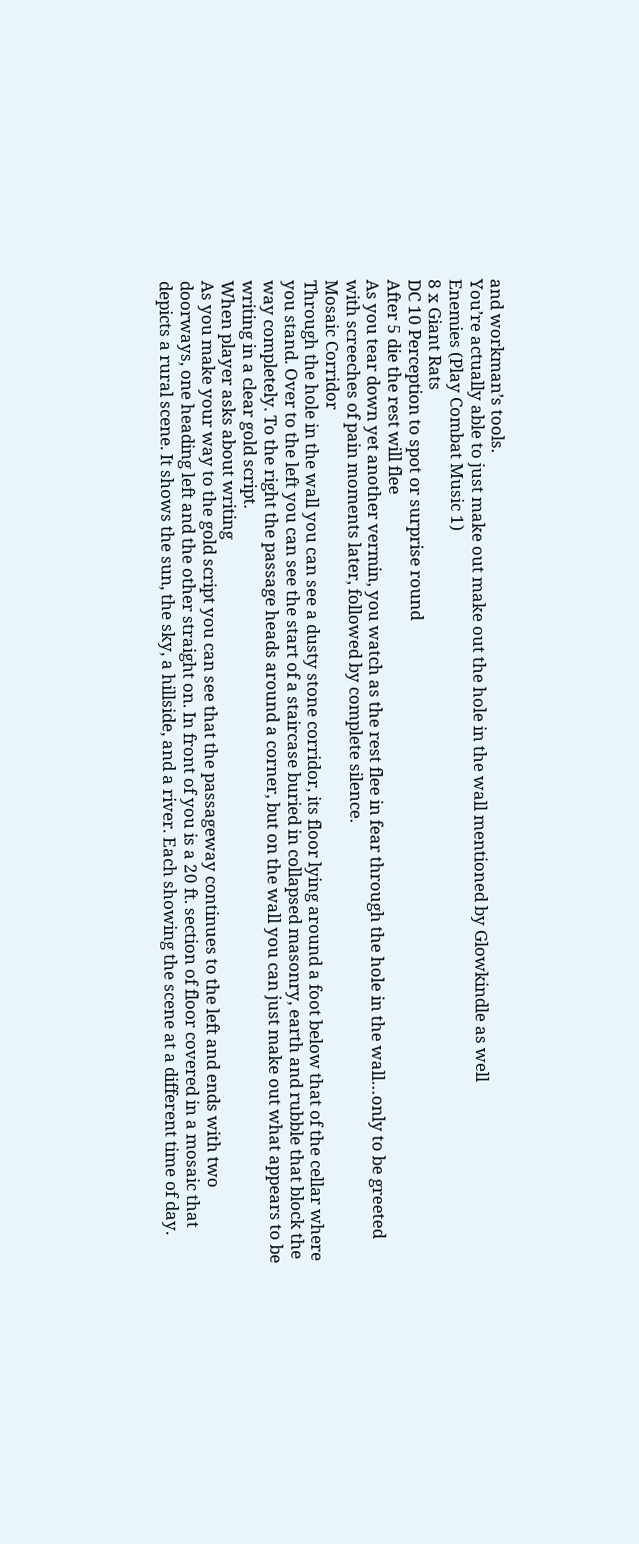and workman’s tools.
You’re actually able to just make out make out the hole in the wall mentioned by Glowkindle as well
Enemies (Play Combat Music 1)
8 x Giant Rats
DC 10 Perception to spot or surprise round
After 5 die the rest will flee
As you tear down yet another vermin, you watch as the rest flee in fear through the hole in the wall…only to be greeted with screeches of pain moments later, followed by complete silence.
Mosaic Corridor
Through the hole in the wall you can see a dusty stone corridor, its floor lying around a foot below that of the cellar where you stand. Over to the left you can see the start of a staircase buried in collapsed masonry, earth and rubble that block the way completely. To the right the passage heads around a corner, but on the wall you can just make out what appears to be writing in a clear gold script.
When player asks about writing
As you make your way to the gold script you can see that the passageway continues to the left and ends with two doorways, one heading left and the other straight on. In front of you is a 20 ft. section of floor covered in a mosaic that depicts a rural scene. It shows the sun, the sky, a hillside, and a river. Each showing the scene at a different time of day.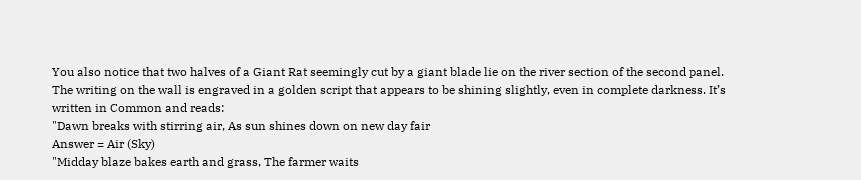You also notice that two halves of a Giant Rat seemingly cut by a giant blade lie on the river section of the second panel.
The writing on the wall is engraved in a golden script that appears to be shining slightly, even in complete darkness. It’s written in Common and reads:
"Dawn breaks with stirring air, As sun shines down on new day fair
Answer = Air (Sky)
"Midday blaze bakes earth and grass, The farmer waits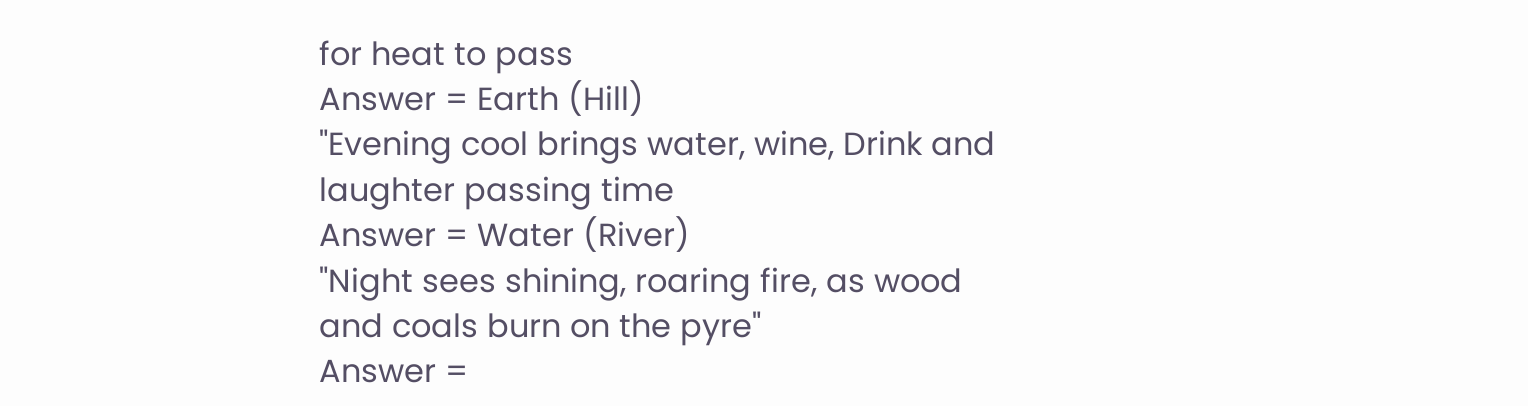for heat to pass
Answer = Earth (Hill)
"Evening cool brings water, wine, Drink and laughter passing time
Answer = Water (River)
"Night sees shining, roaring fire, as wood and coals burn on the pyre"
Answer =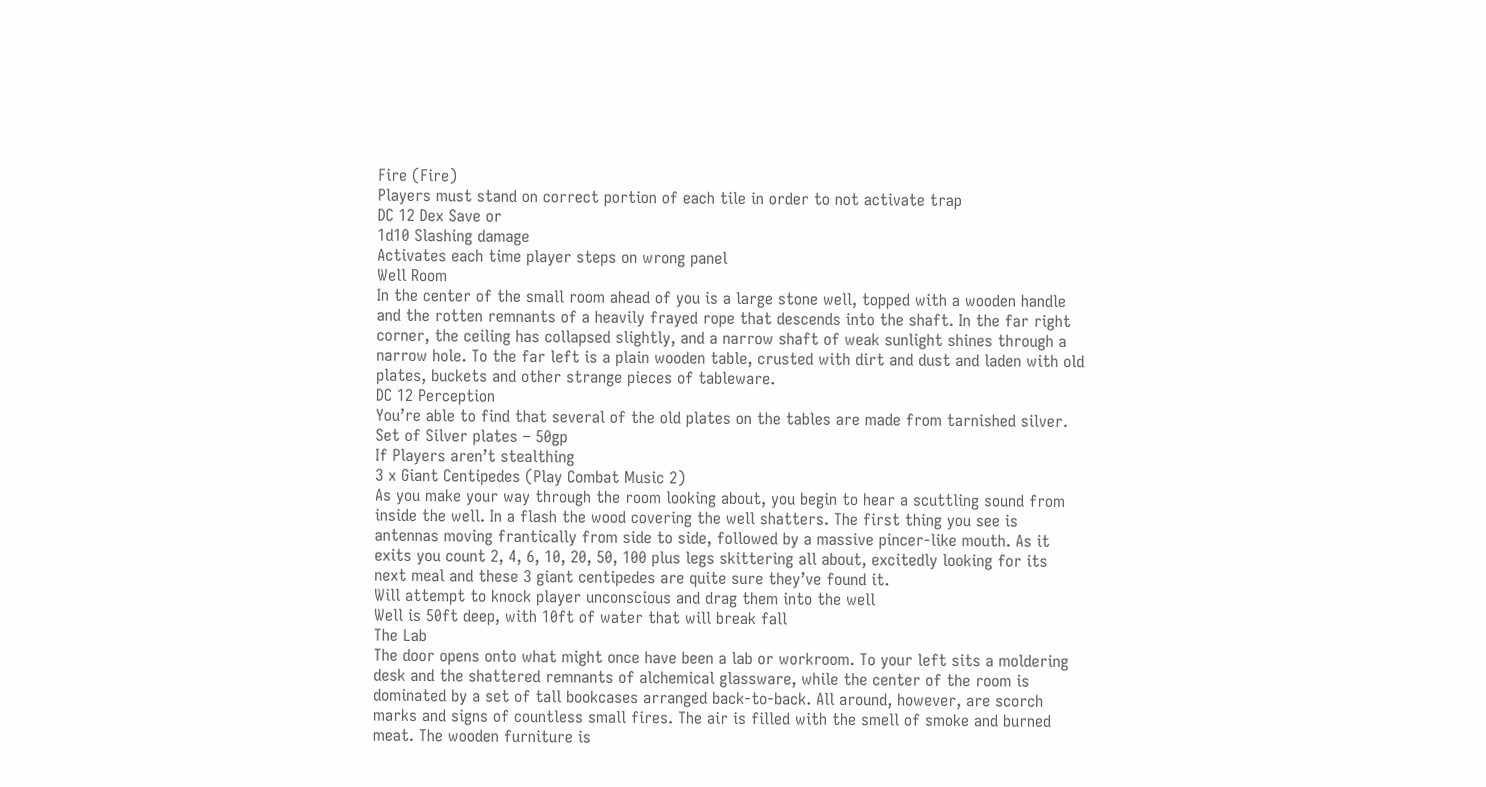Fire (Fire)
Players must stand on correct portion of each tile in order to not activate trap
DC 12 Dex Save or
1d10 Slashing damage
Activates each time player steps on wrong panel
Well Room
In the center of the small room ahead of you is a large stone well, topped with a wooden handle and the rotten remnants of a heavily frayed rope that descends into the shaft. In the far right corner, the ceiling has collapsed slightly, and a narrow shaft of weak sunlight shines through a narrow hole. To the far left is a plain wooden table, crusted with dirt and dust and laden with old plates, buckets and other strange pieces of tableware.
DC 12 Perception
You’re able to find that several of the old plates on the tables are made from tarnished silver.
Set of Silver plates – 50gp
If Players aren’t stealthing
3 x Giant Centipedes (Play Combat Music 2)
As you make your way through the room looking about, you begin to hear a scuttling sound from inside the well. In a flash the wood covering the well shatters. The first thing you see is antennas moving frantically from side to side, followed by a massive pincer-like mouth. As it exits you count 2, 4, 6, 10, 20, 50, 100 plus legs skittering all about, excitedly looking for its next meal and these 3 giant centipedes are quite sure they’ve found it.
Will attempt to knock player unconscious and drag them into the well
Well is 50ft deep, with 10ft of water that will break fall
The Lab
The door opens onto what might once have been a lab or workroom. To your left sits a moldering desk and the shattered remnants of alchemical glassware, while the center of the room is dominated by a set of tall bookcases arranged back-to-back. All around, however, are scorch marks and signs of countless small fires. The air is filled with the smell of smoke and burned meat. The wooden furniture is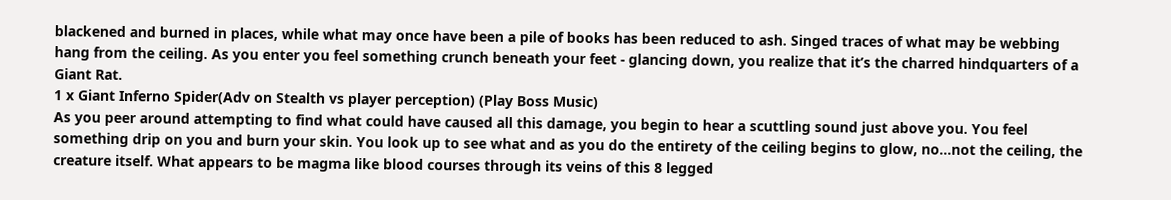blackened and burned in places, while what may once have been a pile of books has been reduced to ash. Singed traces of what may be webbing hang from the ceiling. As you enter you feel something crunch beneath your feet - glancing down, you realize that it’s the charred hindquarters of a Giant Rat.
1 x Giant Inferno Spider(Adv on Stealth vs player perception) (Play Boss Music)
As you peer around attempting to find what could have caused all this damage, you begin to hear a scuttling sound just above you. You feel something drip on you and burn your skin. You look up to see what and as you do the entirety of the ceiling begins to glow, no…not the ceiling, the creature itself. What appears to be magma like blood courses through its veins of this 8 legged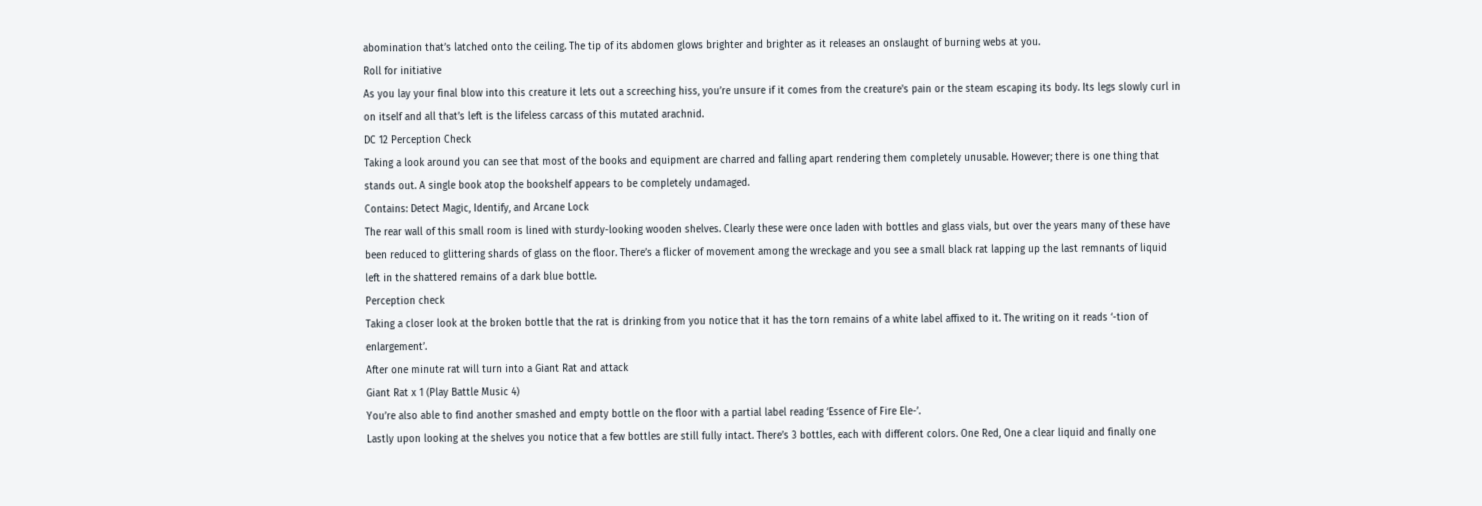abomination that’s latched onto the ceiling. The tip of its abdomen glows brighter and brighter as it releases an onslaught of burning webs at you.
Roll for initiative
As you lay your final blow into this creature it lets out a screeching hiss, you’re unsure if it comes from the creature's pain or the steam escaping its body. Its legs slowly curl in on itself and all that’s left is the lifeless carcass of this mutated arachnid.
DC 12 Perception Check
Taking a look around you can see that most of the books and equipment are charred and falling apart rendering them completely unusable. However; there is one thing that stands out. A single book atop the bookshelf appears to be completely undamaged.
Contains: Detect Magic, Identify, and Arcane Lock
The rear wall of this small room is lined with sturdy-looking wooden shelves. Clearly these were once laden with bottles and glass vials, but over the years many of these have been reduced to glittering shards of glass on the floor. There’s a flicker of movement among the wreckage and you see a small black rat lapping up the last remnants of liquid left in the shattered remains of a dark blue bottle.
Perception check
Taking a closer look at the broken bottle that the rat is drinking from you notice that it has the torn remains of a white label affixed to it. The writing on it reads ‘-tion of enlargement’.
After one minute rat will turn into a Giant Rat and attack
Giant Rat x 1 (Play Battle Music 4)
You’re also able to find another smashed and empty bottle on the floor with a partial label reading ‘Essence of Fire Ele-’.
Lastly upon looking at the shelves you notice that a few bottles are still fully intact. There’s 3 bottles, each with different colors. One Red, One a clear liquid and finally one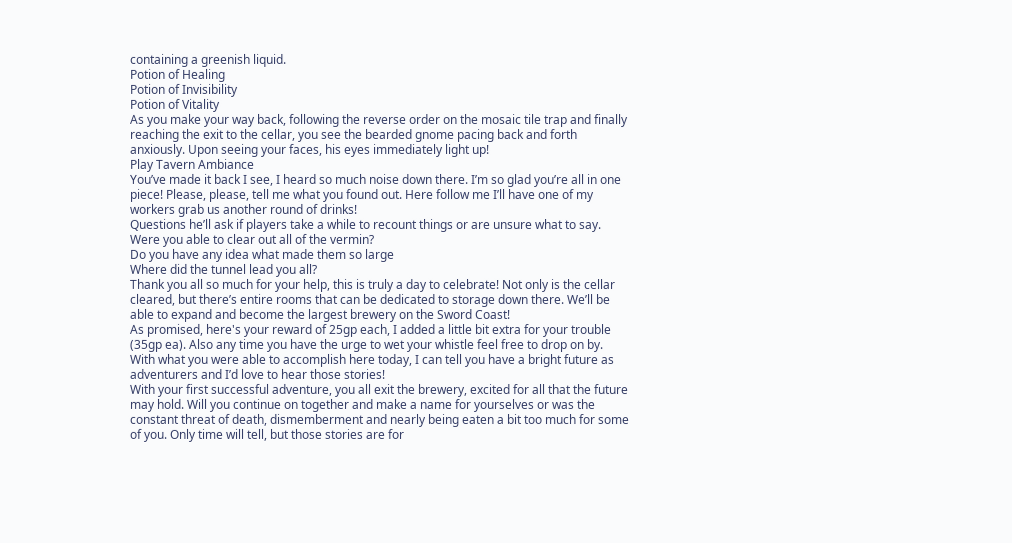containing a greenish liquid.
Potion of Healing
Potion of Invisibility
Potion of Vitality
As you make your way back, following the reverse order on the mosaic tile trap and finally reaching the exit to the cellar, you see the bearded gnome pacing back and forth anxiously. Upon seeing your faces, his eyes immediately light up!
Play Tavern Ambiance
You’ve made it back I see, I heard so much noise down there. I’m so glad you’re all in one piece! Please, please, tell me what you found out. Here follow me I’ll have one of my workers grab us another round of drinks!
Questions he’ll ask if players take a while to recount things or are unsure what to say.
Were you able to clear out all of the vermin?
Do you have any idea what made them so large
Where did the tunnel lead you all?
Thank you all so much for your help, this is truly a day to celebrate! Not only is the cellar cleared, but there’s entire rooms that can be dedicated to storage down there. We’ll be able to expand and become the largest brewery on the Sword Coast!
As promised, here's your reward of 25gp each, I added a little bit extra for your trouble (35gp ea). Also any time you have the urge to wet your whistle feel free to drop on by. With what you were able to accomplish here today, I can tell you have a bright future as adventurers and I’d love to hear those stories!
With your first successful adventure, you all exit the brewery, excited for all that the future may hold. Will you continue on together and make a name for yourselves or was the constant threat of death, dismemberment and nearly being eaten a bit too much for some of you. Only time will tell, but those stories are for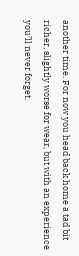another time. For now you head back home a tad bit richer, slightly worse for wear, but with an experience you’ll never forget.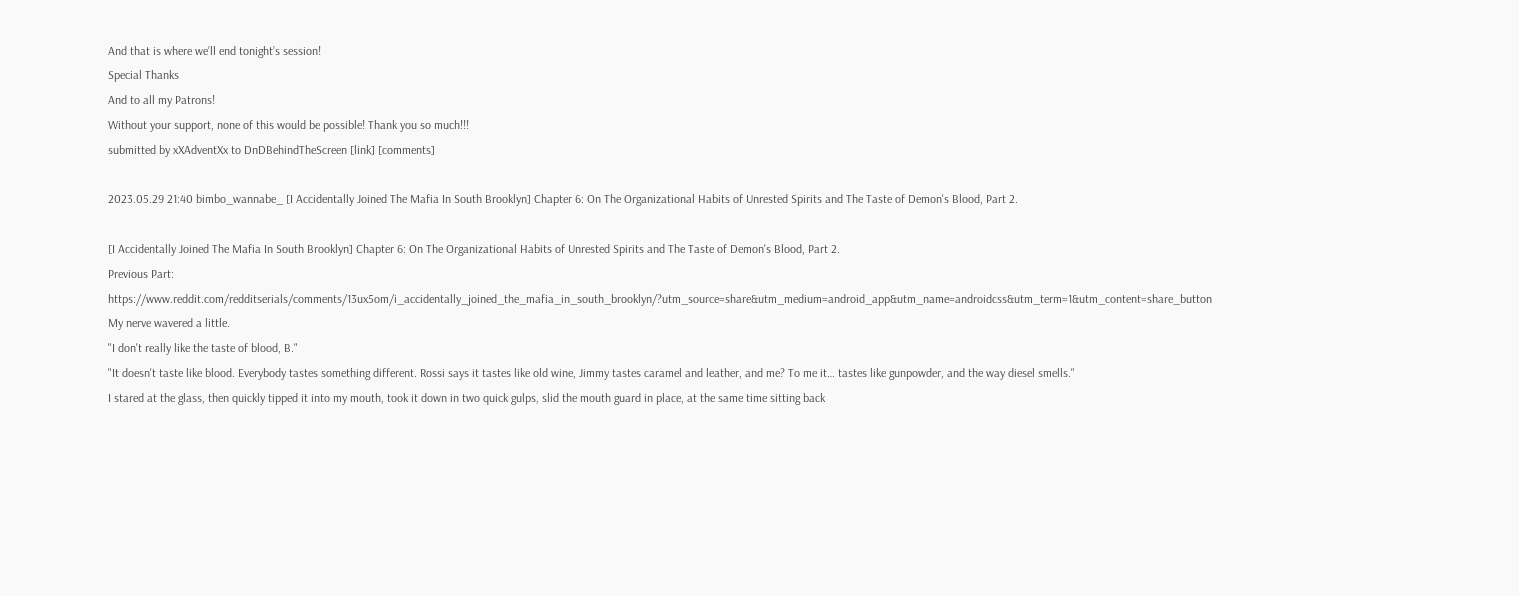And that is where we’ll end tonight’s session!
Special Thanks
And to all my Patrons!
Without your support, none of this would be possible! Thank you so much!!!
submitted by xXAdventXx to DnDBehindTheScreen [link] [comments]

2023.05.29 21:40 bimbo_wannabe_ [I Accidentally Joined The Mafia In South Brooklyn] Chapter 6: On The Organizational Habits of Unrested Spirits and The Taste of Demon's Blood, Part 2.

[I Accidentally Joined The Mafia In South Brooklyn] Chapter 6: On The Organizational Habits of Unrested Spirits and The Taste of Demon's Blood, Part 2.
Previous Part: https://www.reddit.com/redditserials/comments/13ux5om/i_accidentally_joined_the_mafia_in_south_brooklyn/?utm_source=share&utm_medium=android_app&utm_name=androidcss&utm_term=1&utm_content=share_button
My nerve wavered a little.
"I don't really like the taste of blood, B."
"It doesn't taste like blood. Everybody tastes something different. Rossi says it tastes like old wine, Jimmy tastes caramel and leather, and me? To me it… tastes like gunpowder, and the way diesel smells."
I stared at the glass, then quickly tipped it into my mouth, took it down in two quick gulps, slid the mouth guard in place, at the same time sitting back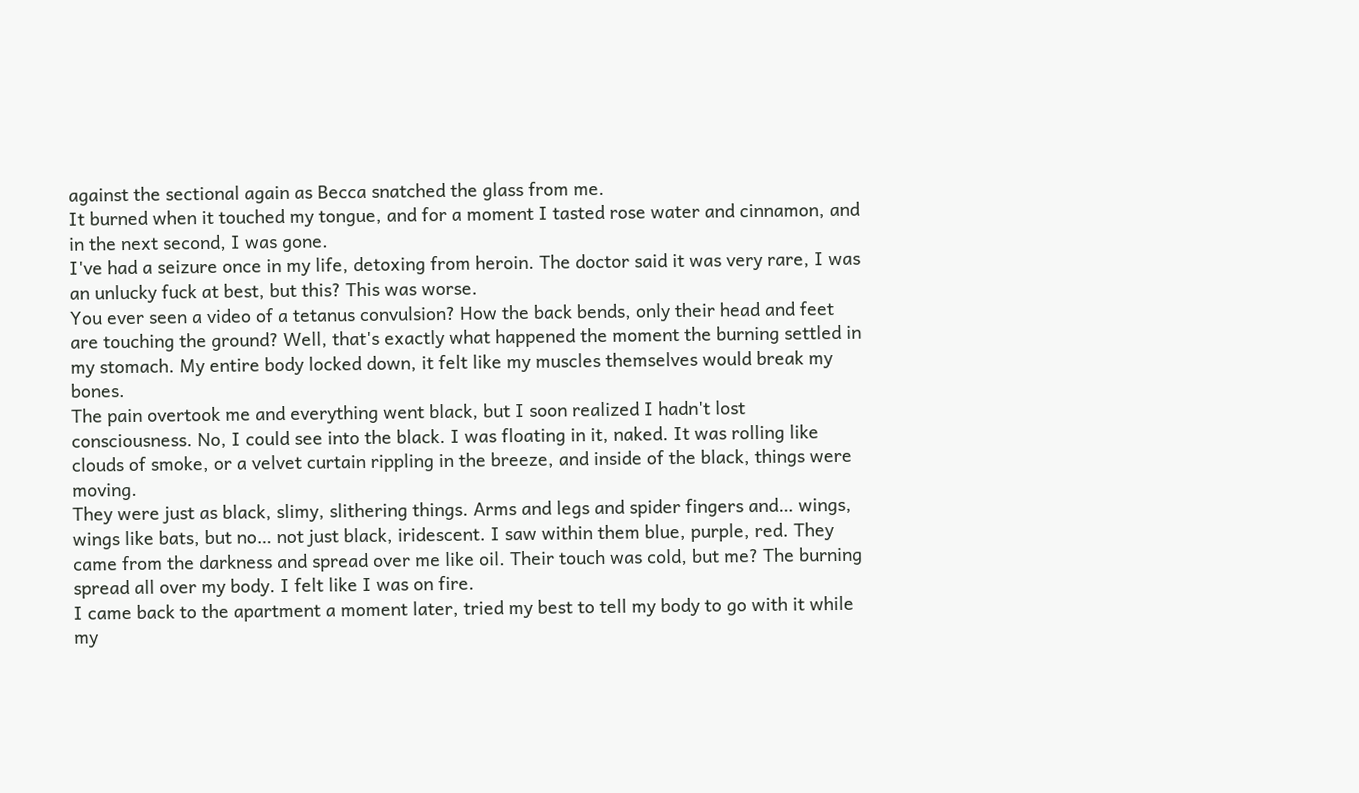against the sectional again as Becca snatched the glass from me.
It burned when it touched my tongue, and for a moment I tasted rose water and cinnamon, and in the next second, I was gone.
I've had a seizure once in my life, detoxing from heroin. The doctor said it was very rare, I was an unlucky fuck at best, but this? This was worse.
You ever seen a video of a tetanus convulsion? How the back bends, only their head and feet are touching the ground? Well, that's exactly what happened the moment the burning settled in my stomach. My entire body locked down, it felt like my muscles themselves would break my bones.
The pain overtook me and everything went black, but I soon realized I hadn't lost consciousness. No, I could see into the black. I was floating in it, naked. It was rolling like clouds of smoke, or a velvet curtain rippling in the breeze, and inside of the black, things were moving.
They were just as black, slimy, slithering things. Arms and legs and spider fingers and… wings, wings like bats, but no… not just black, iridescent. I saw within them blue, purple, red. They came from the darkness and spread over me like oil. Their touch was cold, but me? The burning spread all over my body. I felt like I was on fire.
I came back to the apartment a moment later, tried my best to tell my body to go with it while my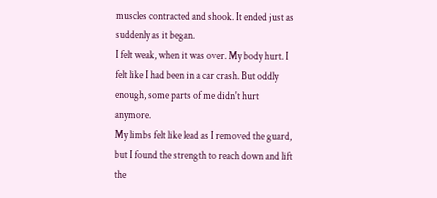muscles contracted and shook. It ended just as suddenly as it began.
I felt weak, when it was over. My body hurt. I felt like I had been in a car crash. But oddly enough, some parts of me didn't hurt anymore.
My limbs felt like lead as I removed the guard, but I found the strength to reach down and lift the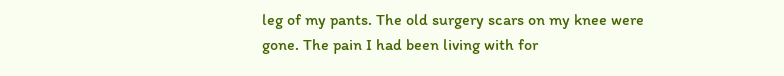leg of my pants. The old surgery scars on my knee were gone. The pain I had been living with for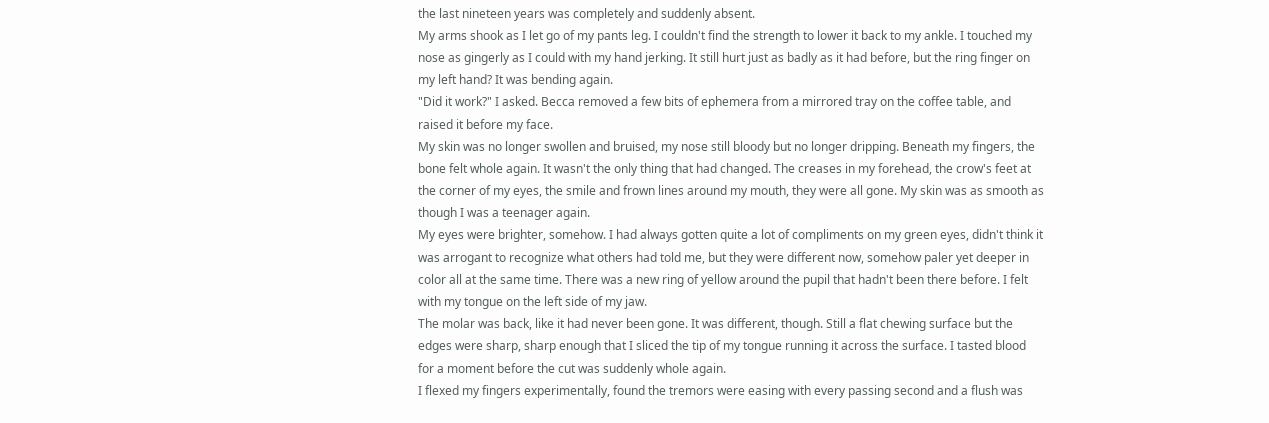the last nineteen years was completely and suddenly absent.
My arms shook as I let go of my pants leg. I couldn't find the strength to lower it back to my ankle. I touched my nose as gingerly as I could with my hand jerking. It still hurt just as badly as it had before, but the ring finger on my left hand? It was bending again.
"Did it work?" I asked. Becca removed a few bits of ephemera from a mirrored tray on the coffee table, and raised it before my face.
My skin was no longer swollen and bruised, my nose still bloody but no longer dripping. Beneath my fingers, the bone felt whole again. It wasn't the only thing that had changed. The creases in my forehead, the crow's feet at the corner of my eyes, the smile and frown lines around my mouth, they were all gone. My skin was as smooth as though I was a teenager again.
My eyes were brighter, somehow. I had always gotten quite a lot of compliments on my green eyes, didn't think it was arrogant to recognize what others had told me, but they were different now, somehow paler yet deeper in color all at the same time. There was a new ring of yellow around the pupil that hadn't been there before. I felt with my tongue on the left side of my jaw.
The molar was back, like it had never been gone. It was different, though. Still a flat chewing surface but the edges were sharp, sharp enough that I sliced the tip of my tongue running it across the surface. I tasted blood for a moment before the cut was suddenly whole again.
I flexed my fingers experimentally, found the tremors were easing with every passing second and a flush was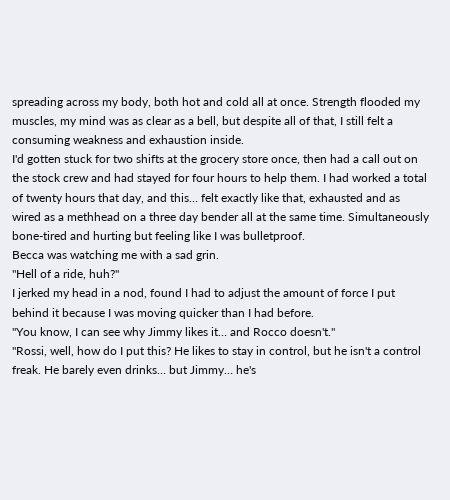spreading across my body, both hot and cold all at once. Strength flooded my muscles, my mind was as clear as a bell, but despite all of that, I still felt a consuming weakness and exhaustion inside.
I'd gotten stuck for two shifts at the grocery store once, then had a call out on the stock crew and had stayed for four hours to help them. I had worked a total of twenty hours that day, and this… felt exactly like that, exhausted and as wired as a methhead on a three day bender all at the same time. Simultaneously bone-tired and hurting but feeling like I was bulletproof.
Becca was watching me with a sad grin.
"Hell of a ride, huh?"
I jerked my head in a nod, found I had to adjust the amount of force I put behind it because I was moving quicker than I had before.
"You know, I can see why Jimmy likes it… and Rocco doesn't."
"Rossi, well, how do I put this? He likes to stay in control, but he isn't a control freak. He barely even drinks… but Jimmy… he's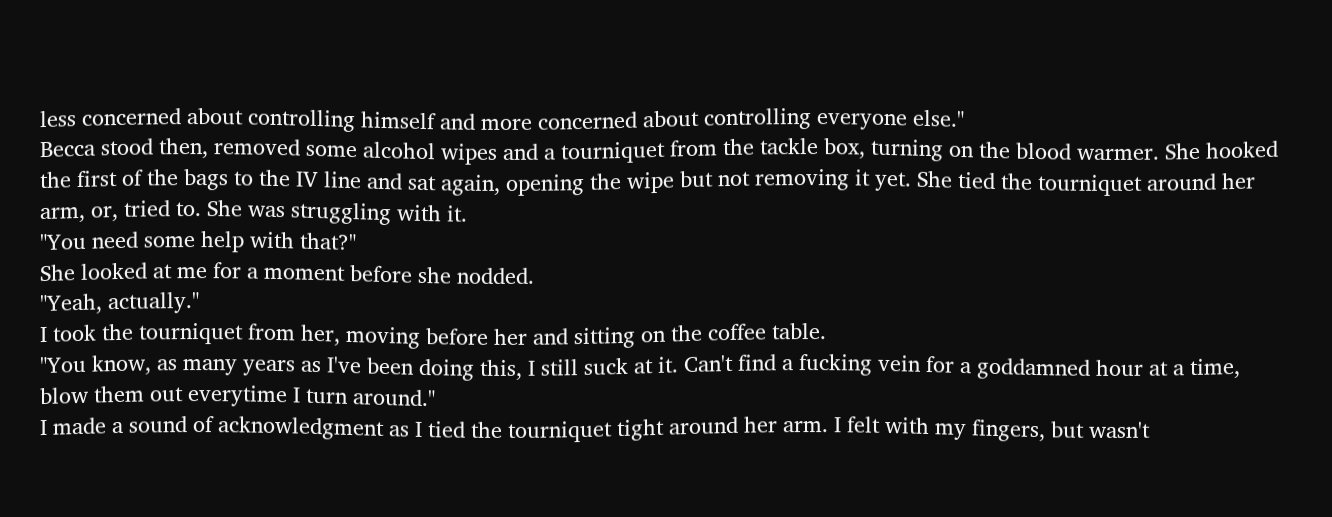less concerned about controlling himself and more concerned about controlling everyone else."
Becca stood then, removed some alcohol wipes and a tourniquet from the tackle box, turning on the blood warmer. She hooked the first of the bags to the IV line and sat again, opening the wipe but not removing it yet. She tied the tourniquet around her arm, or, tried to. She was struggling with it.
"You need some help with that?"
She looked at me for a moment before she nodded.
"Yeah, actually."
I took the tourniquet from her, moving before her and sitting on the coffee table.
"You know, as many years as I've been doing this, I still suck at it. Can't find a fucking vein for a goddamned hour at a time, blow them out everytime I turn around."
I made a sound of acknowledgment as I tied the tourniquet tight around her arm. I felt with my fingers, but wasn't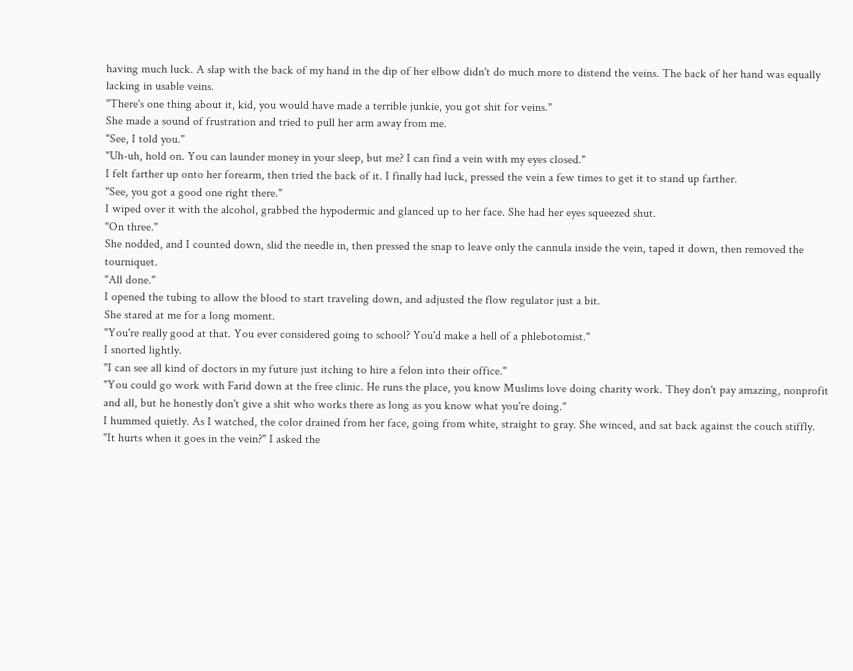having much luck. A slap with the back of my hand in the dip of her elbow didn't do much more to distend the veins. The back of her hand was equally lacking in usable veins.
"There's one thing about it, kid, you would have made a terrible junkie, you got shit for veins."
She made a sound of frustration and tried to pull her arm away from me.
"See, I told you."
"Uh-uh, hold on. You can launder money in your sleep, but me? I can find a vein with my eyes closed."
I felt farther up onto her forearm, then tried the back of it. I finally had luck, pressed the vein a few times to get it to stand up farther.
"See, you got a good one right there."
I wiped over it with the alcohol, grabbed the hypodermic and glanced up to her face. She had her eyes squeezed shut.
"On three."
She nodded, and I counted down, slid the needle in, then pressed the snap to leave only the cannula inside the vein, taped it down, then removed the tourniquet.
"All done."
I opened the tubing to allow the blood to start traveling down, and adjusted the flow regulator just a bit.
She stared at me for a long moment.
"You're really good at that. You ever considered going to school? You'd make a hell of a phlebotomist."
I snorted lightly.
"I can see all kind of doctors in my future just itching to hire a felon into their office."
"You could go work with Farid down at the free clinic. He runs the place, you know Muslims love doing charity work. They don't pay amazing, nonprofit and all, but he honestly don't give a shit who works there as long as you know what you're doing."
I hummed quietly. As I watched, the color drained from her face, going from white, straight to gray. She winced, and sat back against the couch stiffly.
"It hurts when it goes in the vein?" I asked the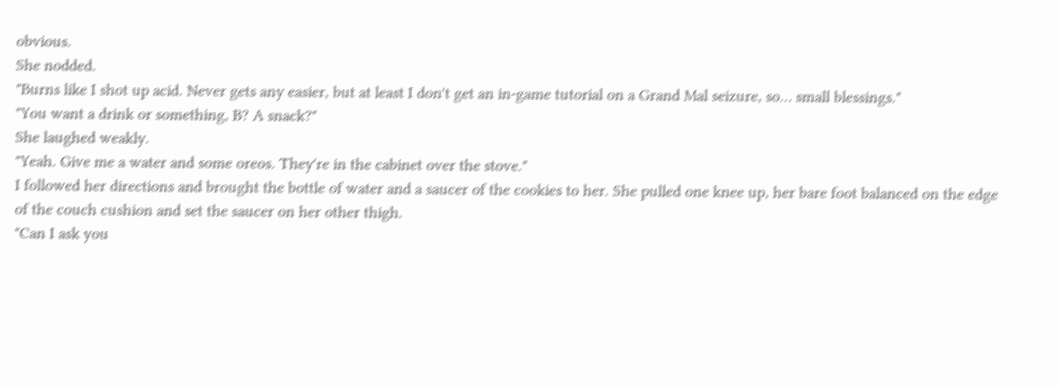obvious.
She nodded.
"Burns like I shot up acid. Never gets any easier, but at least I don't get an in-game tutorial on a Grand Mal seizure, so… small blessings."
"You want a drink or something, B? A snack?"
She laughed weakly.
"Yeah. Give me a water and some oreos. They're in the cabinet over the stove."
I followed her directions and brought the bottle of water and a saucer of the cookies to her. She pulled one knee up, her bare foot balanced on the edge of the couch cushion and set the saucer on her other thigh.
"Can I ask you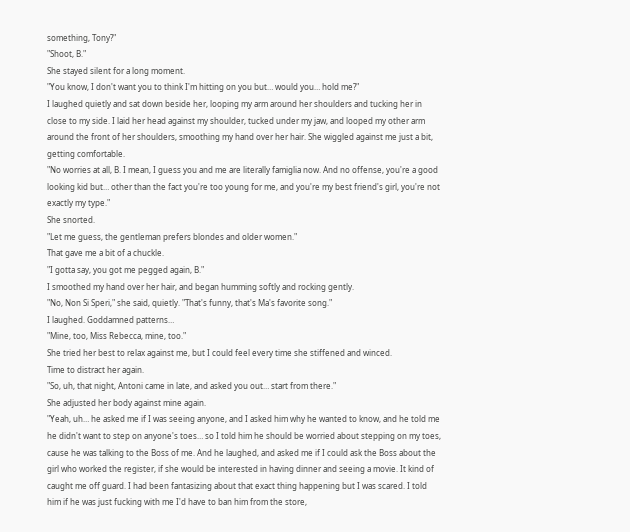something, Tony?"
"Shoot, B."
She stayed silent for a long moment.
"You know, I don't want you to think I'm hitting on you but… would you… hold me?"
I laughed quietly and sat down beside her, looping my arm around her shoulders and tucking her in close to my side. I laid her head against my shoulder, tucked under my jaw, and looped my other arm around the front of her shoulders, smoothing my hand over her hair. She wiggled against me just a bit, getting comfortable.
"No worries at all, B. I mean, I guess you and me are literally famiglia now. And no offense, you're a good looking kid but… other than the fact you're too young for me, and you're my best friend's girl, you're not exactly my type."
She snorted.
"Let me guess, the gentleman prefers blondes and older women."
That gave me a bit of a chuckle.
"I gotta say, you got me pegged again, B."
I smoothed my hand over her hair, and began humming softly and rocking gently.
"No, Non Si Speri," she said, quietly. "That's funny, that's Ma's favorite song."
I laughed. Goddamned patterns…
"Mine, too, Miss Rebecca, mine, too."
She tried her best to relax against me, but I could feel every time she stiffened and winced.
Time to distract her again.
"So, uh, that night, Antoni came in late, and asked you out… start from there."
She adjusted her body against mine again.
"Yeah, uh… he asked me if I was seeing anyone, and I asked him why he wanted to know, and he told me he didn't want to step on anyone's toes… so I told him he should be worried about stepping on my toes, cause he was talking to the Boss of me. And he laughed, and asked me if I could ask the Boss about the girl who worked the register, if she would be interested in having dinner and seeing a movie. It kind of caught me off guard. I had been fantasizing about that exact thing happening but I was scared. I told him if he was just fucking with me I'd have to ban him from the store,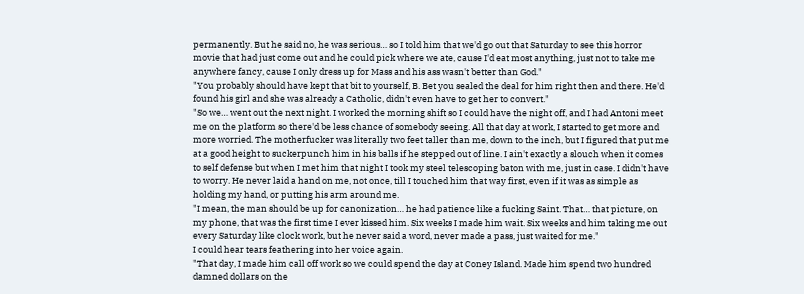permanently. But he said no, he was serious… so I told him that we'd go out that Saturday to see this horror movie that had just come out and he could pick where we ate, cause I'd eat most anything, just not to take me anywhere fancy, cause I only dress up for Mass and his ass wasn't better than God."
"You probably should have kept that bit to yourself, B. Bet you sealed the deal for him right then and there. He'd found his girl and she was already a Catholic, didn't even have to get her to convert."
"So we… went out the next night. I worked the morning shift so I could have the night off, and I had Antoni meet me on the platform so there'd be less chance of somebody seeing. All that day at work, I started to get more and more worried. The motherfucker was literally two feet taller than me, down to the inch, but I figured that put me at a good height to suckerpunch him in his balls if he stepped out of line. I ain't exactly a slouch when it comes to self defense but when I met him that night I took my steel telescoping baton with me, just in case. I didn't have to worry. He never laid a hand on me, not once, till I touched him that way first, even if it was as simple as holding my hand, or putting his arm around me.
"I mean, the man should be up for canonization… he had patience like a fucking Saint. That… that picture, on my phone, that was the first time I ever kissed him. Six weeks I made him wait. Six weeks and him taking me out every Saturday like clock work, but he never said a word, never made a pass, just waited for me."
I could hear tears feathering into her voice again.
"That day, I made him call off work so we could spend the day at Coney Island. Made him spend two hundred damned dollars on the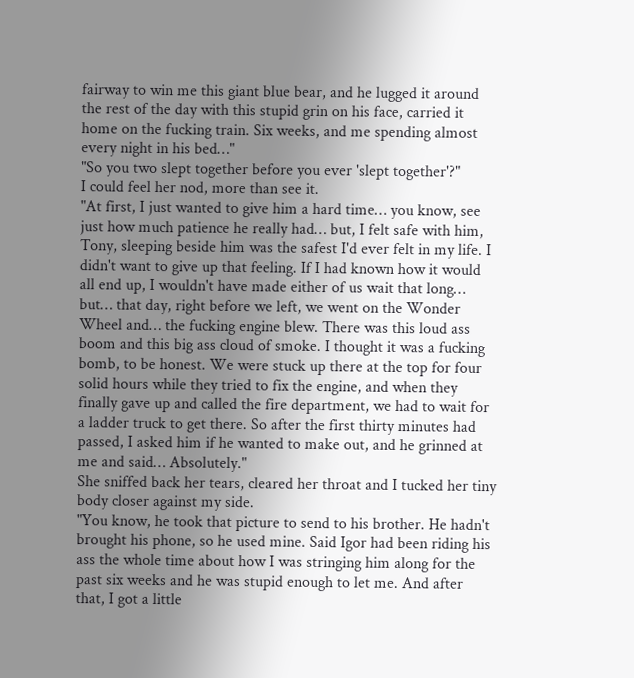fairway to win me this giant blue bear, and he lugged it around the rest of the day with this stupid grin on his face, carried it home on the fucking train. Six weeks, and me spending almost every night in his bed…"
"So you two slept together before you ever 'slept together'?"
I could feel her nod, more than see it.
"At first, I just wanted to give him a hard time… you know, see just how much patience he really had… but, I felt safe with him, Tony, sleeping beside him was the safest I'd ever felt in my life. I didn't want to give up that feeling. If I had known how it would all end up, I wouldn't have made either of us wait that long… but… that day, right before we left, we went on the Wonder Wheel and… the fucking engine blew. There was this loud ass boom and this big ass cloud of smoke. I thought it was a fucking bomb, to be honest. We were stuck up there at the top for four solid hours while they tried to fix the engine, and when they finally gave up and called the fire department, we had to wait for a ladder truck to get there. So after the first thirty minutes had passed, I asked him if he wanted to make out, and he grinned at me and said… Absolutely."
She sniffed back her tears, cleared her throat and I tucked her tiny body closer against my side.
"You know, he took that picture to send to his brother. He hadn't brought his phone, so he used mine. Said Igor had been riding his ass the whole time about how I was stringing him along for the past six weeks and he was stupid enough to let me. And after that, I got a little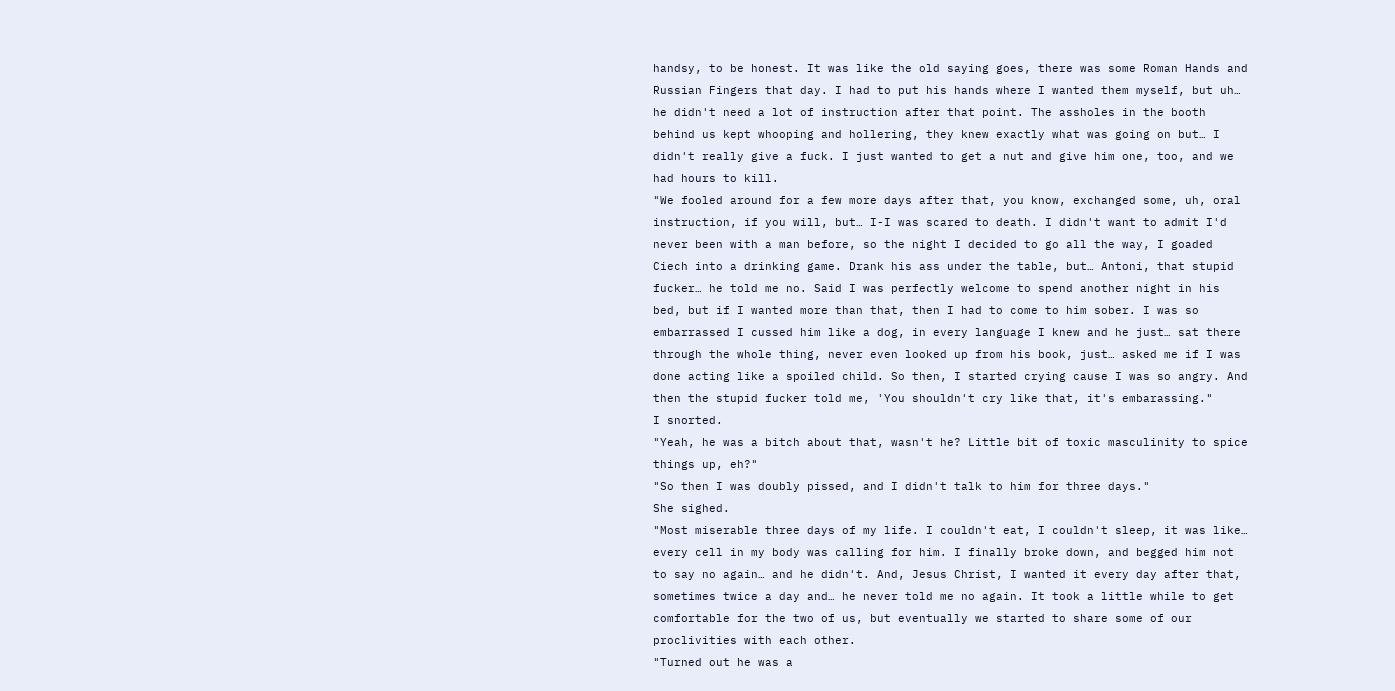handsy, to be honest. It was like the old saying goes, there was some Roman Hands and Russian Fingers that day. I had to put his hands where I wanted them myself, but uh… he didn't need a lot of instruction after that point. The assholes in the booth behind us kept whooping and hollering, they knew exactly what was going on but… I didn't really give a fuck. I just wanted to get a nut and give him one, too, and we had hours to kill.
"We fooled around for a few more days after that, you know, exchanged some, uh, oral instruction, if you will, but… I-I was scared to death. I didn't want to admit I'd never been with a man before, so the night I decided to go all the way, I goaded Ciech into a drinking game. Drank his ass under the table, but… Antoni, that stupid fucker… he told me no. Said I was perfectly welcome to spend another night in his bed, but if I wanted more than that, then I had to come to him sober. I was so embarrassed I cussed him like a dog, in every language I knew and he just… sat there through the whole thing, never even looked up from his book, just… asked me if I was done acting like a spoiled child. So then, I started crying cause I was so angry. And then the stupid fucker told me, 'You shouldn't cry like that, it's embarassing."
I snorted.
"Yeah, he was a bitch about that, wasn't he? Little bit of toxic masculinity to spice things up, eh?"
"So then I was doubly pissed, and I didn't talk to him for three days."
She sighed.
"Most miserable three days of my life. I couldn't eat, I couldn't sleep, it was like… every cell in my body was calling for him. I finally broke down, and begged him not to say no again… and he didn't. And, Jesus Christ, I wanted it every day after that, sometimes twice a day and… he never told me no again. It took a little while to get comfortable for the two of us, but eventually we started to share some of our proclivities with each other.
"Turned out he was a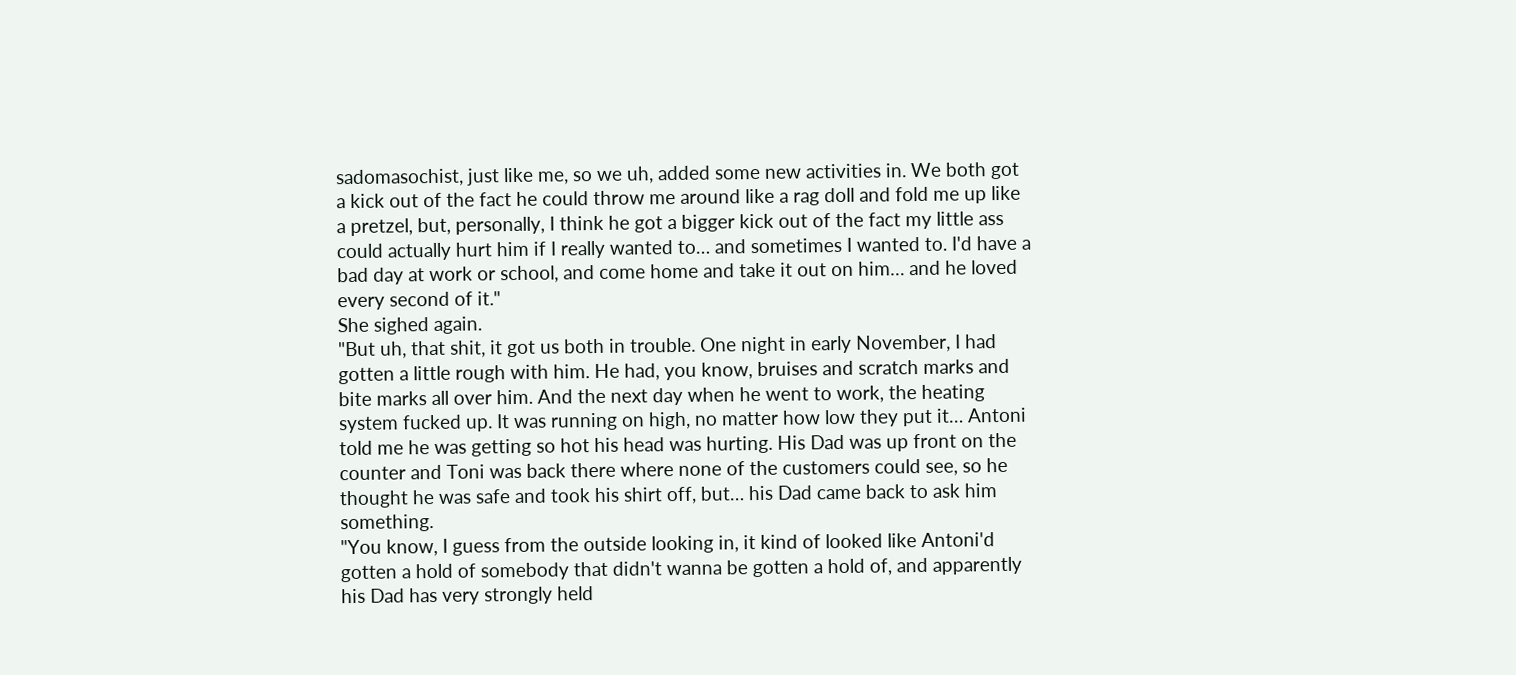sadomasochist, just like me, so we uh, added some new activities in. We both got a kick out of the fact he could throw me around like a rag doll and fold me up like a pretzel, but, personally, I think he got a bigger kick out of the fact my little ass could actually hurt him if I really wanted to… and sometimes I wanted to. I'd have a bad day at work or school, and come home and take it out on him… and he loved every second of it."
She sighed again.
"But uh, that shit, it got us both in trouble. One night in early November, I had gotten a little rough with him. He had, you know, bruises and scratch marks and bite marks all over him. And the next day when he went to work, the heating system fucked up. It was running on high, no matter how low they put it… Antoni told me he was getting so hot his head was hurting. His Dad was up front on the counter and Toni was back there where none of the customers could see, so he thought he was safe and took his shirt off, but… his Dad came back to ask him something.
"You know, I guess from the outside looking in, it kind of looked like Antoni'd gotten a hold of somebody that didn't wanna be gotten a hold of, and apparently his Dad has very strongly held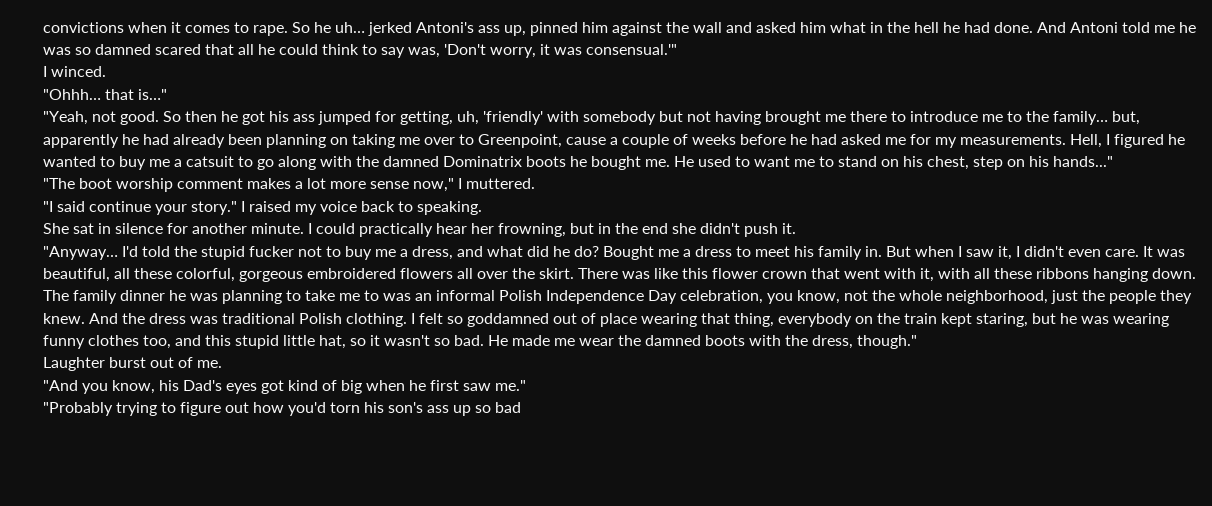convictions when it comes to rape. So he uh… jerked Antoni's ass up, pinned him against the wall and asked him what in the hell he had done. And Antoni told me he was so damned scared that all he could think to say was, 'Don't worry, it was consensual.'"
I winced.
"Ohhh… that is…"
"Yeah, not good. So then he got his ass jumped for getting, uh, 'friendly' with somebody but not having brought me there to introduce me to the family… but, apparently he had already been planning on taking me over to Greenpoint, cause a couple of weeks before he had asked me for my measurements. Hell, I figured he wanted to buy me a catsuit to go along with the damned Dominatrix boots he bought me. He used to want me to stand on his chest, step on his hands..."
"The boot worship comment makes a lot more sense now," I muttered.
"I said continue your story." I raised my voice back to speaking.
She sat in silence for another minute. I could practically hear her frowning, but in the end she didn't push it.
"Anyway… I'd told the stupid fucker not to buy me a dress, and what did he do? Bought me a dress to meet his family in. But when I saw it, I didn't even care. It was beautiful, all these colorful, gorgeous embroidered flowers all over the skirt. There was like this flower crown that went with it, with all these ribbons hanging down. The family dinner he was planning to take me to was an informal Polish Independence Day celebration, you know, not the whole neighborhood, just the people they knew. And the dress was traditional Polish clothing. I felt so goddamned out of place wearing that thing, everybody on the train kept staring, but he was wearing funny clothes too, and this stupid little hat, so it wasn't so bad. He made me wear the damned boots with the dress, though."
Laughter burst out of me.
"And you know, his Dad's eyes got kind of big when he first saw me."
"Probably trying to figure out how you'd torn his son's ass up so bad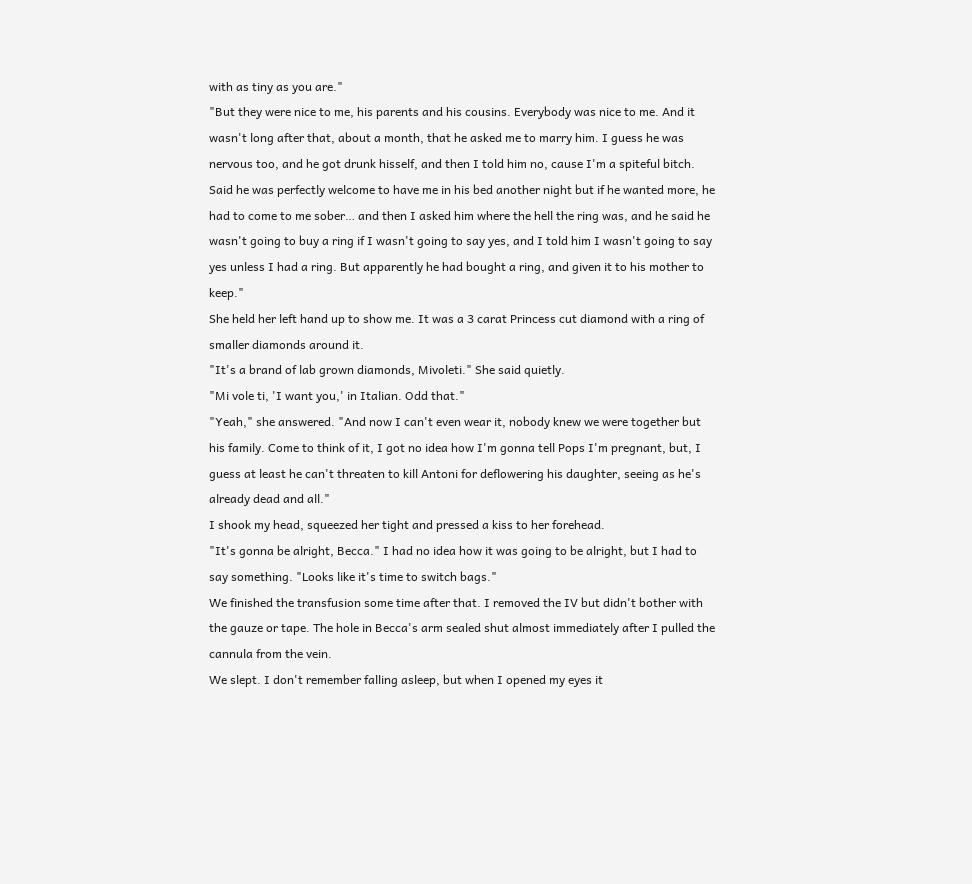with as tiny as you are."
"But they were nice to me, his parents and his cousins. Everybody was nice to me. And it wasn't long after that, about a month, that he asked me to marry him. I guess he was nervous too, and he got drunk hisself, and then I told him no, cause I'm a spiteful bitch. Said he was perfectly welcome to have me in his bed another night but if he wanted more, he had to come to me sober… and then I asked him where the hell the ring was, and he said he wasn't going to buy a ring if I wasn't going to say yes, and I told him I wasn't going to say yes unless I had a ring. But apparently he had bought a ring, and given it to his mother to keep."
She held her left hand up to show me. It was a 3 carat Princess cut diamond with a ring of smaller diamonds around it.
"It's a brand of lab grown diamonds, Mivoleti." She said quietly.
"Mi vole ti, 'I want you,' in Italian. Odd that."
"Yeah," she answered. "And now I can't even wear it, nobody knew we were together but his family. Come to think of it, I got no idea how I'm gonna tell Pops I'm pregnant, but, I guess at least he can't threaten to kill Antoni for deflowering his daughter, seeing as he's already dead and all."
I shook my head, squeezed her tight and pressed a kiss to her forehead.
"It's gonna be alright, Becca." I had no idea how it was going to be alright, but I had to say something. "Looks like it's time to switch bags."
We finished the transfusion some time after that. I removed the IV but didn't bother with the gauze or tape. The hole in Becca's arm sealed shut almost immediately after I pulled the cannula from the vein.
We slept. I don't remember falling asleep, but when I opened my eyes it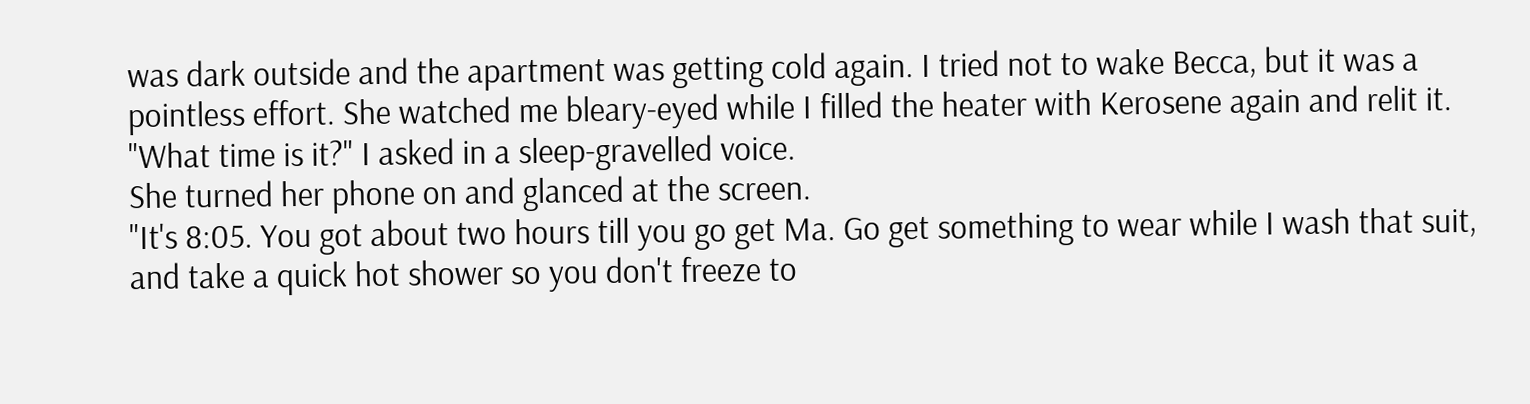was dark outside and the apartment was getting cold again. I tried not to wake Becca, but it was a pointless effort. She watched me bleary-eyed while I filled the heater with Kerosene again and relit it.
"What time is it?" I asked in a sleep-gravelled voice.
She turned her phone on and glanced at the screen.
"It's 8:05. You got about two hours till you go get Ma. Go get something to wear while I wash that suit, and take a quick hot shower so you don't freeze to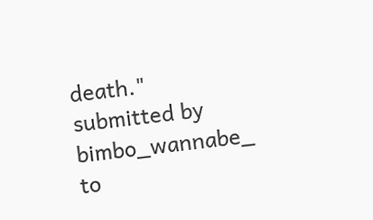death."
submitted by bimbo_wannabe_ to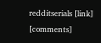redditserials [link] [comments]